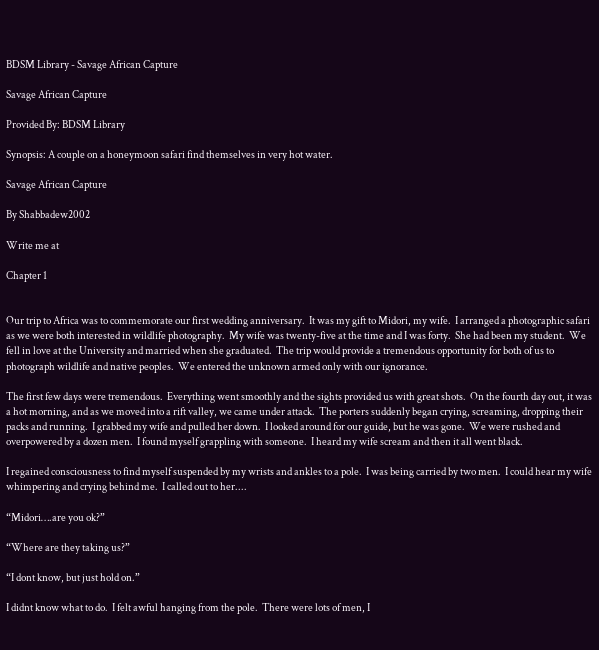BDSM Library - Savage African Capture

Savage African Capture

Provided By: BDSM Library

Synopsis: A couple on a honeymoon safari find themselves in very hot water.

Savage African Capture

By Shabbadew2002

Write me at

Chapter 1


Our trip to Africa was to commemorate our first wedding anniversary.  It was my gift to Midori, my wife.  I arranged a photographic safari as we were both interested in wildlife photography.  My wife was twenty-five at the time and I was forty.  She had been my student.  We fell in love at the University and married when she graduated.  The trip would provide a tremendous opportunity for both of us to photograph wildlife and native peoples.  We entered the unknown armed only with our ignorance.

The first few days were tremendous.  Everything went smoothly and the sights provided us with great shots.  On the fourth day out, it was a hot morning, and as we moved into a rift valley, we came under attack.  The porters suddenly began crying, screaming, dropping their packs and running.  I grabbed my wife and pulled her down.  I looked around for our guide, but he was gone.  We were rushed and overpowered by a dozen men.  I found myself grappling with someone.  I heard my wife scream and then it all went black.

I regained consciousness to find myself suspended by my wrists and ankles to a pole.  I was being carried by two men.  I could hear my wife whimpering and crying behind me.  I called out to her....

“Midori….are you ok?”

“Where are they taking us?”

“I dont know, but just hold on.”

I didnt know what to do.  I felt awful hanging from the pole.  There were lots of men, I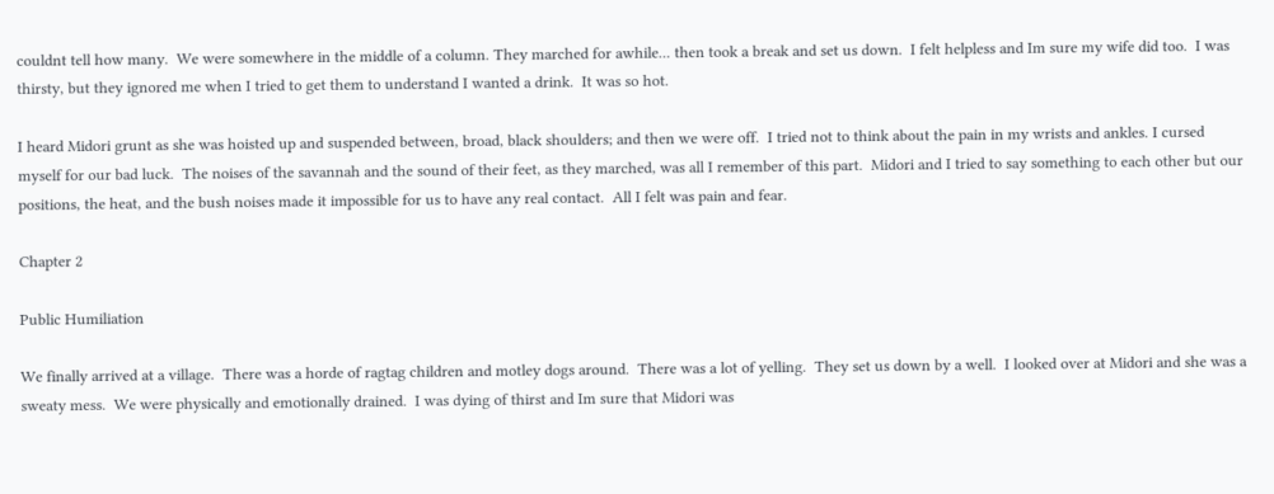couldnt tell how many.  We were somewhere in the middle of a column. They marched for awhile... then took a break and set us down.  I felt helpless and Im sure my wife did too.  I was thirsty, but they ignored me when I tried to get them to understand I wanted a drink.  It was so hot.

I heard Midori grunt as she was hoisted up and suspended between, broad, black shoulders; and then we were off.  I tried not to think about the pain in my wrists and ankles. I cursed myself for our bad luck.  The noises of the savannah and the sound of their feet, as they marched, was all I remember of this part.  Midori and I tried to say something to each other but our positions, the heat, and the bush noises made it impossible for us to have any real contact.  All I felt was pain and fear.

Chapter 2

Public Humiliation

We finally arrived at a village.  There was a horde of ragtag children and motley dogs around.  There was a lot of yelling.  They set us down by a well.  I looked over at Midori and she was a sweaty mess.  We were physically and emotionally drained.  I was dying of thirst and Im sure that Midori was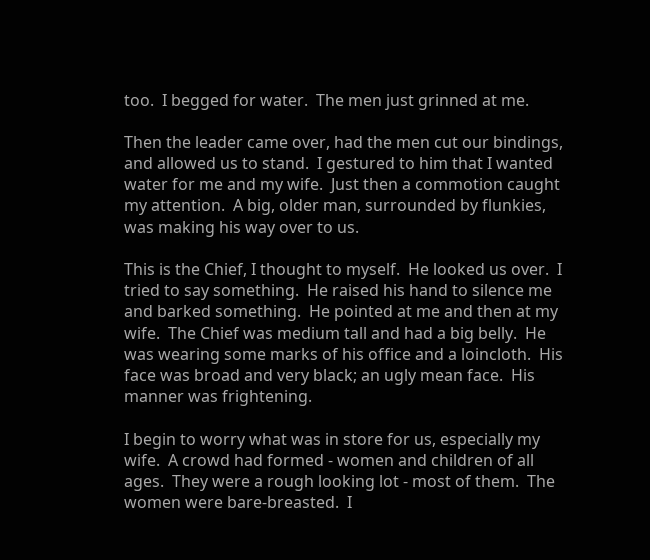too.  I begged for water.  The men just grinned at me.

Then the leader came over, had the men cut our bindings, and allowed us to stand.  I gestured to him that I wanted water for me and my wife.  Just then a commotion caught my attention.  A big, older man, surrounded by flunkies, was making his way over to us.

This is the Chief, I thought to myself.  He looked us over.  I tried to say something.  He raised his hand to silence me and barked something.  He pointed at me and then at my wife.  The Chief was medium tall and had a big belly.  He was wearing some marks of his office and a loincloth.  His face was broad and very black; an ugly mean face.  His manner was frightening.

I begin to worry what was in store for us, especially my wife.  A crowd had formed - women and children of all ages.  They were a rough looking lot - most of them.  The women were bare-breasted.  I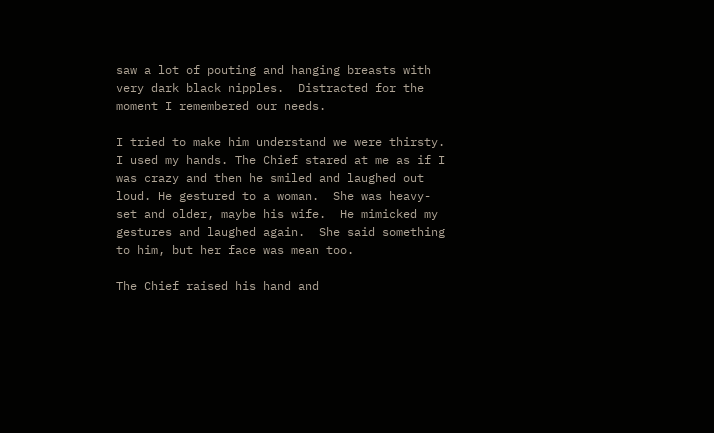saw a lot of pouting and hanging breasts with very dark black nipples.  Distracted for the moment I remembered our needs.

I tried to make him understand we were thirsty.  I used my hands. The Chief stared at me as if I was crazy and then he smiled and laughed out loud. He gestured to a woman.  She was heavy-set and older, maybe his wife.  He mimicked my gestures and laughed again.  She said something to him, but her face was mean too.

The Chief raised his hand and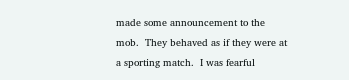made some announcement to the mob.  They behaved as if they were at a sporting match.  I was fearful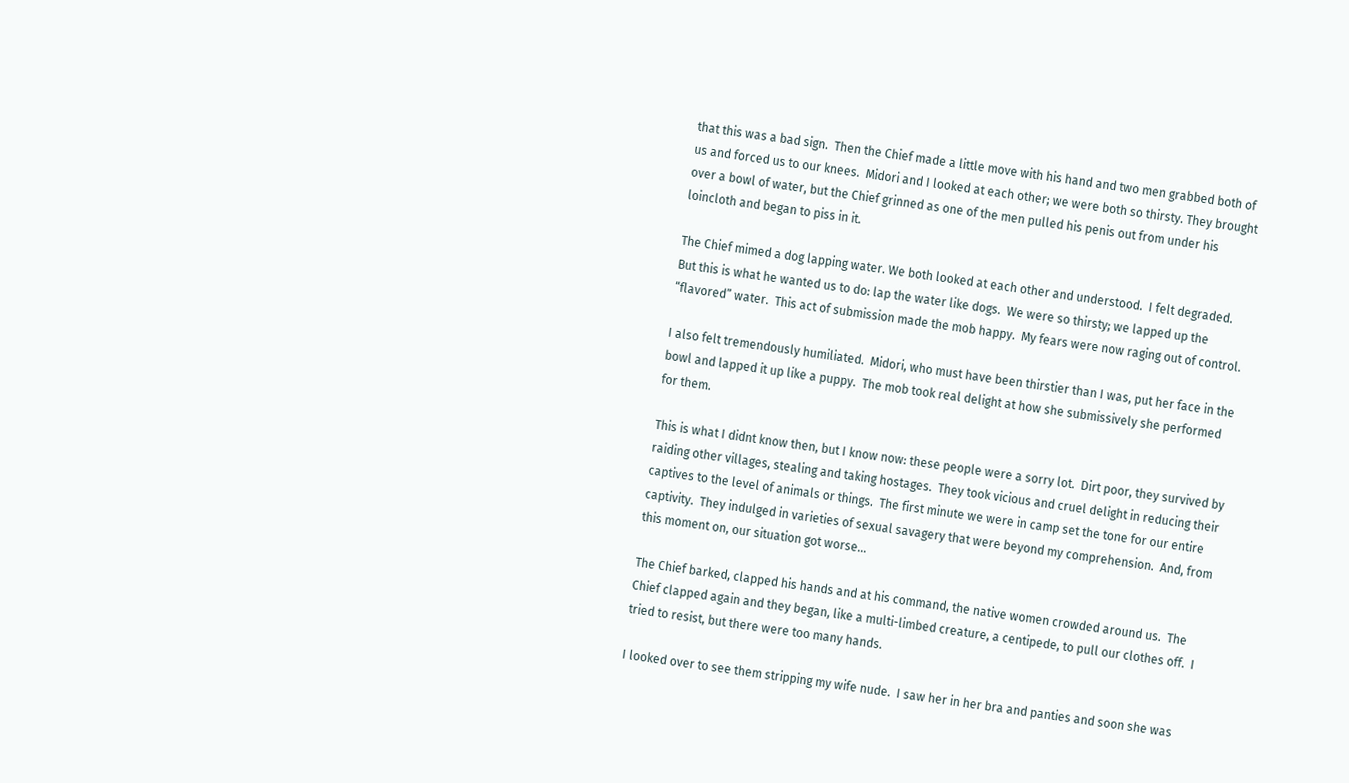that this was a bad sign.  Then the Chief made a little move with his hand and two men grabbed both of us and forced us to our knees.  Midori and I looked at each other; we were both so thirsty. They brought over a bowl of water, but the Chief grinned as one of the men pulled his penis out from under his loincloth and began to piss in it.

The Chief mimed a dog lapping water. We both looked at each other and understood.  I felt degraded.  But this is what he wanted us to do: lap the water like dogs.  We were so thirsty; we lapped up the “flavored” water.  This act of submission made the mob happy.  My fears were now raging out of control.

I also felt tremendously humiliated.  Midori, who must have been thirstier than I was, put her face in the bowl and lapped it up like a puppy.  The mob took real delight at how she submissively she performed for them.

This is what I didnt know then, but I know now: these people were a sorry lot.  Dirt poor, they survived by raiding other villages, stealing and taking hostages.  They took vicious and cruel delight in reducing their captives to the level of animals or things.  The first minute we were in camp set the tone for our entire captivity.  They indulged in varieties of sexual savagery that were beyond my comprehension.  And, from this moment on, our situation got worse...

The Chief barked, clapped his hands and at his command, the native women crowded around us.  The Chief clapped again and they began, like a multi-limbed creature, a centipede, to pull our clothes off.  I tried to resist, but there were too many hands.

I looked over to see them stripping my wife nude.  I saw her in her bra and panties and soon she was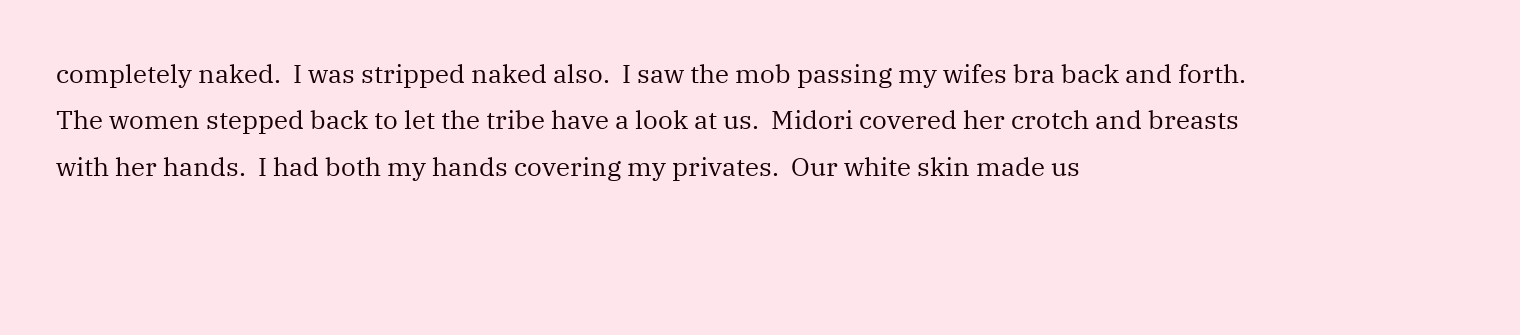completely naked.  I was stripped naked also.  I saw the mob passing my wifes bra back and forth.  The women stepped back to let the tribe have a look at us.  Midori covered her crotch and breasts with her hands.  I had both my hands covering my privates.  Our white skin made us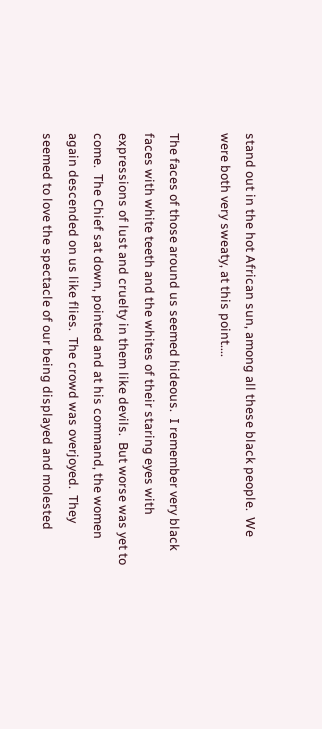stand out in the hot African sun, among all these black people.  We were both very sweaty, at this point....

The faces of those around us seemed hideous.  I remember very black faces with white teeth and the whites of their staring eyes with expressions of lust and cruelty in them like devils.  But worse was yet to come.  The Chief sat down, pointed and at his command, the women again descended on us like flies.  The crowd was overjoyed.  They seemed to love the spectacle of our being displayed and molested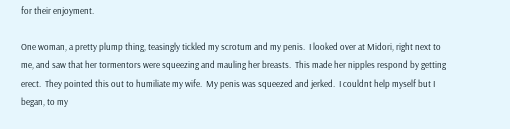for their enjoyment.

One woman, a pretty plump thing, teasingly tickled my scrotum and my penis.  I looked over at Midori, right next to me, and saw that her tormentors were squeezing and mauling her breasts.  This made her nipples respond by getting erect.  They pointed this out to humiliate my wife.  My penis was squeezed and jerked.  I couldnt help myself but I began, to my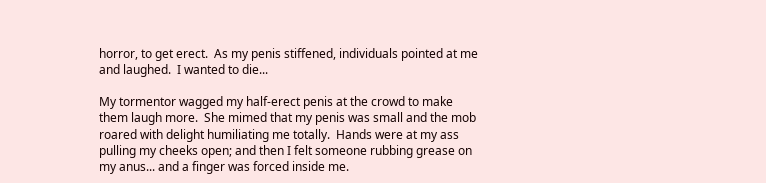horror, to get erect.  As my penis stiffened, individuals pointed at me and laughed.  I wanted to die...

My tormentor wagged my half-erect penis at the crowd to make them laugh more.  She mimed that my penis was small and the mob roared with delight humiliating me totally.  Hands were at my ass pulling my cheeks open; and then I felt someone rubbing grease on my anus... and a finger was forced inside me.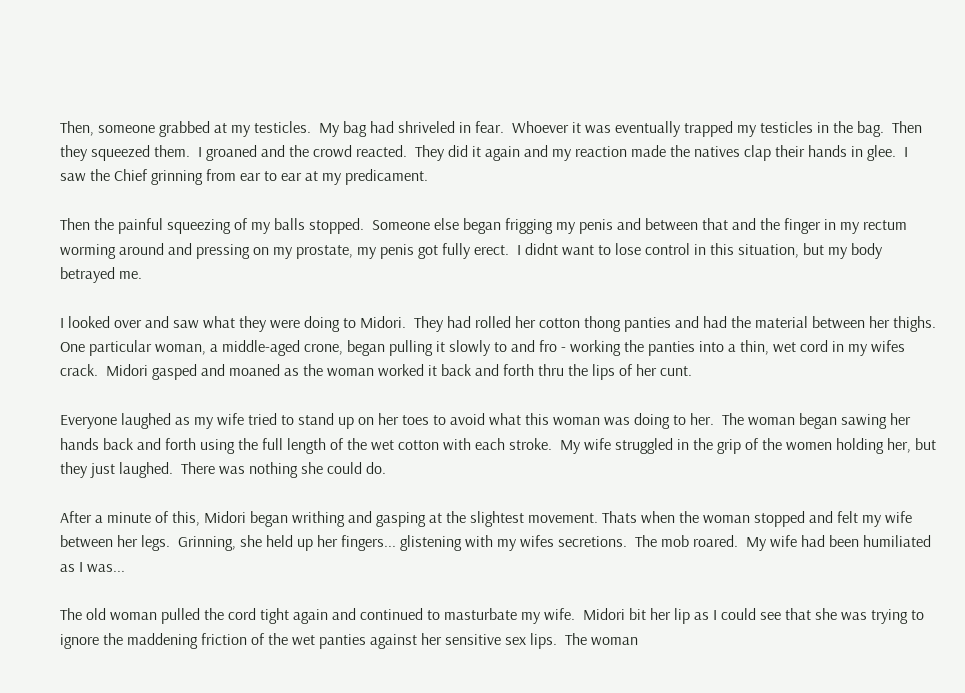Then, someone grabbed at my testicles.  My bag had shriveled in fear.  Whoever it was eventually trapped my testicles in the bag.  Then they squeezed them.  I groaned and the crowd reacted.  They did it again and my reaction made the natives clap their hands in glee.  I saw the Chief grinning from ear to ear at my predicament.

Then the painful squeezing of my balls stopped.  Someone else began frigging my penis and between that and the finger in my rectum worming around and pressing on my prostate, my penis got fully erect.  I didnt want to lose control in this situation, but my body betrayed me.

I looked over and saw what they were doing to Midori.  They had rolled her cotton thong panties and had the material between her thighs.  One particular woman, a middle-aged crone, began pulling it slowly to and fro - working the panties into a thin, wet cord in my wifes crack.  Midori gasped and moaned as the woman worked it back and forth thru the lips of her cunt.

Everyone laughed as my wife tried to stand up on her toes to avoid what this woman was doing to her.  The woman began sawing her hands back and forth using the full length of the wet cotton with each stroke.  My wife struggled in the grip of the women holding her, but they just laughed.  There was nothing she could do.

After a minute of this, Midori began writhing and gasping at the slightest movement. Thats when the woman stopped and felt my wife between her legs.  Grinning, she held up her fingers... glistening with my wifes secretions.  The mob roared.  My wife had been humiliated as I was...

The old woman pulled the cord tight again and continued to masturbate my wife.  Midori bit her lip as I could see that she was trying to ignore the maddening friction of the wet panties against her sensitive sex lips.  The woman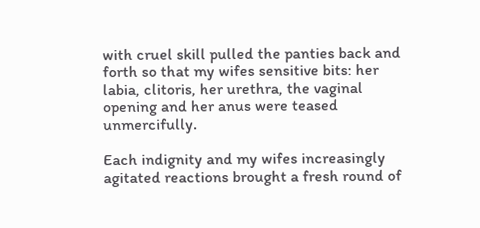with cruel skill pulled the panties back and forth so that my wifes sensitive bits: her labia, clitoris, her urethra, the vaginal opening and her anus were teased unmercifully.

Each indignity and my wifes increasingly agitated reactions brought a fresh round of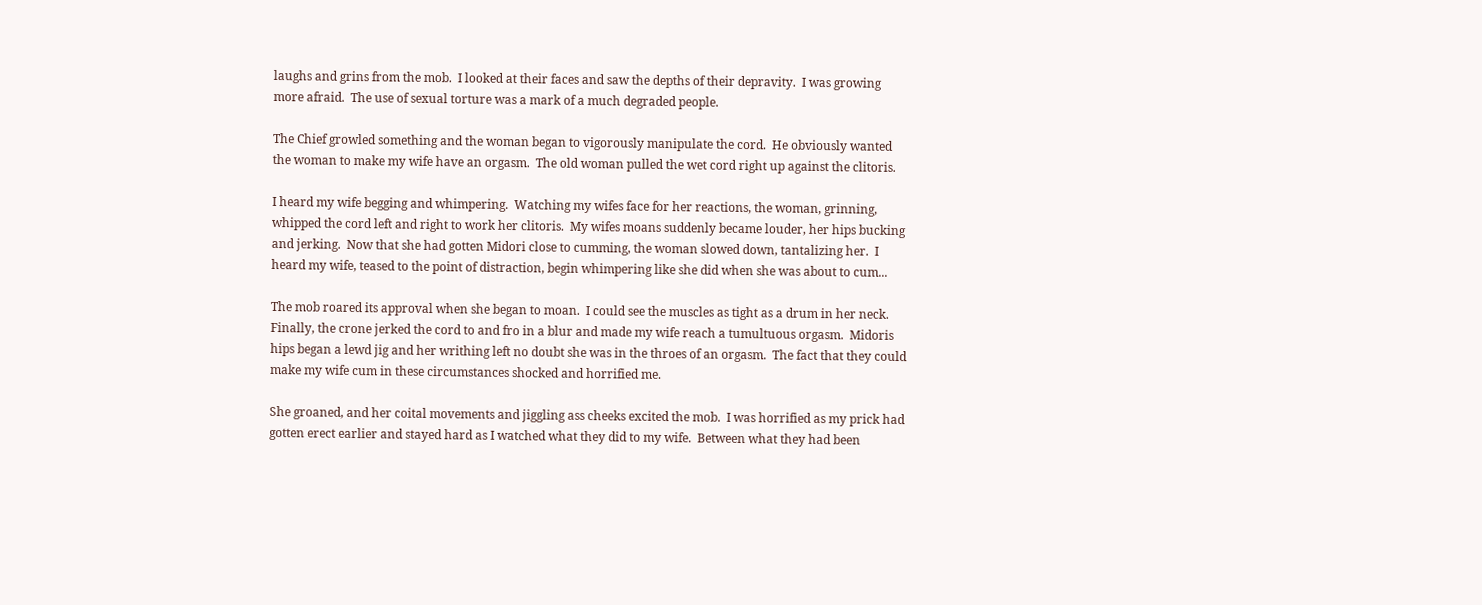laughs and grins from the mob.  I looked at their faces and saw the depths of their depravity.  I was growing more afraid.  The use of sexual torture was a mark of a much degraded people.

The Chief growled something and the woman began to vigorously manipulate the cord.  He obviously wanted the woman to make my wife have an orgasm.  The old woman pulled the wet cord right up against the clitoris.

I heard my wife begging and whimpering.  Watching my wifes face for her reactions, the woman, grinning, whipped the cord left and right to work her clitoris.  My wifes moans suddenly became louder, her hips bucking and jerking.  Now that she had gotten Midori close to cumming, the woman slowed down, tantalizing her.  I heard my wife, teased to the point of distraction, begin whimpering like she did when she was about to cum...

The mob roared its approval when she began to moan.  I could see the muscles as tight as a drum in her neck.  Finally, the crone jerked the cord to and fro in a blur and made my wife reach a tumultuous orgasm.  Midoris hips began a lewd jig and her writhing left no doubt she was in the throes of an orgasm.  The fact that they could make my wife cum in these circumstances shocked and horrified me.

She groaned, and her coital movements and jiggling ass cheeks excited the mob.  I was horrified as my prick had gotten erect earlier and stayed hard as I watched what they did to my wife.  Between what they had been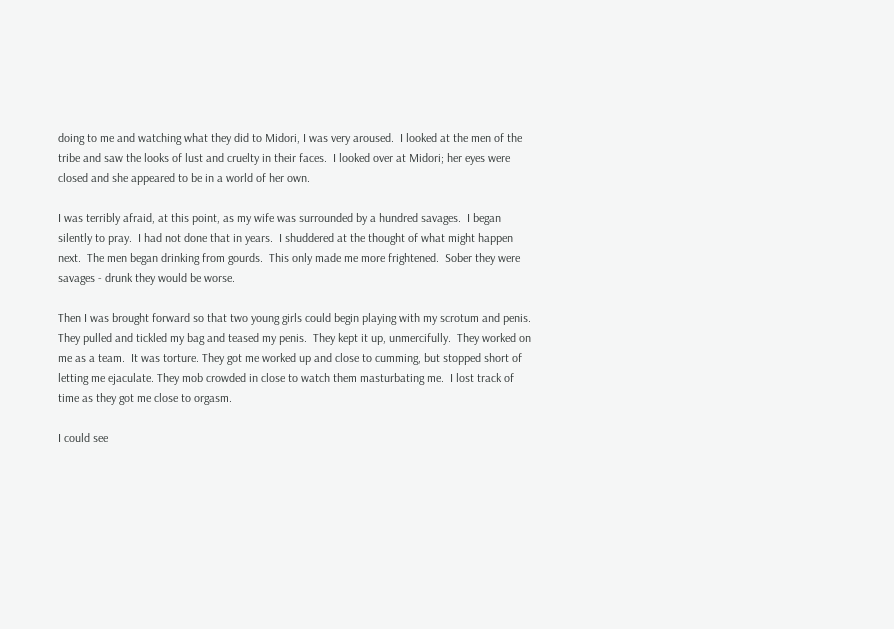doing to me and watching what they did to Midori, I was very aroused.  I looked at the men of the tribe and saw the looks of lust and cruelty in their faces.  I looked over at Midori; her eyes were closed and she appeared to be in a world of her own.

I was terribly afraid, at this point, as my wife was surrounded by a hundred savages.  I began silently to pray.  I had not done that in years.  I shuddered at the thought of what might happen next.  The men began drinking from gourds.  This only made me more frightened.  Sober they were savages - drunk they would be worse.

Then I was brought forward so that two young girls could begin playing with my scrotum and penis.  They pulled and tickled my bag and teased my penis.  They kept it up, unmercifully.  They worked on me as a team.  It was torture. They got me worked up and close to cumming, but stopped short of letting me ejaculate. They mob crowded in close to watch them masturbating me.  I lost track of time as they got me close to orgasm.

I could see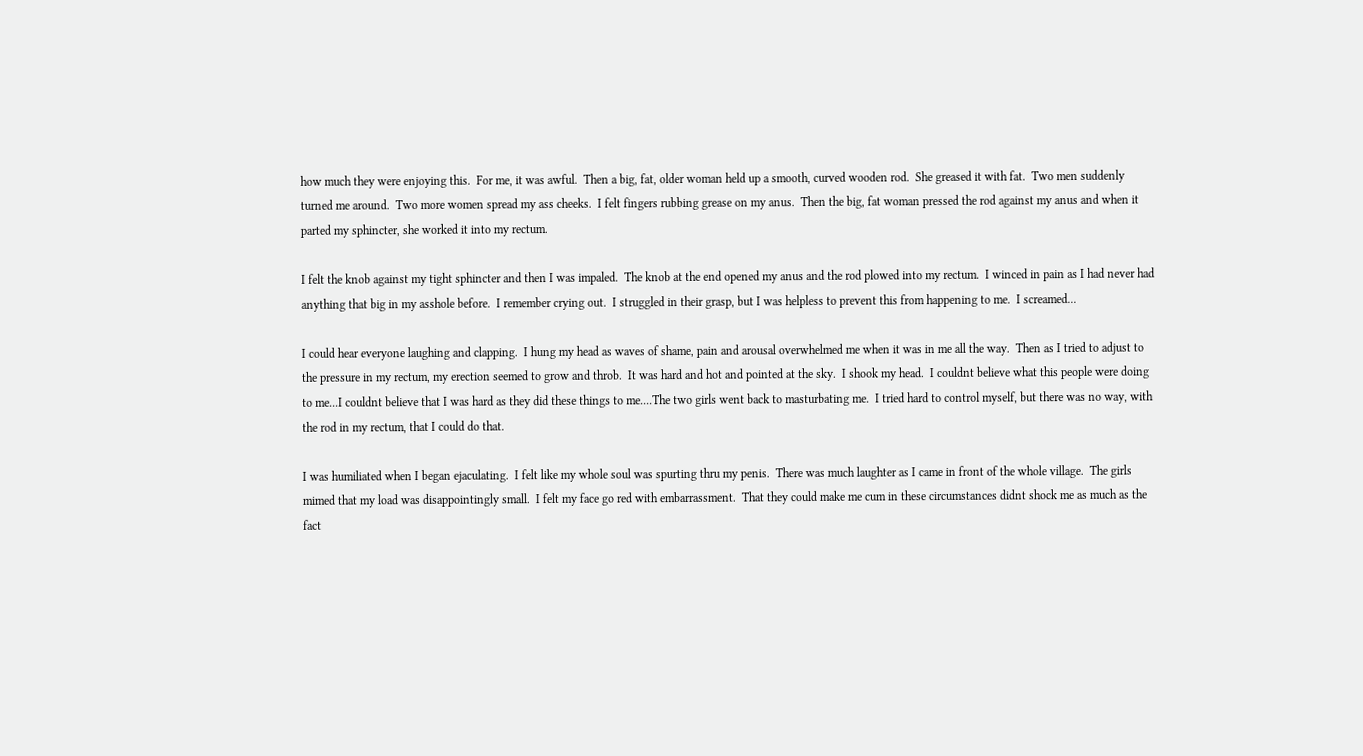how much they were enjoying this.  For me, it was awful.  Then a big, fat, older woman held up a smooth, curved wooden rod.  She greased it with fat.  Two men suddenly turned me around.  Two more women spread my ass cheeks.  I felt fingers rubbing grease on my anus.  Then the big, fat woman pressed the rod against my anus and when it parted my sphincter, she worked it into my rectum.

I felt the knob against my tight sphincter and then I was impaled.  The knob at the end opened my anus and the rod plowed into my rectum.  I winced in pain as I had never had anything that big in my asshole before.  I remember crying out.  I struggled in their grasp, but I was helpless to prevent this from happening to me.  I screamed...

I could hear everyone laughing and clapping.  I hung my head as waves of shame, pain and arousal overwhelmed me when it was in me all the way.  Then as I tried to adjust to the pressure in my rectum, my erection seemed to grow and throb.  It was hard and hot and pointed at the sky.  I shook my head.  I couldnt believe what this people were doing to me...I couldnt believe that I was hard as they did these things to me....The two girls went back to masturbating me.  I tried hard to control myself, but there was no way, with the rod in my rectum, that I could do that.

I was humiliated when I began ejaculating.  I felt like my whole soul was spurting thru my penis.  There was much laughter as I came in front of the whole village.  The girls mimed that my load was disappointingly small.  I felt my face go red with embarrassment.  That they could make me cum in these circumstances didnt shock me as much as the fact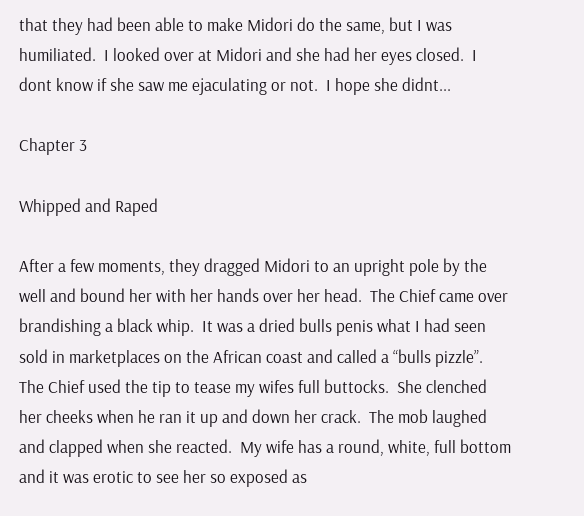that they had been able to make Midori do the same, but I was humiliated.  I looked over at Midori and she had her eyes closed.  I dont know if she saw me ejaculating or not.  I hope she didnt...

Chapter 3

Whipped and Raped

After a few moments, they dragged Midori to an upright pole by the well and bound her with her hands over her head.  The Chief came over brandishing a black whip.  It was a dried bulls penis what I had seen sold in marketplaces on the African coast and called a “bulls pizzle”.  The Chief used the tip to tease my wifes full buttocks.  She clenched her cheeks when he ran it up and down her crack.  The mob laughed and clapped when she reacted.  My wife has a round, white, full bottom and it was erotic to see her so exposed as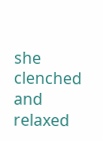she clenched and relaxed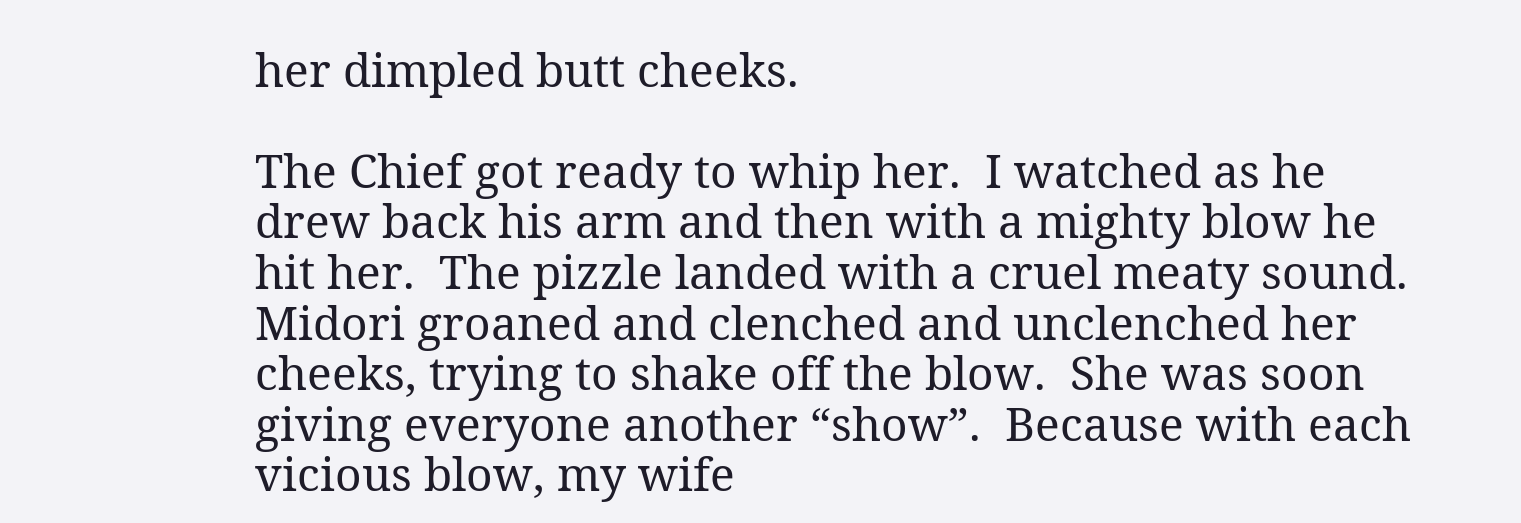her dimpled butt cheeks.

The Chief got ready to whip her.  I watched as he drew back his arm and then with a mighty blow he hit her.  The pizzle landed with a cruel meaty sound.  Midori groaned and clenched and unclenched her cheeks, trying to shake off the blow.  She was soon giving everyone another “show”.  Because with each vicious blow, my wife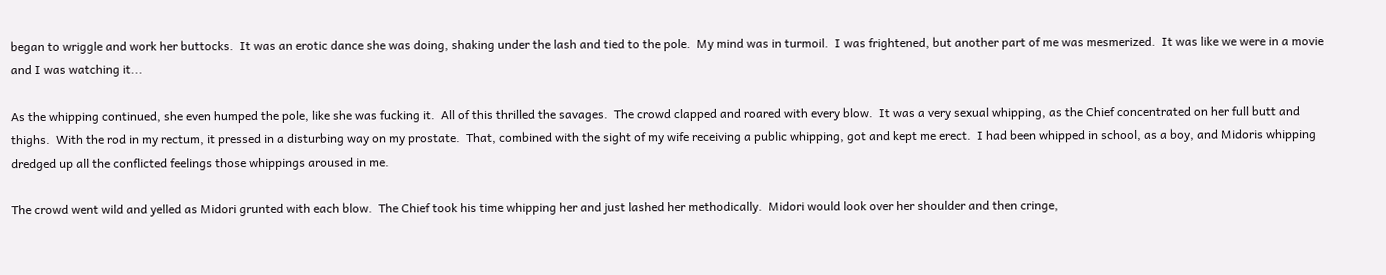began to wriggle and work her buttocks.  It was an erotic dance she was doing, shaking under the lash and tied to the pole.  My mind was in turmoil.  I was frightened, but another part of me was mesmerized.  It was like we were in a movie and I was watching it...

As the whipping continued, she even humped the pole, like she was fucking it.  All of this thrilled the savages.  The crowd clapped and roared with every blow.  It was a very sexual whipping, as the Chief concentrated on her full butt and thighs.  With the rod in my rectum, it pressed in a disturbing way on my prostate.  That, combined with the sight of my wife receiving a public whipping, got and kept me erect.  I had been whipped in school, as a boy, and Midoris whipping dredged up all the conflicted feelings those whippings aroused in me.

The crowd went wild and yelled as Midori grunted with each blow.  The Chief took his time whipping her and just lashed her methodically.  Midori would look over her shoulder and then cringe,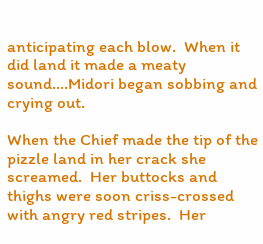anticipating each blow.  When it did land it made a meaty sound....Midori began sobbing and crying out.

When the Chief made the tip of the pizzle land in her crack she screamed.  Her buttocks and thighs were soon criss-crossed with angry red stripes.  Her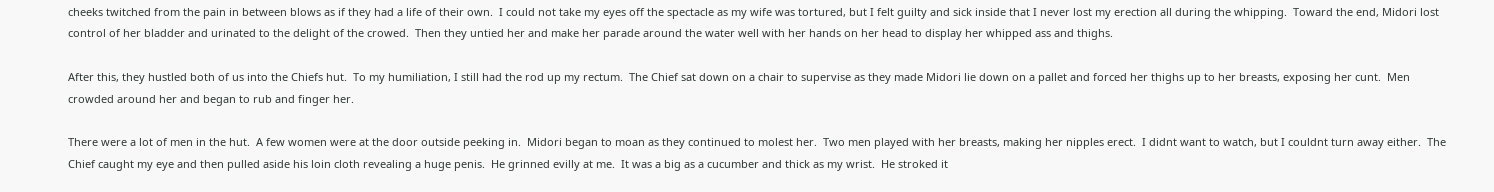cheeks twitched from the pain in between blows as if they had a life of their own.  I could not take my eyes off the spectacle as my wife was tortured, but I felt guilty and sick inside that I never lost my erection all during the whipping.  Toward the end, Midori lost control of her bladder and urinated to the delight of the crowed.  Then they untied her and make her parade around the water well with her hands on her head to display her whipped ass and thighs.

After this, they hustled both of us into the Chiefs hut.  To my humiliation, I still had the rod up my rectum.  The Chief sat down on a chair to supervise as they made Midori lie down on a pallet and forced her thighs up to her breasts, exposing her cunt.  Men crowded around her and began to rub and finger her.

There were a lot of men in the hut.  A few women were at the door outside peeking in.  Midori began to moan as they continued to molest her.  Two men played with her breasts, making her nipples erect.  I didnt want to watch, but I couldnt turn away either.  The Chief caught my eye and then pulled aside his loin cloth revealing a huge penis.  He grinned evilly at me.  It was a big as a cucumber and thick as my wrist.  He stroked it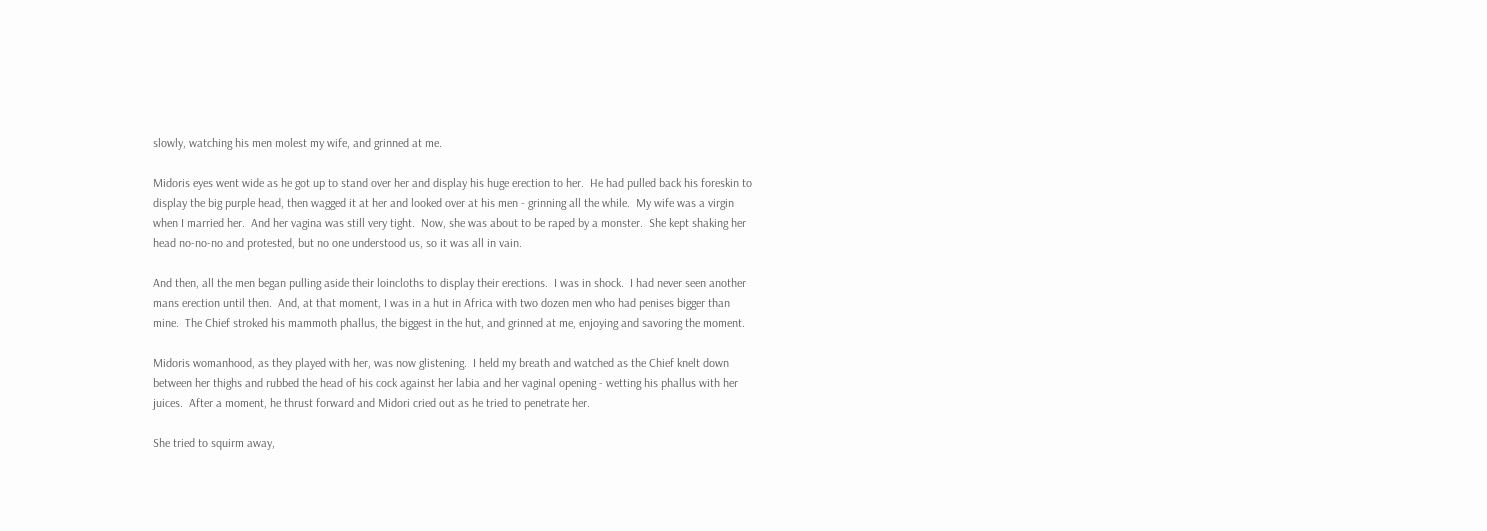slowly, watching his men molest my wife, and grinned at me.

Midoris eyes went wide as he got up to stand over her and display his huge erection to her.  He had pulled back his foreskin to display the big purple head, then wagged it at her and looked over at his men - grinning all the while.  My wife was a virgin when I married her.  And her vagina was still very tight.  Now, she was about to be raped by a monster.  She kept shaking her head no-no-no and protested, but no one understood us, so it was all in vain.

And then, all the men began pulling aside their loincloths to display their erections.  I was in shock.  I had never seen another mans erection until then.  And, at that moment, I was in a hut in Africa with two dozen men who had penises bigger than mine.  The Chief stroked his mammoth phallus, the biggest in the hut, and grinned at me, enjoying and savoring the moment.

Midoris womanhood, as they played with her, was now glistening.  I held my breath and watched as the Chief knelt down between her thighs and rubbed the head of his cock against her labia and her vaginal opening - wetting his phallus with her juices.  After a moment, he thrust forward and Midori cried out as he tried to penetrate her.

She tried to squirm away,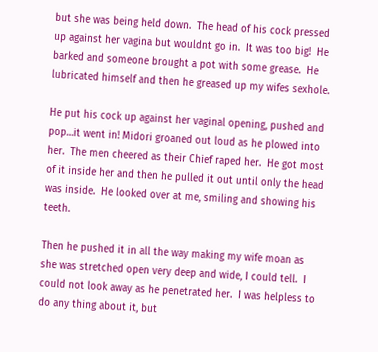but she was being held down.  The head of his cock pressed up against her vagina but wouldnt go in.  It was too big!  He barked and someone brought a pot with some grease.  He lubricated himself and then he greased up my wifes sexhole.

He put his cock up against her vaginal opening, pushed and pop…it went in! Midori groaned out loud as he plowed into her.  The men cheered as their Chief raped her.  He got most of it inside her and then he pulled it out until only the head was inside.  He looked over at me, smiling and showing his teeth.

Then he pushed it in all the way making my wife moan as she was stretched open very deep and wide, I could tell.  I could not look away as he penetrated her.  I was helpless to do any thing about it, but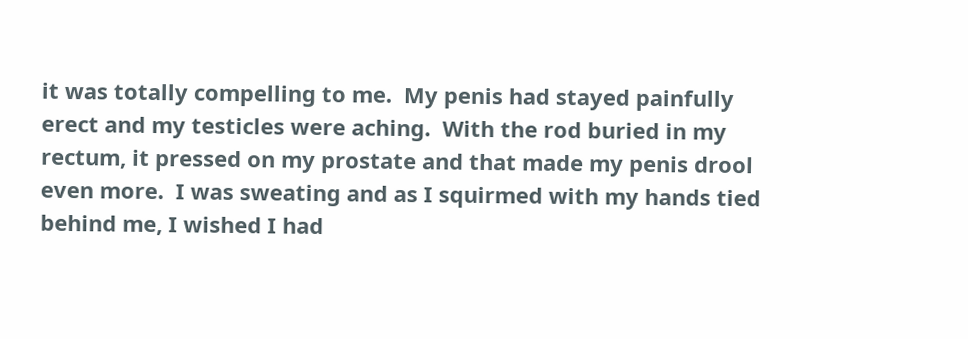it was totally compelling to me.  My penis had stayed painfully erect and my testicles were aching.  With the rod buried in my rectum, it pressed on my prostate and that made my penis drool even more.  I was sweating and as I squirmed with my hands tied behind me, I wished I had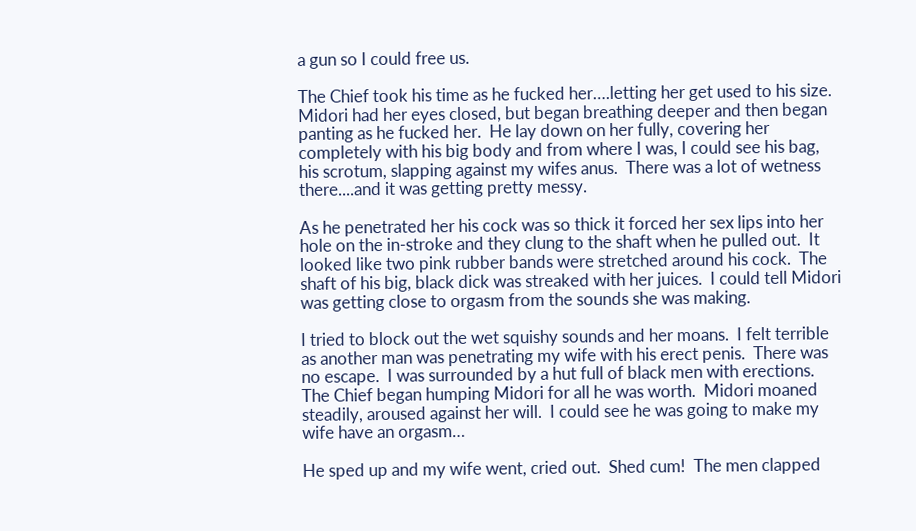a gun so I could free us.

The Chief took his time as he fucked her….letting her get used to his size.  Midori had her eyes closed, but began breathing deeper and then began panting as he fucked her.  He lay down on her fully, covering her completely with his big body and from where I was, I could see his bag, his scrotum, slapping against my wifes anus.  There was a lot of wetness there....and it was getting pretty messy.

As he penetrated her his cock was so thick it forced her sex lips into her hole on the in-stroke and they clung to the shaft when he pulled out.  It looked like two pink rubber bands were stretched around his cock.  The shaft of his big, black dick was streaked with her juices.  I could tell Midori was getting close to orgasm from the sounds she was making.

I tried to block out the wet squishy sounds and her moans.  I felt terrible as another man was penetrating my wife with his erect penis.  There was no escape.  I was surrounded by a hut full of black men with erections.  The Chief began humping Midori for all he was worth.  Midori moaned steadily, aroused against her will.  I could see he was going to make my wife have an orgasm…

He sped up and my wife went, cried out.  Shed cum!  The men clapped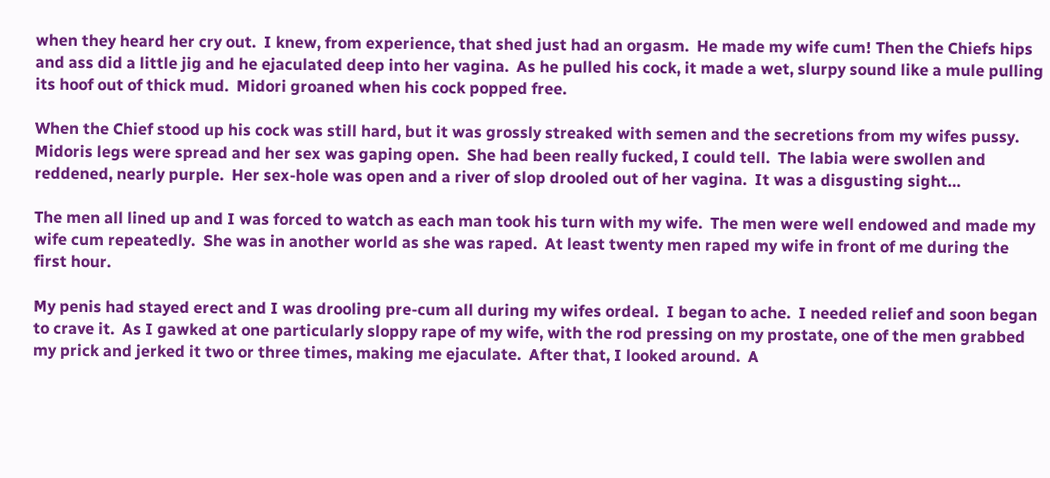when they heard her cry out.  I knew, from experience, that shed just had an orgasm.  He made my wife cum! Then the Chiefs hips and ass did a little jig and he ejaculated deep into her vagina.  As he pulled his cock, it made a wet, slurpy sound like a mule pulling its hoof out of thick mud.  Midori groaned when his cock popped free.

When the Chief stood up his cock was still hard, but it was grossly streaked with semen and the secretions from my wifes pussy.  Midoris legs were spread and her sex was gaping open.  She had been really fucked, I could tell.  The labia were swollen and reddened, nearly purple.  Her sex-hole was open and a river of slop drooled out of her vagina.  It was a disgusting sight…

The men all lined up and I was forced to watch as each man took his turn with my wife.  The men were well endowed and made my wife cum repeatedly.  She was in another world as she was raped.  At least twenty men raped my wife in front of me during the first hour.

My penis had stayed erect and I was drooling pre-cum all during my wifes ordeal.  I began to ache.  I needed relief and soon began to crave it.  As I gawked at one particularly sloppy rape of my wife, with the rod pressing on my prostate, one of the men grabbed my prick and jerked it two or three times, making me ejaculate.  After that, I looked around.  A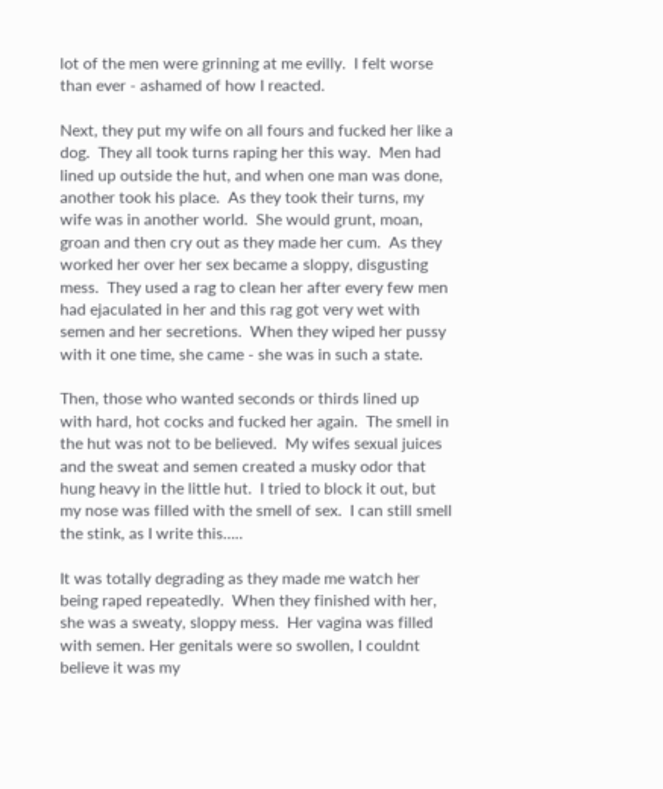lot of the men were grinning at me evilly.  I felt worse than ever - ashamed of how I reacted.

Next, they put my wife on all fours and fucked her like a dog.  They all took turns raping her this way.  Men had lined up outside the hut, and when one man was done, another took his place.  As they took their turns, my wife was in another world.  She would grunt, moan, groan and then cry out as they made her cum.  As they worked her over her sex became a sloppy, disgusting mess.  They used a rag to clean her after every few men had ejaculated in her and this rag got very wet with semen and her secretions.  When they wiped her pussy with it one time, she came - she was in such a state.

Then, those who wanted seconds or thirds lined up with hard, hot cocks and fucked her again.  The smell in the hut was not to be believed.  My wifes sexual juices and the sweat and semen created a musky odor that hung heavy in the little hut.  I tried to block it out, but my nose was filled with the smell of sex.  I can still smell the stink, as I write this…..

It was totally degrading as they made me watch her being raped repeatedly.  When they finished with her, she was a sweaty, sloppy mess.  Her vagina was filled with semen. Her genitals were so swollen, I couldnt believe it was my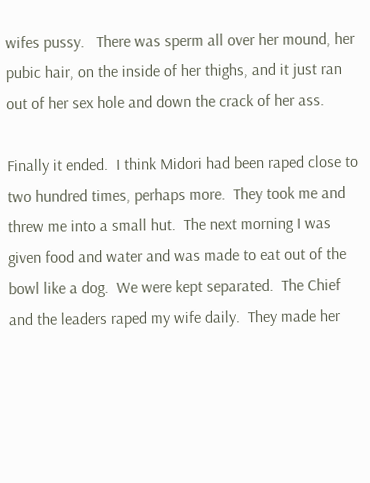wifes pussy.   There was sperm all over her mound, her pubic hair, on the inside of her thighs, and it just ran out of her sex hole and down the crack of her ass.

Finally it ended.  I think Midori had been raped close to two hundred times, perhaps more.  They took me and threw me into a small hut.  The next morning I was given food and water and was made to eat out of the bowl like a dog.  We were kept separated.  The Chief and the leaders raped my wife daily.  They made her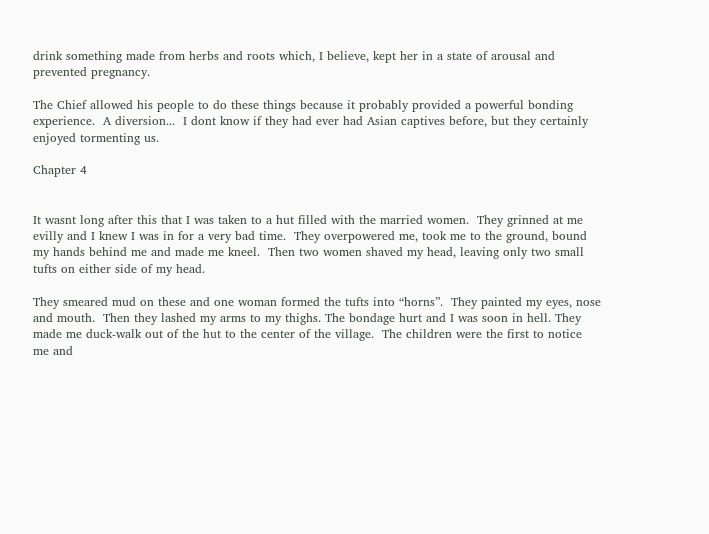drink something made from herbs and roots which, I believe, kept her in a state of arousal and prevented pregnancy.

The Chief allowed his people to do these things because it probably provided a powerful bonding experience.  A diversion...  I dont know if they had ever had Asian captives before, but they certainly enjoyed tormenting us.

Chapter 4


It wasnt long after this that I was taken to a hut filled with the married women.  They grinned at me evilly and I knew I was in for a very bad time.  They overpowered me, took me to the ground, bound my hands behind me and made me kneel.  Then two women shaved my head, leaving only two small tufts on either side of my head.

They smeared mud on these and one woman formed the tufts into “horns”.  They painted my eyes, nose and mouth.  Then they lashed my arms to my thighs. The bondage hurt and I was soon in hell. They made me duck-walk out of the hut to the center of the village.  The children were the first to notice me and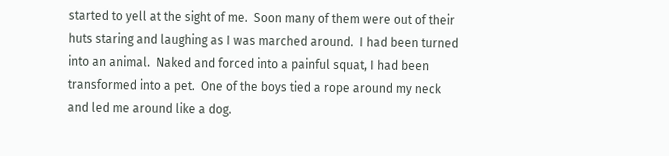started to yell at the sight of me.  Soon many of them were out of their huts staring and laughing as I was marched around.  I had been turned into an animal.  Naked and forced into a painful squat, I had been transformed into a pet.  One of the boys tied a rope around my neck and led me around like a dog.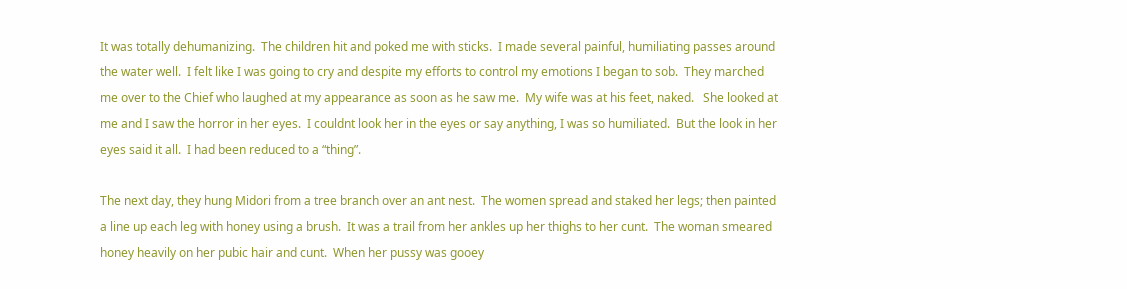It was totally dehumanizing.  The children hit and poked me with sticks.  I made several painful, humiliating passes around the water well.  I felt like I was going to cry and despite my efforts to control my emotions I began to sob.  They marched me over to the Chief who laughed at my appearance as soon as he saw me.  My wife was at his feet, naked.   She looked at me and I saw the horror in her eyes.  I couldnt look her in the eyes or say anything, I was so humiliated.  But the look in her eyes said it all.  I had been reduced to a “thing”.

The next day, they hung Midori from a tree branch over an ant nest.  The women spread and staked her legs; then painted a line up each leg with honey using a brush.  It was a trail from her ankles up her thighs to her cunt.  The woman smeared honey heavily on her pubic hair and cunt.  When her pussy was gooey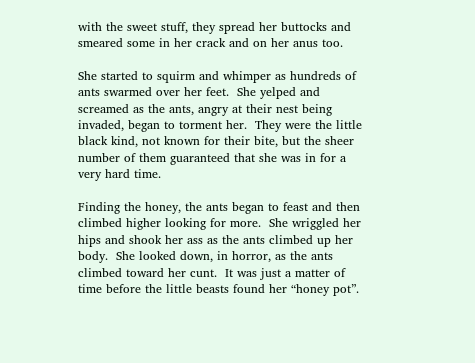with the sweet stuff, they spread her buttocks and smeared some in her crack and on her anus too.

She started to squirm and whimper as hundreds of ants swarmed over her feet.  She yelped and screamed as the ants, angry at their nest being invaded, began to torment her.  They were the little black kind, not known for their bite, but the sheer number of them guaranteed that she was in for a very hard time.

Finding the honey, the ants began to feast and then climbed higher looking for more.  She wriggled her hips and shook her ass as the ants climbed up her body.  She looked down, in horror, as the ants climbed toward her cunt.  It was just a matter of time before the little beasts found her “honey pot”.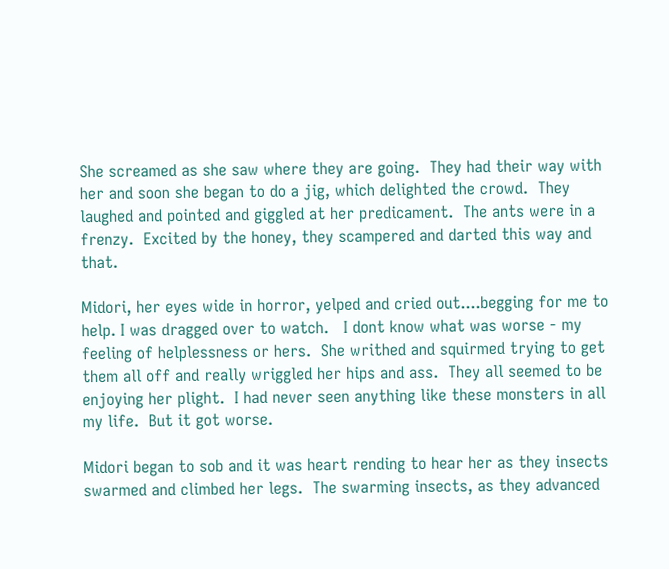She screamed as she saw where they are going.  They had their way with her and soon she began to do a jig, which delighted the crowd.  They laughed and pointed and giggled at her predicament.  The ants were in a frenzy.  Excited by the honey, they scampered and darted this way and that.

Midori, her eyes wide in horror, yelped and cried out....begging for me to help. I was dragged over to watch.   I dont know what was worse - my feeling of helplessness or hers.  She writhed and squirmed trying to get them all off and really wriggled her hips and ass.  They all seemed to be enjoying her plight.  I had never seen anything like these monsters in all my life.  But it got worse.

Midori began to sob and it was heart rending to hear her as they insects swarmed and climbed her legs.  The swarming insects, as they advanced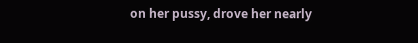on her pussy, drove her nearly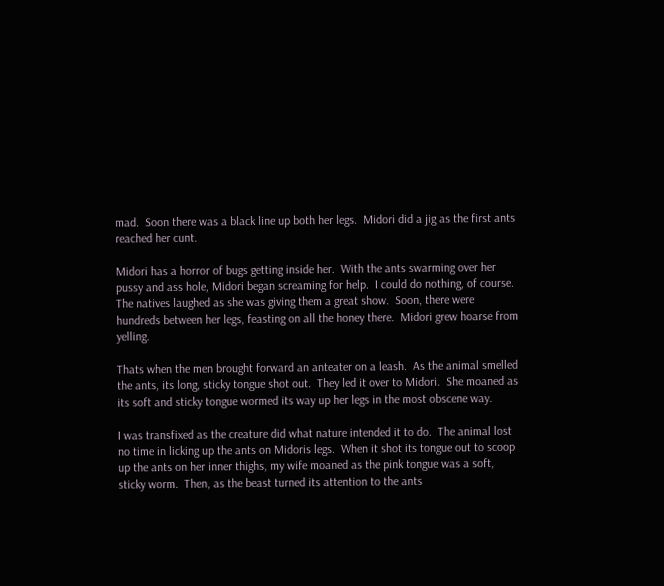mad.  Soon there was a black line up both her legs.  Midori did a jig as the first ants reached her cunt.

Midori has a horror of bugs getting inside her.  With the ants swarming over her pussy and ass hole, Midori began screaming for help.  I could do nothing, of course.  The natives laughed as she was giving them a great show.  Soon, there were hundreds between her legs, feasting on all the honey there.  Midori grew hoarse from yelling.

Thats when the men brought forward an anteater on a leash.  As the animal smelled the ants, its long, sticky tongue shot out.  They led it over to Midori.  She moaned as its soft and sticky tongue wormed its way up her legs in the most obscene way.

I was transfixed as the creature did what nature intended it to do.  The animal lost no time in licking up the ants on Midoris legs.  When it shot its tongue out to scoop up the ants on her inner thighs, my wife moaned as the pink tongue was a soft, sticky worm.  Then, as the beast turned its attention to the ants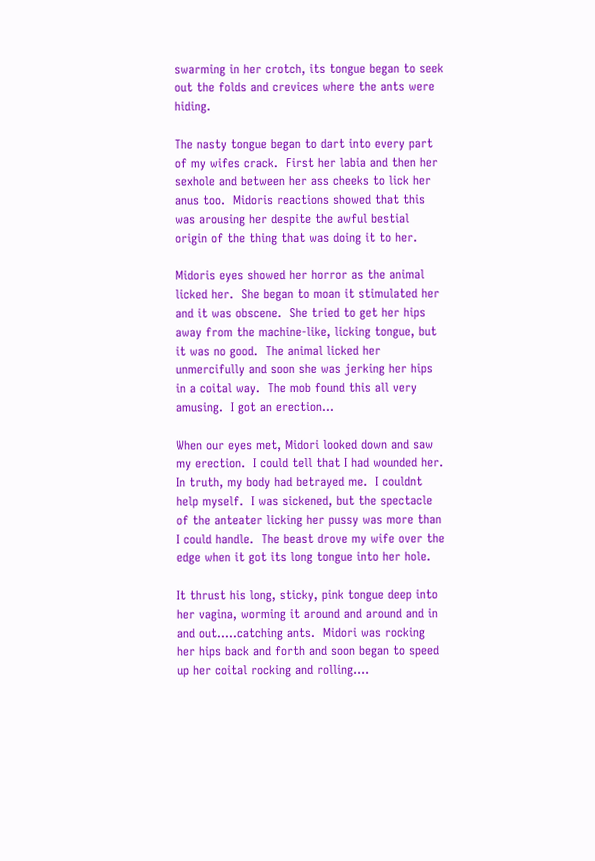swarming in her crotch, its tongue began to seek out the folds and crevices where the ants were hiding.

The nasty tongue began to dart into every part of my wifes crack.  First her labia and then her sexhole and between her ass cheeks to lick her anus too.  Midoris reactions showed that this was arousing her despite the awful bestial origin of the thing that was doing it to her.

Midoris eyes showed her horror as the animal licked her.  She began to moan it stimulated her and it was obscene.  She tried to get her hips away from the machine-like, licking tongue, but it was no good.  The animal licked her unmercifully and soon she was jerking her hips in a coital way.  The mob found this all very amusing.  I got an erection...

When our eyes met, Midori looked down and saw my erection.  I could tell that I had wounded her.  In truth, my body had betrayed me.  I couldnt help myself.  I was sickened, but the spectacle of the anteater licking her pussy was more than I could handle.  The beast drove my wife over the edge when it got its long tongue into her hole.

It thrust his long, sticky, pink tongue deep into her vagina, worming it around and around and in and out.....catching ants.  Midori was rocking her hips back and forth and soon began to speed up her coital rocking and rolling....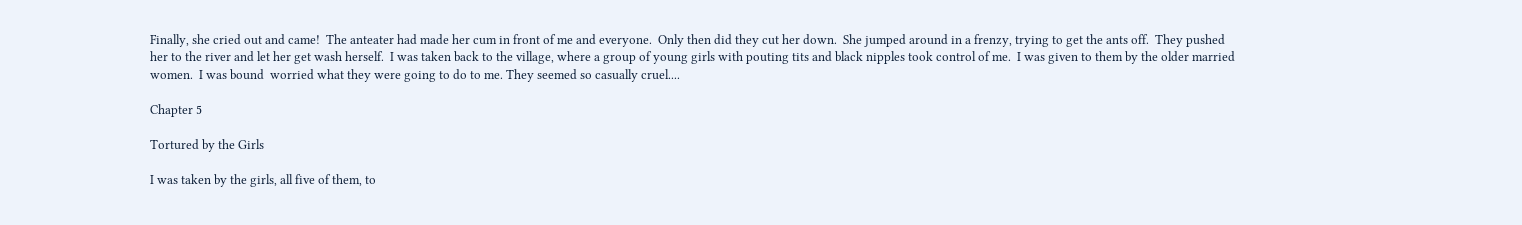Finally, she cried out and came!  The anteater had made her cum in front of me and everyone.  Only then did they cut her down.  She jumped around in a frenzy, trying to get the ants off.  They pushed her to the river and let her get wash herself.  I was taken back to the village, where a group of young girls with pouting tits and black nipples took control of me.  I was given to them by the older married women.  I was bound  worried what they were going to do to me. They seemed so casually cruel....

Chapter 5

Tortured by the Girls

I was taken by the girls, all five of them, to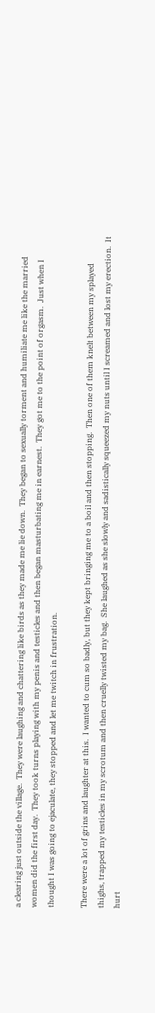a clearing just outside the village.  They were laughing and chattering like birds as they made me lie down.  They began to sexually torment and humiliate me like the married women did the first day.  They took turns playing with my penis and testicles and then began masturbating me in earnest.  They got me to the point of orgasm.  Just when I thought I was going to ejaculate, they stopped and let me twitch in frustration.

There were a lot of grins and laughter at this.  I wanted to cum so badly, but they kept bringing me to a boil and then stopping.  Then one of them knelt between my splayed thighs, trapped my testicles in my scrotum and then cruelly twisted my bag.  She laughed as she slowly and sadistically squeezed my nuts until I screamed and lost my erection.  It hurt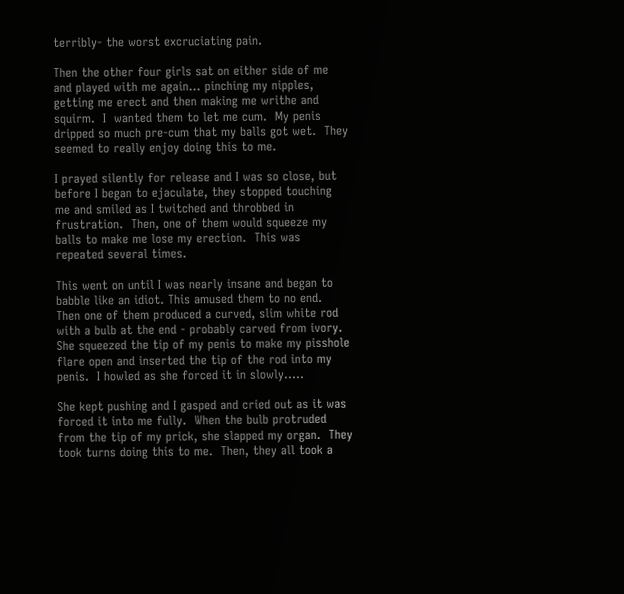terribly- the worst excruciating pain.

Then the other four girls sat on either side of me and played with me again... pinching my nipples, getting me erect and then making me writhe and squirm.  I  wanted them to let me cum.  My penis dripped so much pre-cum that my balls got wet.  They seemed to really enjoy doing this to me.

I prayed silently for release and I was so close, but before I began to ejaculate, they stopped touching me and smiled as I twitched and throbbed in frustration.  Then, one of them would squeeze my balls to make me lose my erection.  This was repeated several times.

This went on until I was nearly insane and began to babble like an idiot. This amused them to no end.  Then one of them produced a curved, slim white rod with a bulb at the end - probably carved from ivory.  She squeezed the tip of my penis to make my pisshole flare open and inserted the tip of the rod into my penis.  I howled as she forced it in slowly.....

She kept pushing and I gasped and cried out as it was forced it into me fully.  When the bulb protruded from the tip of my prick, she slapped my organ.  They took turns doing this to me.  Then, they all took a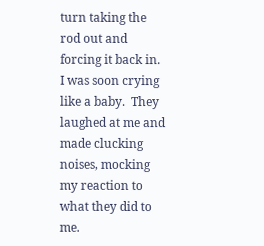turn taking the rod out and forcing it back in.  I was soon crying like a baby.  They laughed at me and made clucking noises, mocking my reaction to what they did to me.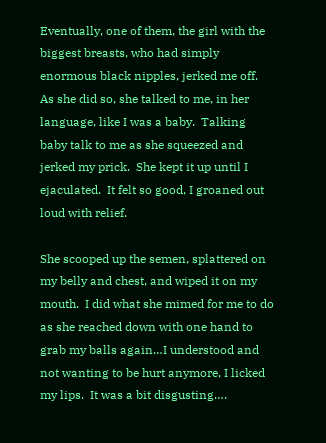Eventually, one of them, the girl with the biggest breasts, who had simply enormous black nipples, jerked me off.  As she did so, she talked to me, in her language, like I was a baby.  Talking baby talk to me as she squeezed and jerked my prick.  She kept it up until I ejaculated.  It felt so good, I groaned out loud with relief.

She scooped up the semen, splattered on my belly and chest, and wiped it on my mouth.  I did what she mimed for me to do as she reached down with one hand to grab my balls again…I understood and not wanting to be hurt anymore, I licked my lips.  It was a bit disgusting….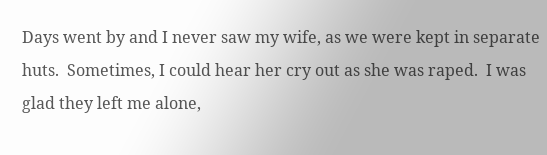Days went by and I never saw my wife, as we were kept in separate huts.  Sometimes, I could hear her cry out as she was raped.  I was glad they left me alone,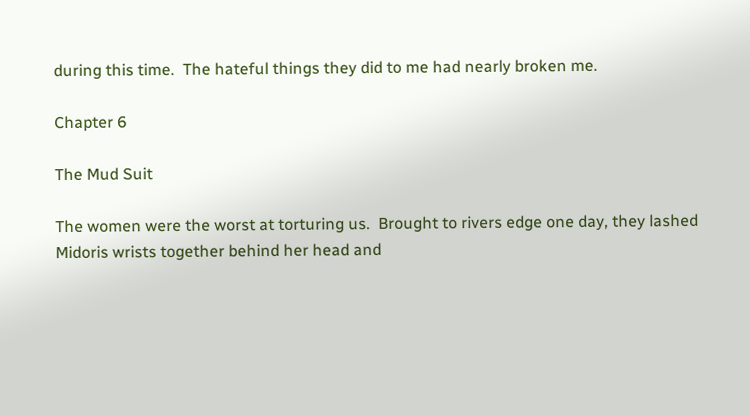during this time.  The hateful things they did to me had nearly broken me.

Chapter 6

The Mud Suit

The women were the worst at torturing us.  Brought to rivers edge one day, they lashed Midoris wrists together behind her head and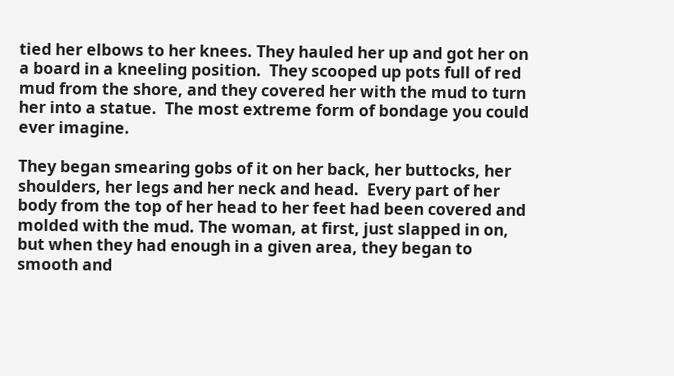tied her elbows to her knees. They hauled her up and got her on a board in a kneeling position.  They scooped up pots full of red mud from the shore, and they covered her with the mud to turn her into a statue.  The most extreme form of bondage you could ever imagine.

They began smearing gobs of it on her back, her buttocks, her shoulders, her legs and her neck and head.  Every part of her body from the top of her head to her feet had been covered and molded with the mud. The woman, at first, just slapped in on, but when they had enough in a given area, they began to smooth and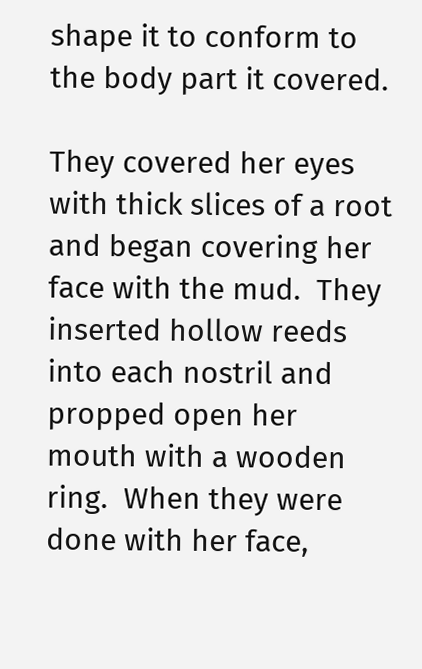shape it to conform to the body part it covered.

They covered her eyes with thick slices of a root and began covering her face with the mud.  They inserted hollow reeds into each nostril and propped open her mouth with a wooden ring.  When they were done with her face,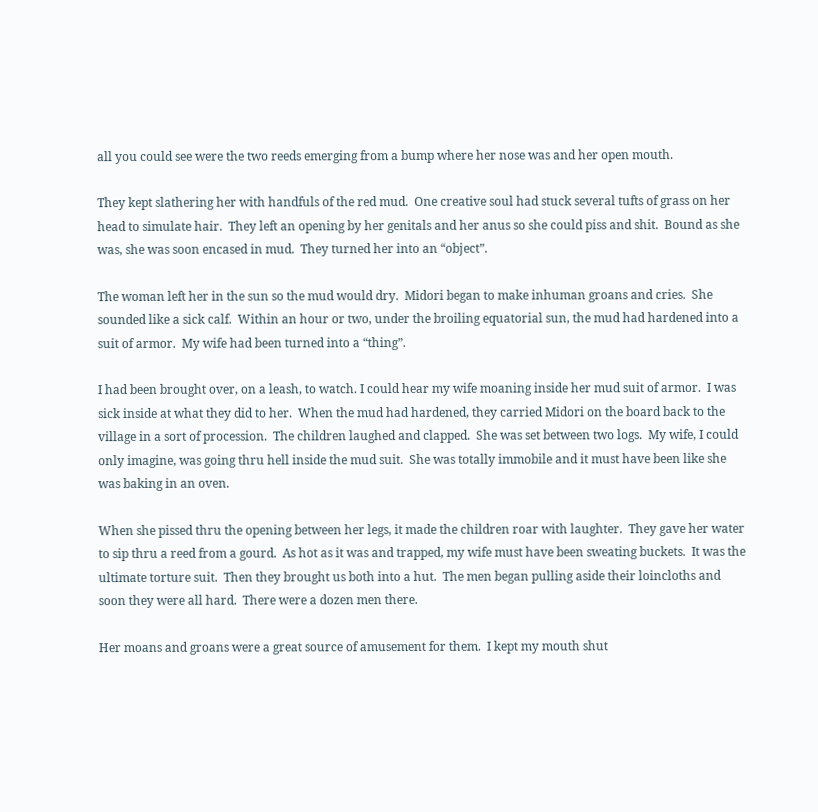all you could see were the two reeds emerging from a bump where her nose was and her open mouth.

They kept slathering her with handfuls of the red mud.  One creative soul had stuck several tufts of grass on her head to simulate hair.  They left an opening by her genitals and her anus so she could piss and shit.  Bound as she was, she was soon encased in mud.  They turned her into an “object”.

The woman left her in the sun so the mud would dry.  Midori began to make inhuman groans and cries.  She sounded like a sick calf.  Within an hour or two, under the broiling equatorial sun, the mud had hardened into a suit of armor.  My wife had been turned into a “thing”.

I had been brought over, on a leash, to watch. I could hear my wife moaning inside her mud suit of armor.  I was sick inside at what they did to her.  When the mud had hardened, they carried Midori on the board back to the village in a sort of procession.  The children laughed and clapped.  She was set between two logs.  My wife, I could only imagine, was going thru hell inside the mud suit.  She was totally immobile and it must have been like she was baking in an oven.

When she pissed thru the opening between her legs, it made the children roar with laughter.  They gave her water to sip thru a reed from a gourd.  As hot as it was and trapped, my wife must have been sweating buckets.  It was the ultimate torture suit.  Then they brought us both into a hut.  The men began pulling aside their loincloths and soon they were all hard.  There were a dozen men there.

Her moans and groans were a great source of amusement for them.  I kept my mouth shut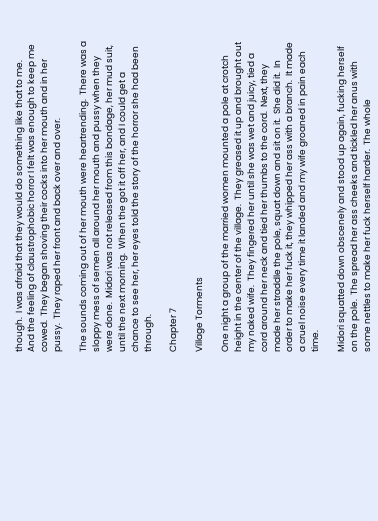though.  I was afraid that they would do something like that to me.  And the feeling of claustrophobic horror I felt was enough to keep me cowed.  They began shoving their cocks into her mouth and in her pussy.  They raped her front and back over and over.

The sounds coming out of her mouth were heartrending.  There was a sloppy mess of semen all around her mouth and pussy when they were done.  Midori was not released from this bondage, her mud suit, until the next morning.  When the got it off her, and I could get a chance to see her, her eyes told the story of the horror she had been through.

Chapter 7

Village Torments

One night a group of the married women mounted a pole at crotch height in the center of the village.  They greased it up and brought out my naked wife.  They fingered her until she was wet and juicy, tied a cord around her neck and tied her thumbs to the cord.  Next, they made her straddle the pole, squat down and sit on it.  She did it.  In order to make her fuck it, they whipped her ass with a branch.  It made a cruel noise every time it landed and my wife groaned in pain each time.

Midori squatted down obscenely and stood up again, fucking herself on the pole.  The spread her ass cheeks and tickled her anus with some nettles to make her fuck herself harder.  The whole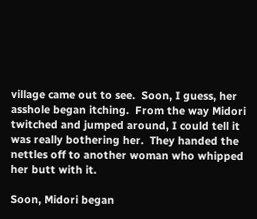village came out to see.  Soon, I guess, her asshole began itching.  From the way Midori twitched and jumped around, I could tell it was really bothering her.  They handed the nettles off to another woman who whipped her butt with it.

Soon, Midori began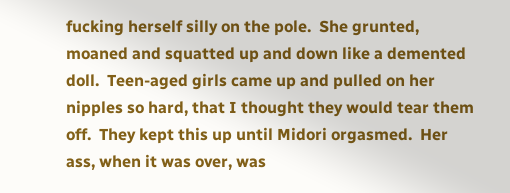fucking herself silly on the pole.  She grunted, moaned and squatted up and down like a demented doll.  Teen-aged girls came up and pulled on her nipples so hard, that I thought they would tear them off.  They kept this up until Midori orgasmed.  Her ass, when it was over, was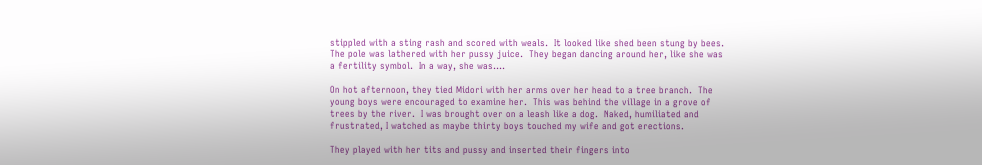stippled with a sting rash and scored with weals.  It looked like shed been stung by bees.  The pole was lathered with her pussy juice.  They began dancing around her, like she was a fertility symbol.  In a way, she was....

On hot afternoon, they tied Midori with her arms over her head to a tree branch.  The young boys were encouraged to examine her.  This was behind the village in a grove of trees by the river.  I was brought over on a leash like a dog.  Naked, humiliated and frustrated, I watched as maybe thirty boys touched my wife and got erections.

They played with her tits and pussy and inserted their fingers into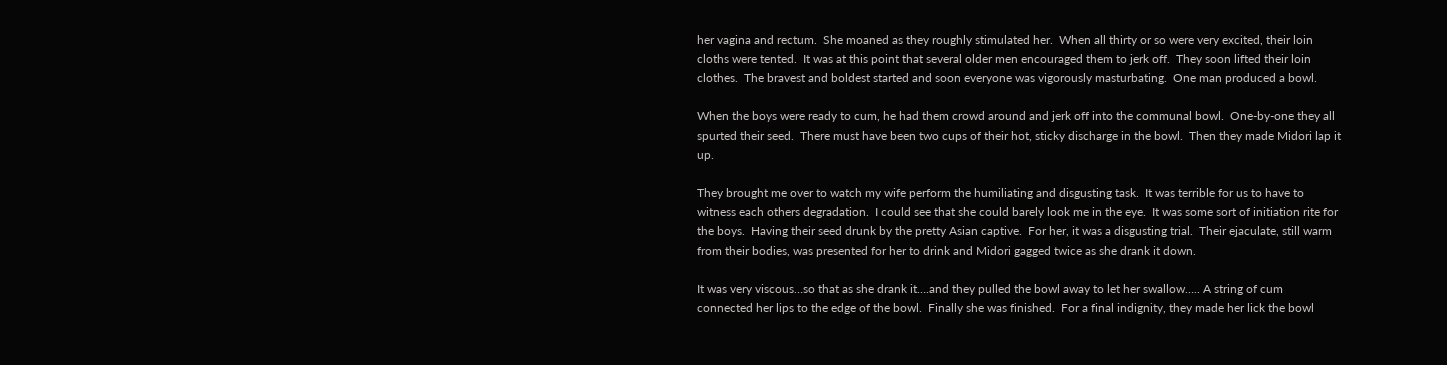her vagina and rectum.  She moaned as they roughly stimulated her.  When all thirty or so were very excited, their loin cloths were tented.  It was at this point that several older men encouraged them to jerk off.  They soon lifted their loin clothes.  The bravest and boldest started and soon everyone was vigorously masturbating.  One man produced a bowl.

When the boys were ready to cum, he had them crowd around and jerk off into the communal bowl.  One-by-one they all spurted their seed.  There must have been two cups of their hot, sticky discharge in the bowl.  Then they made Midori lap it up.

They brought me over to watch my wife perform the humiliating and disgusting task.  It was terrible for us to have to witness each others degradation.  I could see that she could barely look me in the eye.  It was some sort of initiation rite for the boys.  Having their seed drunk by the pretty Asian captive.  For her, it was a disgusting trial.  Their ejaculate, still warm from their bodies, was presented for her to drink and Midori gagged twice as she drank it down.

It was very viscous…so that as she drank it….and they pulled the bowl away to let her swallow….. A string of cum connected her lips to the edge of the bowl.  Finally she was finished.  For a final indignity, they made her lick the bowl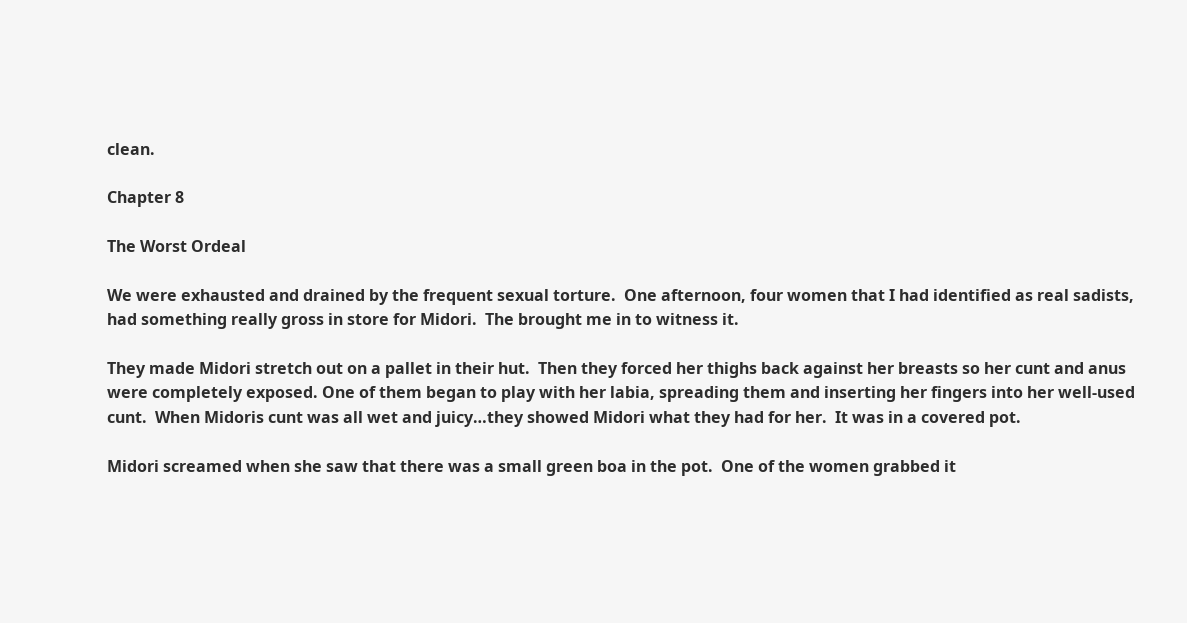clean.

Chapter 8

The Worst Ordeal

We were exhausted and drained by the frequent sexual torture.  One afternoon, four women that I had identified as real sadists, had something really gross in store for Midori.  The brought me in to witness it.

They made Midori stretch out on a pallet in their hut.  Then they forced her thighs back against her breasts so her cunt and anus were completely exposed. One of them began to play with her labia, spreading them and inserting her fingers into her well-used cunt.  When Midoris cunt was all wet and juicy…they showed Midori what they had for her.  It was in a covered pot.

Midori screamed when she saw that there was a small green boa in the pot.  One of the women grabbed it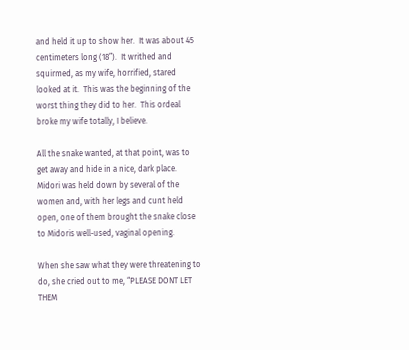and held it up to show her.  It was about 45 centimeters long (18”).  It writhed and squirmed, as my wife, horrified, stared looked at it.  This was the beginning of the worst thing they did to her.  This ordeal broke my wife totally, I believe.

All the snake wanted, at that point, was to get away and hide in a nice, dark place.   Midori was held down by several of the women and, with her legs and cunt held open, one of them brought the snake close to Midoris well-used, vaginal opening.

When she saw what they were threatening to do, she cried out to me, “PLEASE DONT LET THEM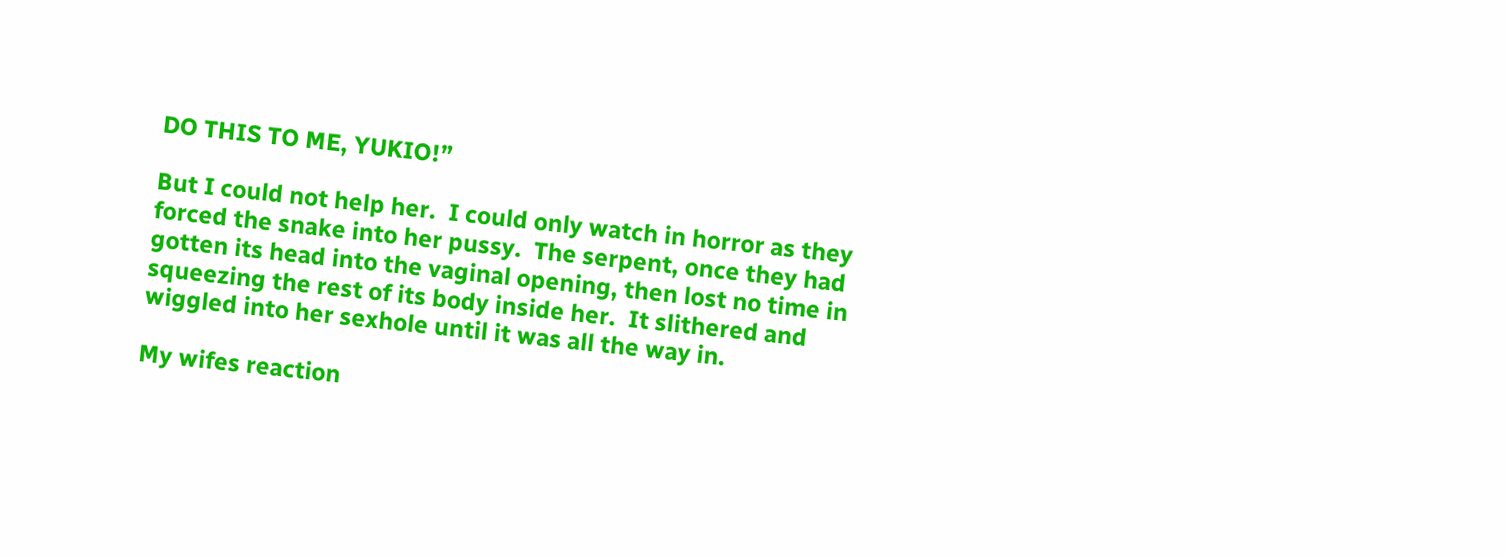DO THIS TO ME, YUKIO!”

But I could not help her.  I could only watch in horror as they forced the snake into her pussy.  The serpent, once they had gotten its head into the vaginal opening, then lost no time in squeezing the rest of its body inside her.  It slithered and wiggled into her sexhole until it was all the way in.

My wifes reaction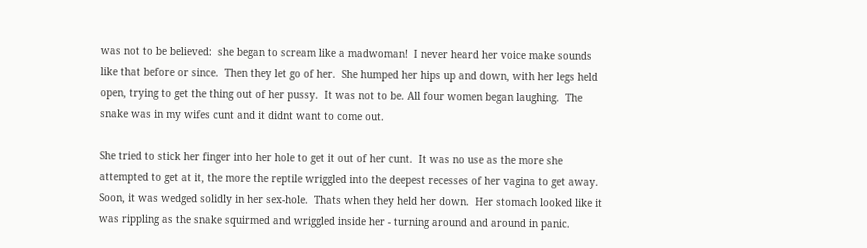was not to be believed:  she began to scream like a madwoman!  I never heard her voice make sounds like that before or since.  Then they let go of her.  She humped her hips up and down, with her legs held open, trying to get the thing out of her pussy.  It was not to be. All four women began laughing.  The snake was in my wifes cunt and it didnt want to come out.

She tried to stick her finger into her hole to get it out of her cunt.  It was no use as the more she attempted to get at it, the more the reptile wriggled into the deepest recesses of her vagina to get away.  Soon, it was wedged solidly in her sex-hole.  Thats when they held her down.  Her stomach looked like it was rippling as the snake squirmed and wriggled inside her - turning around and around in panic.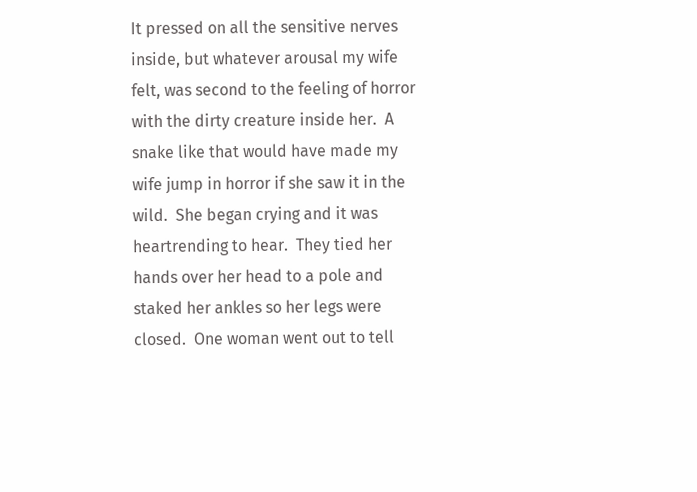It pressed on all the sensitive nerves inside, but whatever arousal my wife felt, was second to the feeling of horror with the dirty creature inside her.  A snake like that would have made my wife jump in horror if she saw it in the wild.  She began crying and it was heartrending to hear.  They tied her hands over her head to a pole and staked her ankles so her legs were closed.  One woman went out to tell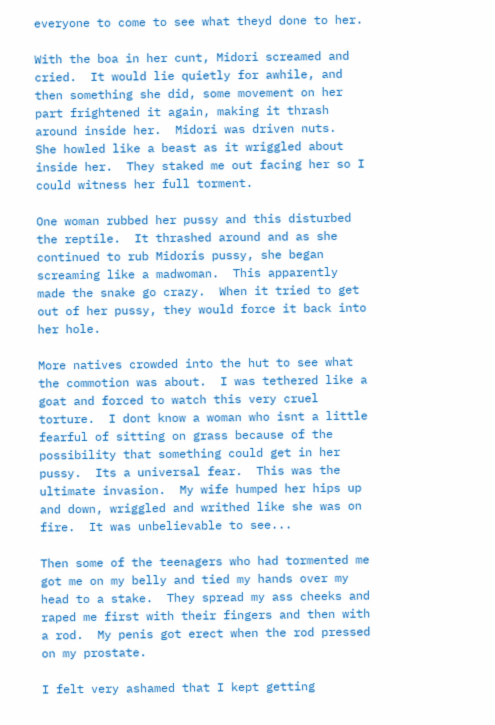everyone to come to see what theyd done to her.

With the boa in her cunt, Midori screamed and cried.  It would lie quietly for awhile, and then something she did, some movement on her part frightened it again, making it thrash around inside her.  Midori was driven nuts.  She howled like a beast as it wriggled about inside her.  They staked me out facing her so I could witness her full torment.

One woman rubbed her pussy and this disturbed the reptile.  It thrashed around and as she continued to rub Midoris pussy, she began screaming like a madwoman.  This apparently made the snake go crazy.  When it tried to get out of her pussy, they would force it back into her hole.

More natives crowded into the hut to see what the commotion was about.  I was tethered like a goat and forced to watch this very cruel torture.  I dont know a woman who isnt a little fearful of sitting on grass because of the possibility that something could get in her pussy.  Its a universal fear.  This was the ultimate invasion.  My wife humped her hips up and down, wriggled and writhed like she was on fire.  It was unbelievable to see...

Then some of the teenagers who had tormented me got me on my belly and tied my hands over my head to a stake.  They spread my ass cheeks and raped me first with their fingers and then with a rod.  My penis got erect when the rod pressed on my prostate.

I felt very ashamed that I kept getting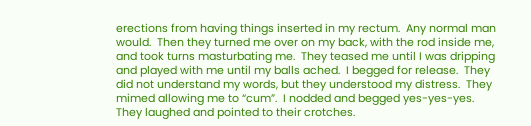erections from having things inserted in my rectum.  Any normal man would.  Then they turned me over on my back, with the rod inside me, and took turns masturbating me.  They teased me until I was dripping and played with me until my balls ached.  I begged for release.  They did not understand my words, but they understood my distress.  They mimed allowing me to “cum”.  I nodded and begged yes-yes-yes.  They laughed and pointed to their crotches.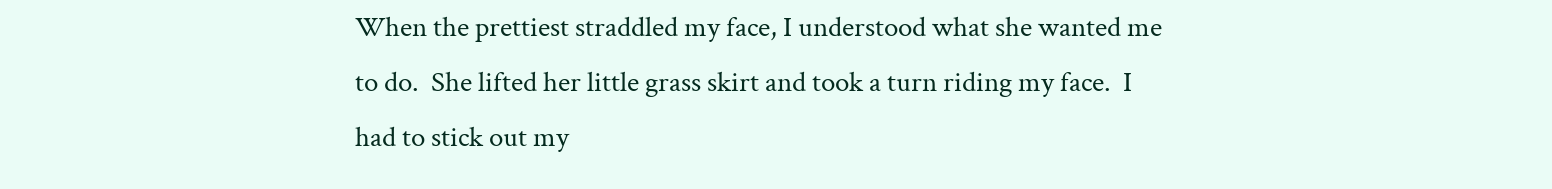When the prettiest straddled my face, I understood what she wanted me to do.  She lifted her little grass skirt and took a turn riding my face.  I had to stick out my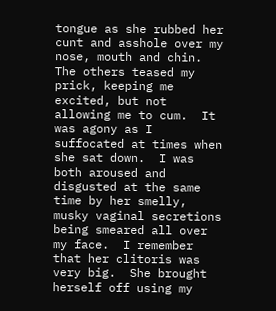tongue as she rubbed her cunt and asshole over my nose, mouth and chin. The others teased my prick, keeping me excited, but not allowing me to cum.  It was agony as I suffocated at times when she sat down.  I was both aroused and disgusted at the same time by her smelly, musky vaginal secretions being smeared all over my face.  I remember that her clitoris was very big.  She brought herself off using my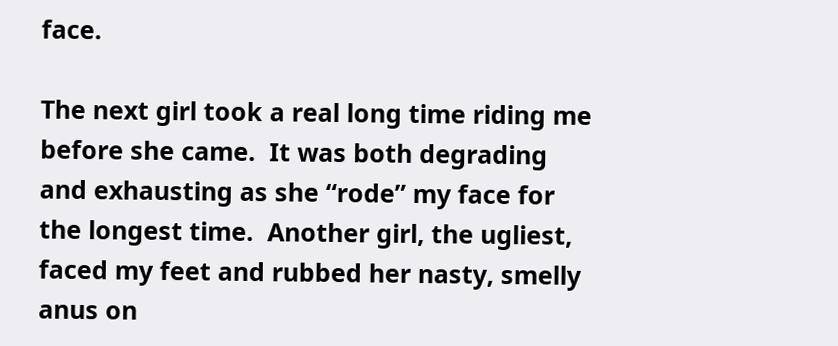face.

The next girl took a real long time riding me before she came.  It was both degrading and exhausting as she “rode” my face for the longest time.  Another girl, the ugliest, faced my feet and rubbed her nasty, smelly anus on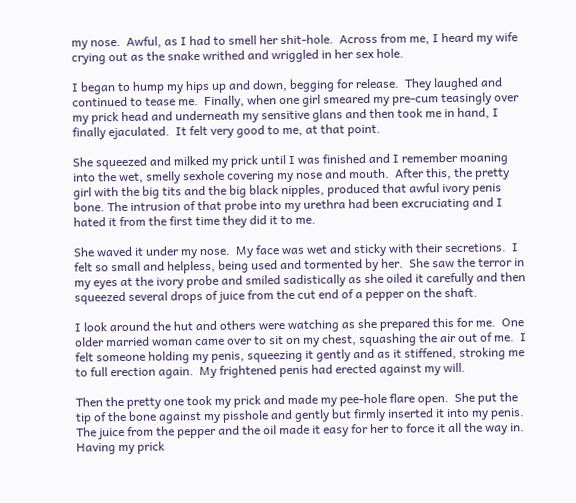my nose.  Awful, as I had to smell her shit-hole.  Across from me, I heard my wife crying out as the snake writhed and wriggled in her sex hole.

I began to hump my hips up and down, begging for release.  They laughed and continued to tease me.  Finally, when one girl smeared my pre-cum teasingly over my prick head and underneath my sensitive glans and then took me in hand, I finally ejaculated.  It felt very good to me, at that point.

She squeezed and milked my prick until I was finished and I remember moaning into the wet, smelly sexhole covering my nose and mouth.  After this, the pretty girl with the big tits and the big black nipples, produced that awful ivory penis bone. The intrusion of that probe into my urethra had been excruciating and I hated it from the first time they did it to me.

She waved it under my nose.  My face was wet and sticky with their secretions.  I felt so small and helpless, being used and tormented by her.  She saw the terror in my eyes at the ivory probe and smiled sadistically as she oiled it carefully and then squeezed several drops of juice from the cut end of a pepper on the shaft.

I look around the hut and others were watching as she prepared this for me.  One older married woman came over to sit on my chest, squashing the air out of me.  I felt someone holding my penis, squeezing it gently and as it stiffened, stroking me to full erection again.  My frightened penis had erected against my will.

Then the pretty one took my prick and made my pee-hole flare open.  She put the tip of the bone against my pisshole and gently but firmly inserted it into my penis.  The juice from the pepper and the oil made it easy for her to force it all the way in.  Having my prick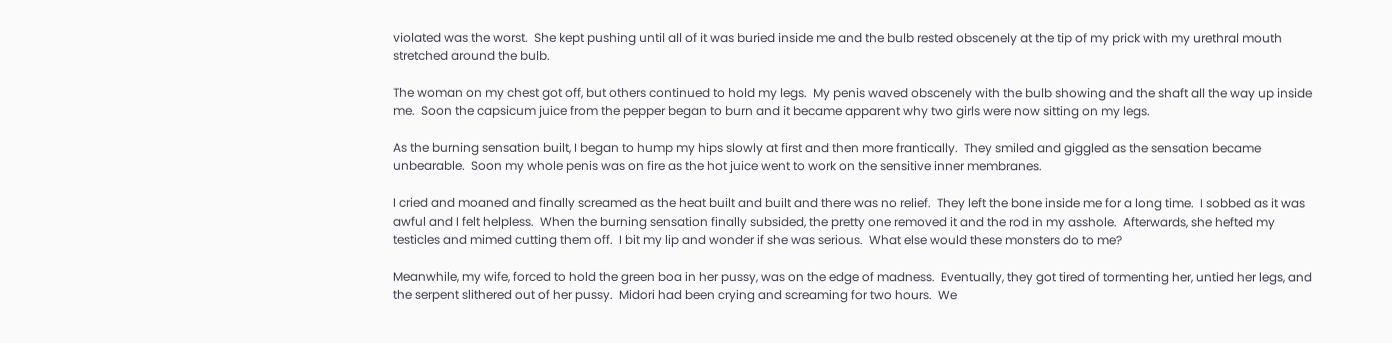violated was the worst.  She kept pushing until all of it was buried inside me and the bulb rested obscenely at the tip of my prick with my urethral mouth stretched around the bulb.

The woman on my chest got off, but others continued to hold my legs.  My penis waved obscenely with the bulb showing and the shaft all the way up inside me.  Soon the capsicum juice from the pepper began to burn and it became apparent why two girls were now sitting on my legs.

As the burning sensation built, I began to hump my hips slowly at first and then more frantically.  They smiled and giggled as the sensation became unbearable.  Soon my whole penis was on fire as the hot juice went to work on the sensitive inner membranes.

I cried and moaned and finally screamed as the heat built and built and there was no relief.  They left the bone inside me for a long time.  I sobbed as it was awful and I felt helpless.  When the burning sensation finally subsided, the pretty one removed it and the rod in my asshole.  Afterwards, she hefted my testicles and mimed cutting them off.  I bit my lip and wonder if she was serious.  What else would these monsters do to me?

Meanwhile, my wife, forced to hold the green boa in her pussy, was on the edge of madness.  Eventually, they got tired of tormenting her, untied her legs, and the serpent slithered out of her pussy.  Midori had been crying and screaming for two hours.  We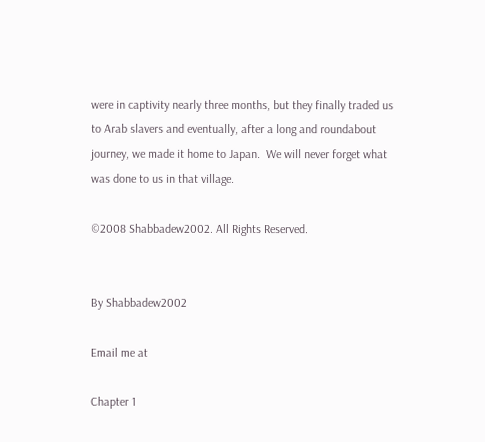were in captivity nearly three months, but they finally traded us to Arab slavers and eventually, after a long and roundabout journey, we made it home to Japan.  We will never forget what was done to us in that village.

©2008 Shabbadew2002. All Rights Reserved.


By Shabbadew2002

Email me at

Chapter 1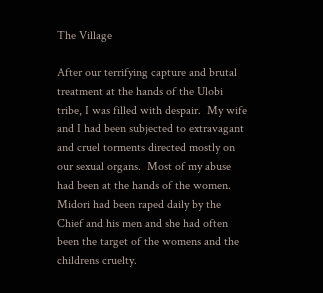The Village

After our terrifying capture and brutal treatment at the hands of the Ulobi tribe, I was filled with despair.  My wife and I had been subjected to extravagant and cruel torments directed mostly on our sexual organs.  Most of my abuse had been at the hands of the women.  Midori had been raped daily by the Chief and his men and she had often been the target of the womens and the childrens cruelty.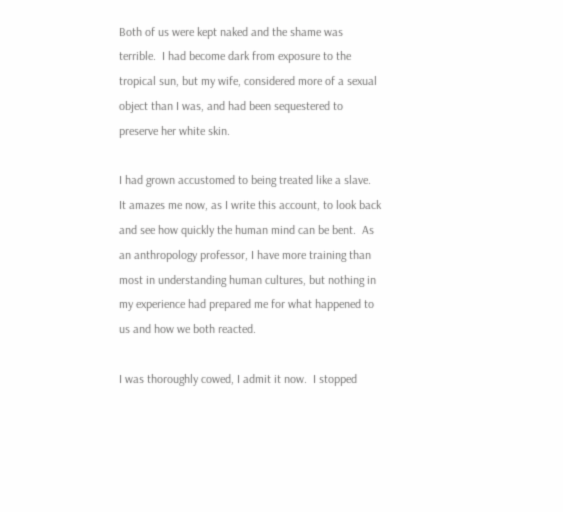Both of us were kept naked and the shame was terrible.  I had become dark from exposure to the tropical sun, but my wife, considered more of a sexual object than I was, and had been sequestered to preserve her white skin.

I had grown accustomed to being treated like a slave.  It amazes me now, as I write this account, to look back and see how quickly the human mind can be bent.  As an anthropology professor, I have more training than most in understanding human cultures, but nothing in my experience had prepared me for what happened to us and how we both reacted.

I was thoroughly cowed, I admit it now.  I stopped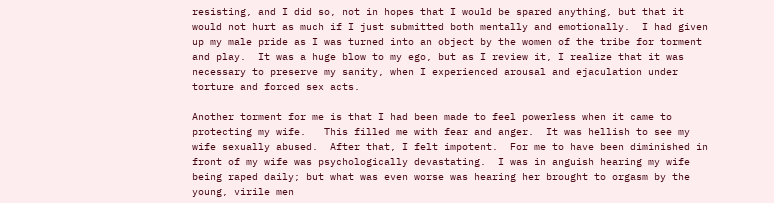resisting, and I did so, not in hopes that I would be spared anything, but that it would not hurt as much if I just submitted both mentally and emotionally.  I had given up my male pride as I was turned into an object by the women of the tribe for torment and play.  It was a huge blow to my ego, but as I review it, I realize that it was necessary to preserve my sanity, when I experienced arousal and ejaculation under torture and forced sex acts.

Another torment for me is that I had been made to feel powerless when it came to protecting my wife.   This filled me with fear and anger.  It was hellish to see my wife sexually abused.  After that, I felt impotent.  For me to have been diminished in front of my wife was psychologically devastating.  I was in anguish hearing my wife being raped daily; but what was even worse was hearing her brought to orgasm by the young, virile men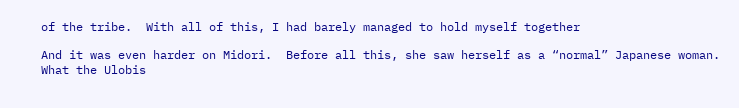of the tribe.  With all of this, I had barely managed to hold myself together

And it was even harder on Midori.  Before all this, she saw herself as a “normal” Japanese woman.  What the Ulobis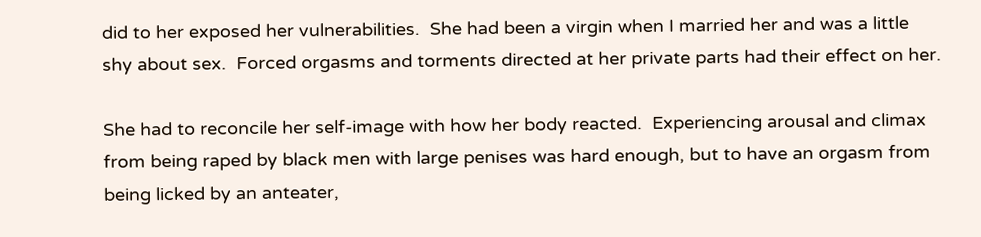did to her exposed her vulnerabilities.  She had been a virgin when I married her and was a little shy about sex.  Forced orgasms and torments directed at her private parts had their effect on her.

She had to reconcile her self-image with how her body reacted.  Experiencing arousal and climax from being raped by black men with large penises was hard enough, but to have an orgasm from being licked by an anteater,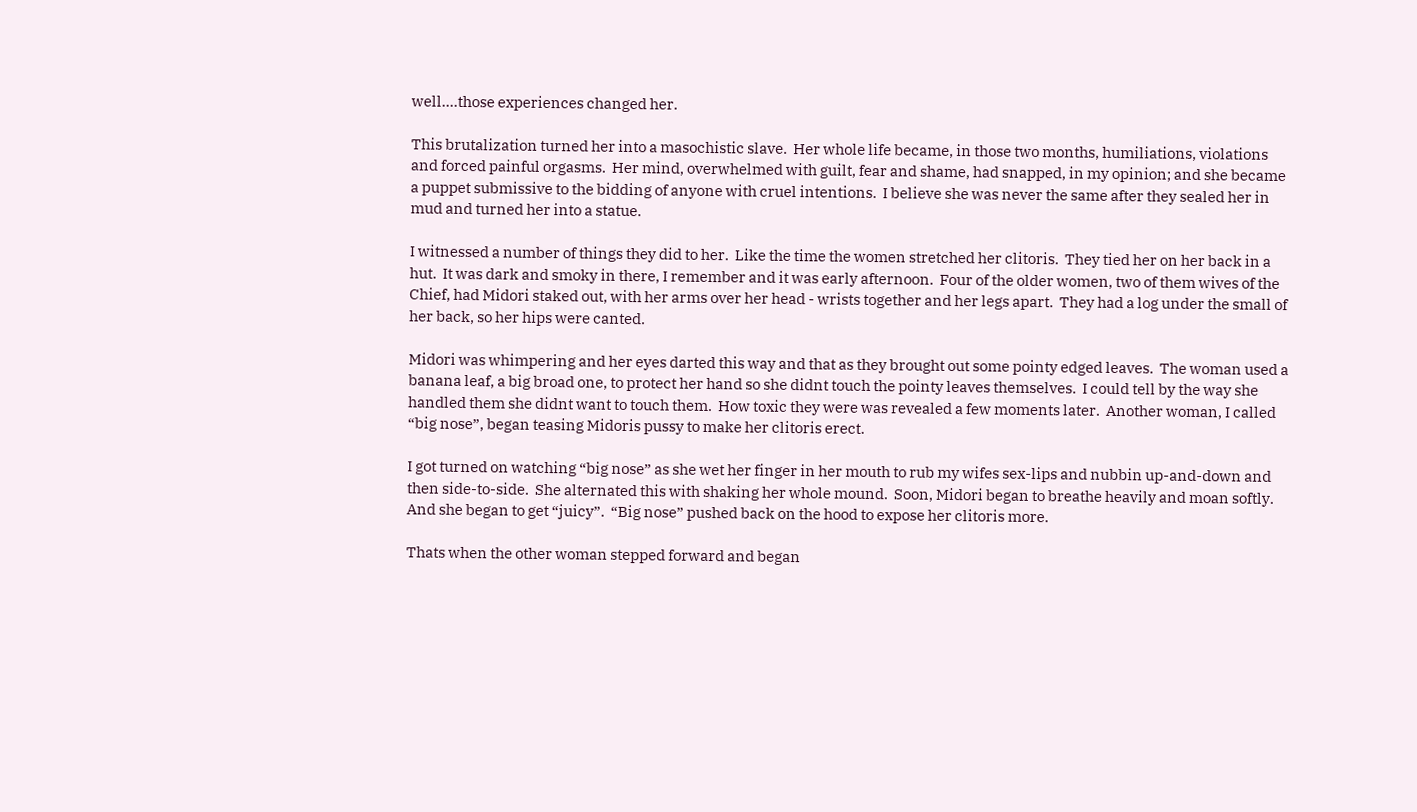well....those experiences changed her.

This brutalization turned her into a masochistic slave.  Her whole life became, in those two months, humiliations, violations and forced painful orgasms.  Her mind, overwhelmed with guilt, fear and shame, had snapped, in my opinion; and she became a puppet submissive to the bidding of anyone with cruel intentions.  I believe she was never the same after they sealed her in mud and turned her into a statue.

I witnessed a number of things they did to her.  Like the time the women stretched her clitoris.  They tied her on her back in a hut.  It was dark and smoky in there, I remember and it was early afternoon.  Four of the older women, two of them wives of the Chief, had Midori staked out, with her arms over her head - wrists together and her legs apart.  They had a log under the small of her back, so her hips were canted.

Midori was whimpering and her eyes darted this way and that as they brought out some pointy edged leaves.  The woman used a banana leaf, a big broad one, to protect her hand so she didnt touch the pointy leaves themselves.  I could tell by the way she handled them she didnt want to touch them.  How toxic they were was revealed a few moments later.  Another woman, I called “big nose”, began teasing Midoris pussy to make her clitoris erect.

I got turned on watching “big nose” as she wet her finger in her mouth to rub my wifes sex-lips and nubbin up-and-down and then side-to-side.  She alternated this with shaking her whole mound.  Soon, Midori began to breathe heavily and moan softly.  And she began to get “juicy”.  “Big nose” pushed back on the hood to expose her clitoris more.

Thats when the other woman stepped forward and began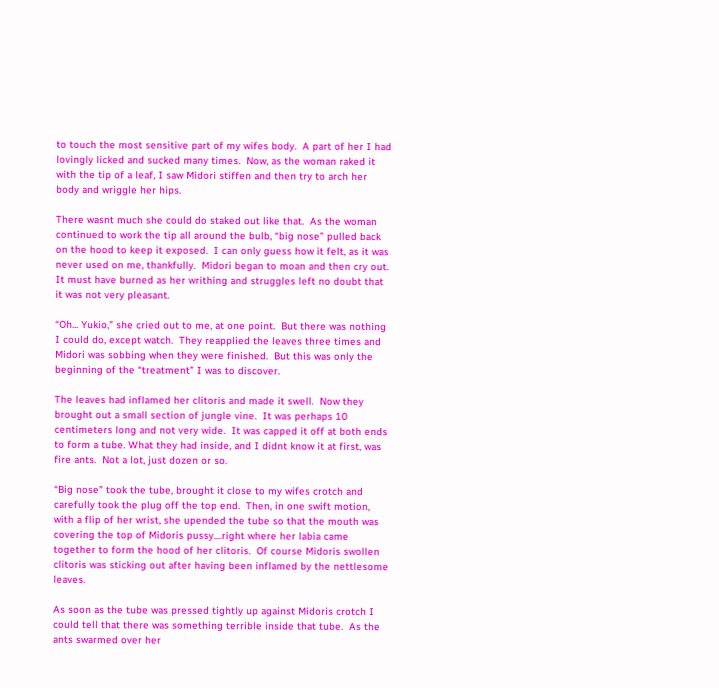to touch the most sensitive part of my wifes body.  A part of her I had lovingly licked and sucked many times.  Now, as the woman raked it with the tip of a leaf, I saw Midori stiffen and then try to arch her body and wriggle her hips.

There wasnt much she could do staked out like that.  As the woman continued to work the tip all around the bulb, “big nose” pulled back on the hood to keep it exposed.  I can only guess how it felt, as it was never used on me, thankfully.  Midori began to moan and then cry out.  It must have burned as her writhing and struggles left no doubt that it was not very pleasant.

“Oh... Yukio,” she cried out to me, at one point.  But there was nothing I could do, except watch.  They reapplied the leaves three times and Midori was sobbing when they were finished.  But this was only the beginning of the “treatment” I was to discover.

The leaves had inflamed her clitoris and made it swell.  Now they brought out a small section of jungle vine.  It was perhaps 10 centimeters long and not very wide.  It was capped it off at both ends to form a tube. What they had inside, and I didnt know it at first, was fire ants.  Not a lot, just dozen or so.

“Big nose” took the tube, brought it close to my wifes crotch and carefully took the plug off the top end.  Then, in one swift motion, with a flip of her wrist, she upended the tube so that the mouth was covering the top of Midoris pussy....right where her labia came together to form the hood of her clitoris.  Of course Midoris swollen clitoris was sticking out after having been inflamed by the nettlesome leaves.

As soon as the tube was pressed tightly up against Midoris crotch I could tell that there was something terrible inside that tube.  As the ants swarmed over her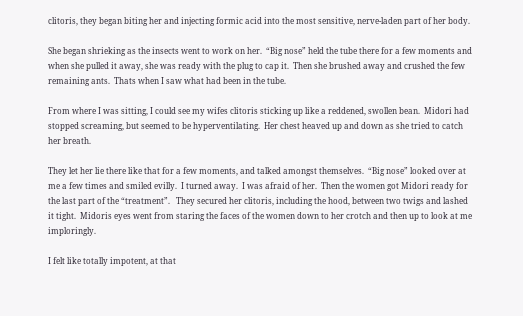clitoris, they began biting her and injecting formic acid into the most sensitive, nerve-laden part of her body.

She began shrieking as the insects went to work on her.  “Big nose” held the tube there for a few moments and when she pulled it away, she was ready with the plug to cap it.  Then she brushed away and crushed the few remaining ants.  Thats when I saw what had been in the tube.

From where I was sitting, I could see my wifes clitoris sticking up like a reddened, swollen bean.  Midori had stopped screaming, but seemed to be hyperventilating.  Her chest heaved up and down as she tried to catch her breath.

They let her lie there like that for a few moments, and talked amongst themselves.  “Big nose” looked over at me a few times and smiled evilly.  I turned away.  I was afraid of her.  Then the women got Midori ready for the last part of the “treatment”.   They secured her clitoris, including the hood, between two twigs and lashed it tight.  Midoris eyes went from staring the faces of the women down to her crotch and then up to look at me imploringly.

I felt like totally impotent, at that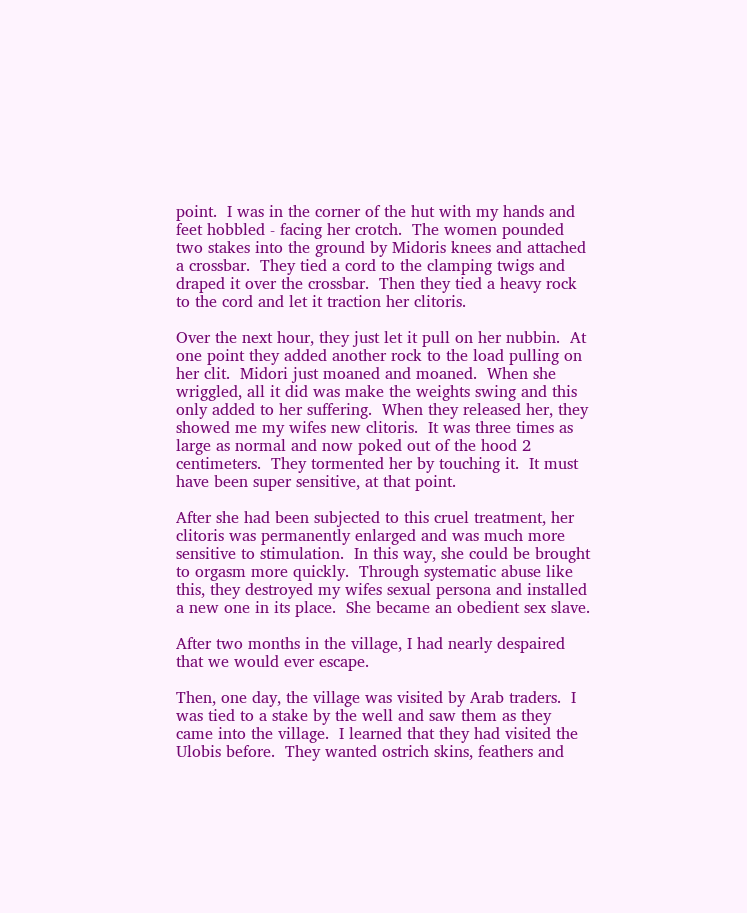point.  I was in the corner of the hut with my hands and feet hobbled - facing her crotch.  The women pounded two stakes into the ground by Midoris knees and attached a crossbar.  They tied a cord to the clamping twigs and draped it over the crossbar.  Then they tied a heavy rock to the cord and let it traction her clitoris.

Over the next hour, they just let it pull on her nubbin.  At one point they added another rock to the load pulling on her clit.  Midori just moaned and moaned.  When she wriggled, all it did was make the weights swing and this only added to her suffering.  When they released her, they showed me my wifes new clitoris.  It was three times as large as normal and now poked out of the hood 2 centimeters.  They tormented her by touching it.  It must have been super sensitive, at that point.

After she had been subjected to this cruel treatment, her clitoris was permanently enlarged and was much more sensitive to stimulation.  In this way, she could be brought to orgasm more quickly.  Through systematic abuse like this, they destroyed my wifes sexual persona and installed a new one in its place.  She became an obedient sex slave.

After two months in the village, I had nearly despaired that we would ever escape.

Then, one day, the village was visited by Arab traders.  I was tied to a stake by the well and saw them as they came into the village.  I learned that they had visited the Ulobis before.  They wanted ostrich skins, feathers and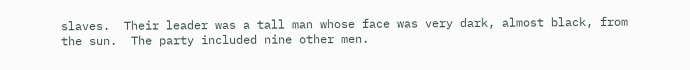slaves.  Their leader was a tall man whose face was very dark, almost black, from the sun.  The party included nine other men.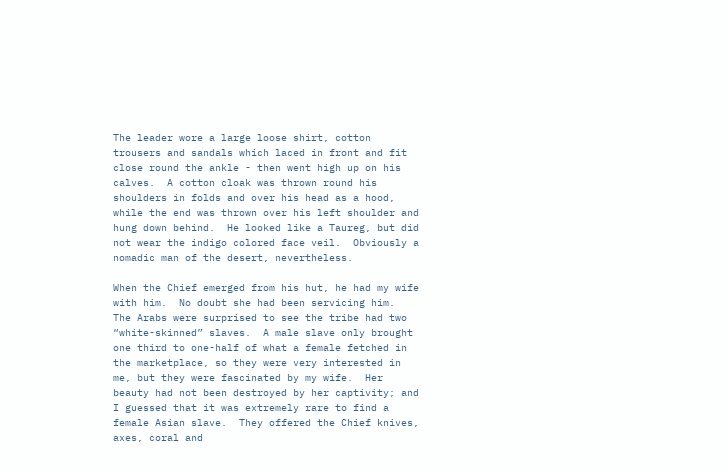The leader wore a large loose shirt, cotton trousers and sandals which laced in front and fit close round the ankle - then went high up on his calves.  A cotton cloak was thrown round his shoulders in folds and over his head as a hood, while the end was thrown over his left shoulder and hung down behind.  He looked like a Taureg, but did not wear the indigo colored face veil.  Obviously a nomadic man of the desert, nevertheless.

When the Chief emerged from his hut, he had my wife with him.  No doubt she had been servicing him.  The Arabs were surprised to see the tribe had two “white-skinned” slaves.  A male slave only brought one third to one-half of what a female fetched in the marketplace, so they were very interested in me, but they were fascinated by my wife.  Her beauty had not been destroyed by her captivity; and I guessed that it was extremely rare to find a female Asian slave.  They offered the Chief knives, axes, coral and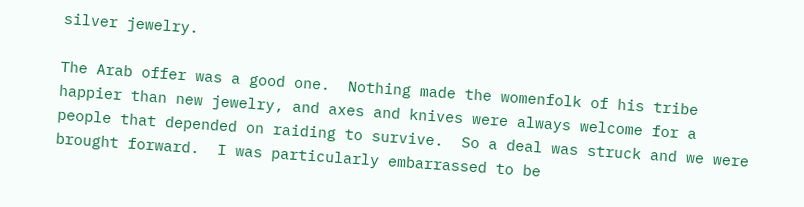silver jewelry.

The Arab offer was a good one.  Nothing made the womenfolk of his tribe happier than new jewelry, and axes and knives were always welcome for a people that depended on raiding to survive.  So a deal was struck and we were brought forward.  I was particularly embarrassed to be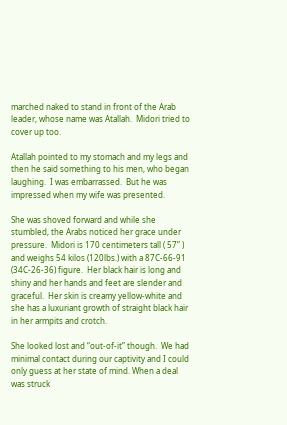marched naked to stand in front of the Arab leader, whose name was Atallah.  Midori tried to cover up too.

Atallah pointed to my stomach and my legs and then he said something to his men, who began laughing.  I was embarrassed.  But he was impressed when my wife was presented.

She was shoved forward and while she stumbled, the Arabs noticed her grace under pressure.  Midori is 170 centimeters tall ( 57” ) and weighs 54 kilos (120lbs.) with a 87C-66-91 (34C-26-36) figure.  Her black hair is long and shiny and her hands and feet are slender and graceful.  Her skin is creamy yellow-white and she has a luxuriant growth of straight black hair in her armpits and crotch.

She looked lost and “out-of-it” though.  We had minimal contact during our captivity and I could only guess at her state of mind. When a deal was struck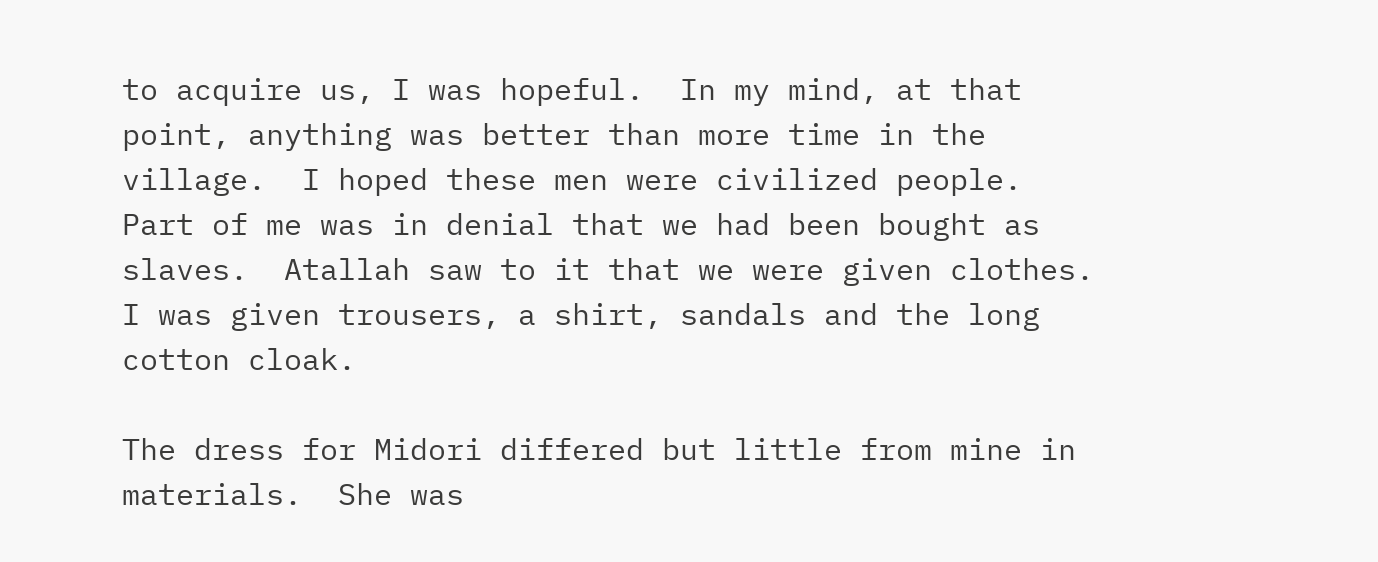to acquire us, I was hopeful.  In my mind, at that point, anything was better than more time in the village.  I hoped these men were civilized people.  Part of me was in denial that we had been bought as slaves.  Atallah saw to it that we were given clothes.  I was given trousers, a shirt, sandals and the long cotton cloak.

The dress for Midori differed but little from mine in materials.  She was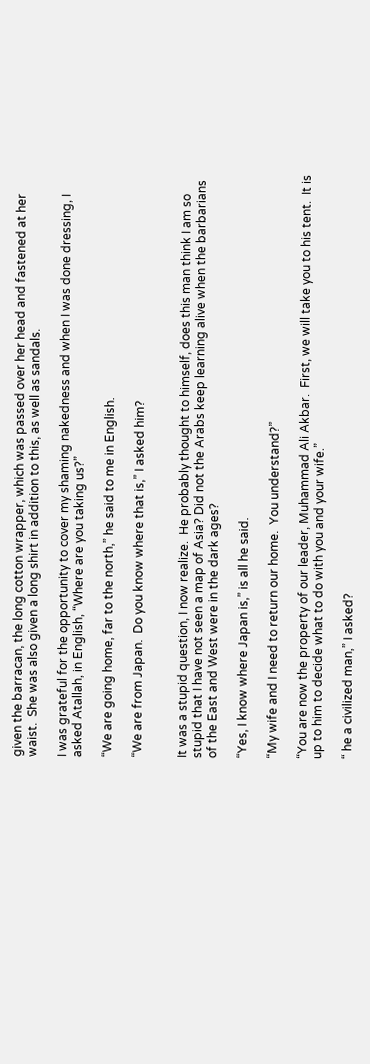given the barracan, the long cotton wrapper, which was passed over her head and fastened at her waist.  She was also given a long shirt in addition to this, as well as sandals.

I was grateful for the opportunity to cover my shaming nakedness and when I was done dressing, I asked Atallah, in English, “Where are you taking us?”

“We are going home, far to the north,” he said to me in English.

“We are from Japan.  Do you know where that is,” I asked him?


It was a stupid question, I now realize.  He probably thought to himself, does this man think I am so stupid that I have not seen a map of Asia? Did not the Arabs keep learning alive when the barbarians of the East and West were in the dark ages?

“Yes, I know where Japan is,” is all he said.

“My wife and I need to return our home.  You understand?”

“You are now the property of our leader, Muhammad Ali Akbar.  First, we will take you to his tent.  It is up to him to decide what to do with you and your wife.”

“ he a civilized man,” I asked?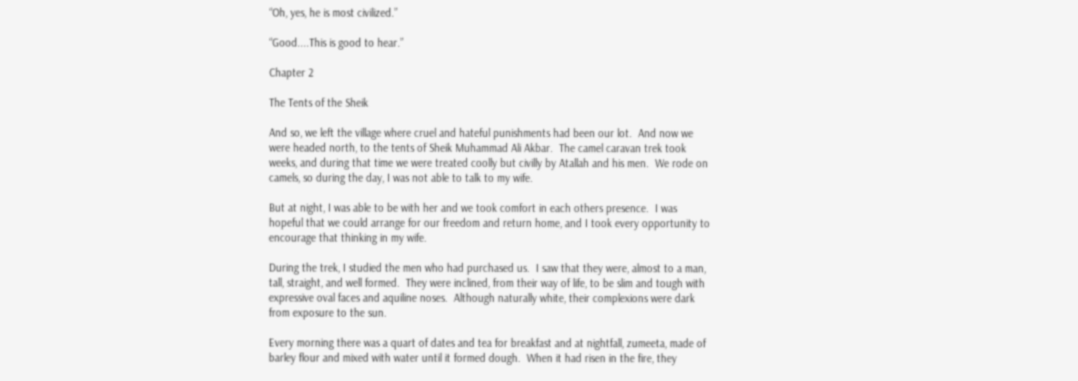“Oh, yes, he is most civilized.”

“Good....This is good to hear.”

Chapter 2

The Tents of the Sheik

And so, we left the village where cruel and hateful punishments had been our lot.  And now we were headed north, to the tents of Sheik Muhammad Ali Akbar.  The camel caravan trek took weeks, and during that time we were treated coolly but civilly by Atallah and his men.  We rode on camels, so during the day, I was not able to talk to my wife.

But at night, I was able to be with her and we took comfort in each others presence.  I was hopeful that we could arrange for our freedom and return home, and I took every opportunity to encourage that thinking in my wife.

During the trek, I studied the men who had purchased us.  I saw that they were, almost to a man, tall, straight, and well formed.  They were inclined, from their way of life, to be slim and tough with expressive oval faces and aquiline noses.  Although naturally white, their complexions were dark from exposure to the sun.

Every morning there was a quart of dates and tea for breakfast and at nightfall, zumeeta, made of barley flour and mixed with water until it formed dough.  When it had risen in the fire, they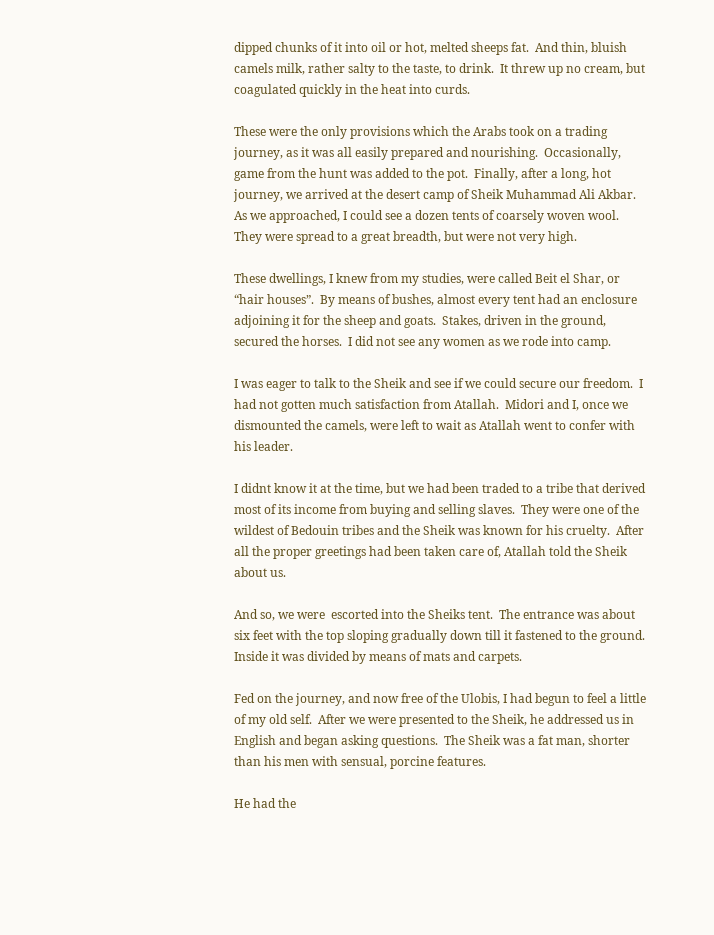dipped chunks of it into oil or hot, melted sheeps fat.  And thin, bluish camels milk, rather salty to the taste, to drink.  It threw up no cream, but coagulated quickly in the heat into curds.

These were the only provisions which the Arabs took on a trading journey, as it was all easily prepared and nourishing.  Occasionally, game from the hunt was added to the pot.  Finally, after a long, hot journey, we arrived at the desert camp of Sheik Muhammad Ali Akbar.  As we approached, I could see a dozen tents of coarsely woven wool.  They were spread to a great breadth, but were not very high.

These dwellings, I knew from my studies, were called Beit el Shar, or “hair houses”.  By means of bushes, almost every tent had an enclosure adjoining it for the sheep and goats.  Stakes, driven in the ground, secured the horses.  I did not see any women as we rode into camp.

I was eager to talk to the Sheik and see if we could secure our freedom.  I had not gotten much satisfaction from Atallah.  Midori and I, once we dismounted the camels, were left to wait as Atallah went to confer with his leader.

I didnt know it at the time, but we had been traded to a tribe that derived most of its income from buying and selling slaves.  They were one of the wildest of Bedouin tribes and the Sheik was known for his cruelty.  After all the proper greetings had been taken care of, Atallah told the Sheik about us.

And so, we were  escorted into the Sheiks tent.  The entrance was about six feet with the top sloping gradually down till it fastened to the ground.  Inside it was divided by means of mats and carpets.

Fed on the journey, and now free of the Ulobis, I had begun to feel a little of my old self.  After we were presented to the Sheik, he addressed us in English and began asking questions.  The Sheik was a fat man, shorter than his men with sensual, porcine features.

He had the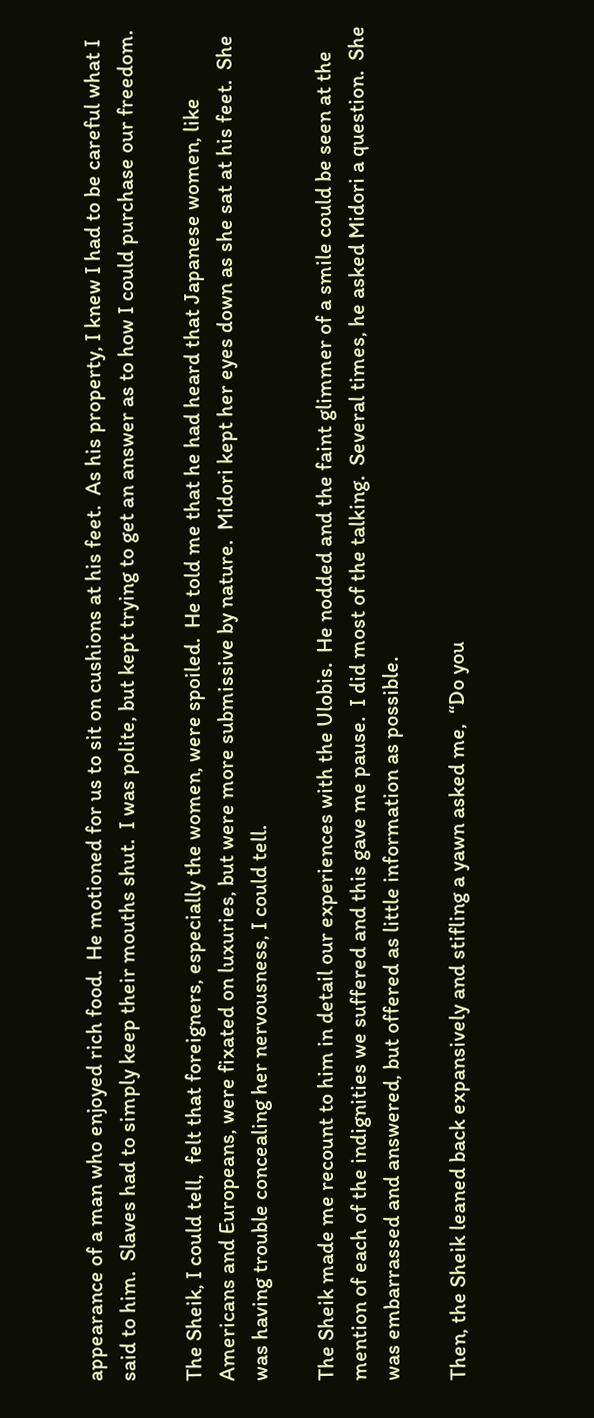appearance of a man who enjoyed rich food.  He motioned for us to sit on cushions at his feet.  As his property, I knew I had to be careful what I said to him.  Slaves had to simply keep their mouths shut.  I was polite, but kept trying to get an answer as to how I could purchase our freedom.

The Sheik, I could tell,  felt that foreigners, especially the women, were spoiled.  He told me that he had heard that Japanese women, like Americans and Europeans, were fixated on luxuries, but were more submissive by nature.  Midori kept her eyes down as she sat at his feet.  She was having trouble concealing her nervousness, I could tell.

The Sheik made me recount to him in detail our experiences with the Ulobis.  He nodded and the faint glimmer of a smile could be seen at the mention of each of the indignities we suffered and this gave me pause.  I did most of the talking.  Several times, he asked Midori a question.  She was embarrassed and answered, but offered as little information as possible.

Then, the Sheik leaned back expansively and stifling a yawn asked me,  “Do you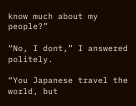know much about my people?”

“No, I dont,” I answered politely.

“You Japanese travel the world, but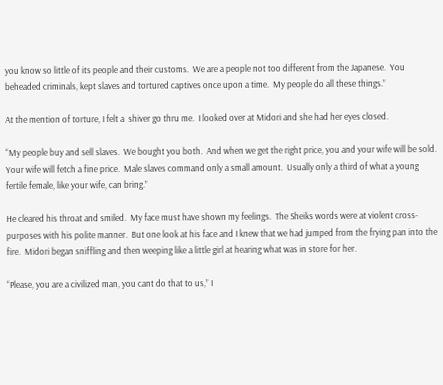you know so little of its people and their customs.  We are a people not too different from the Japanese.  You beheaded criminals, kept slaves and tortured captives once upon a time.  My people do all these things.”

At the mention of torture, I felt a  shiver go thru me.  I looked over at Midori and she had her eyes closed.

“My people buy and sell slaves.  We bought you both.  And when we get the right price, you and your wife will be sold.  Your wife will fetch a fine price.  Male slaves command only a small amount.  Usually only a third of what a young fertile female, like your wife, can bring.”

He cleared his throat and smiled.  My face must have shown my feelings.  The Sheiks words were at violent cross-purposes with his polite manner.  But one look at his face and I knew that we had jumped from the frying pan into the fire.  Midori began sniffling and then weeping like a little girl at hearing what was in store for her.

“Please, you are a civilized man, you cant do that to us,” I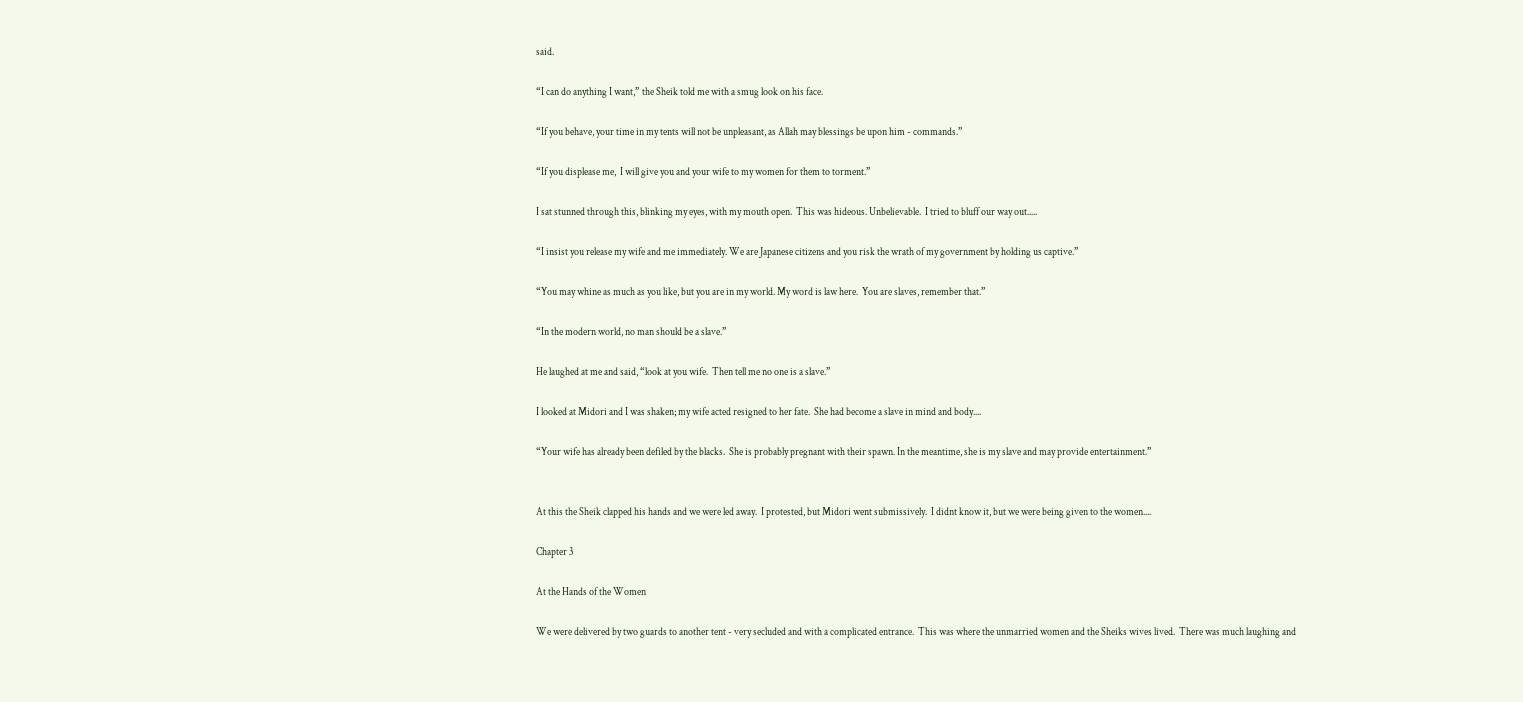said.

“I can do anything I want,” the Sheik told me with a smug look on his face.

“If you behave, your time in my tents will not be unpleasant, as Allah may blessings be upon him - commands.”

“If you displease me,  I will give you and your wife to my women for them to torment.”

I sat stunned through this, blinking my eyes, with my mouth open.  This was hideous. Unbelievable.  I tried to bluff our way out.....

“I insist you release my wife and me immediately. We are Japanese citizens and you risk the wrath of my government by holding us captive.”

“You may whine as much as you like, but you are in my world. My word is law here.  You are slaves, remember that.”

“In the modern world, no man should be a slave.”

He laughed at me and said, “look at you wife.  Then tell me no one is a slave.”

I looked at Midori and I was shaken; my wife acted resigned to her fate.  She had become a slave in mind and body....

“Your wife has already been defiled by the blacks.  She is probably pregnant with their spawn. In the meantime, she is my slave and may provide entertainment.”


At this the Sheik clapped his hands and we were led away.  I protested, but Midori went submissively.  I didnt know it, but we were being given to the women....

Chapter 3

At the Hands of the Women

We were delivered by two guards to another tent - very secluded and with a complicated entrance.  This was where the unmarried women and the Sheiks wives lived.  There was much laughing and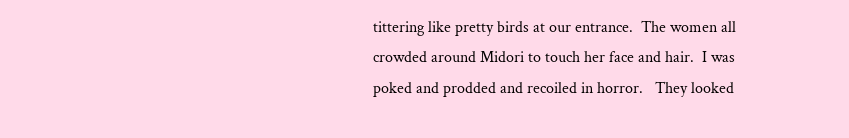tittering like pretty birds at our entrance.  The women all crowded around Midori to touch her face and hair.  I was poked and prodded and recoiled in horror.   They looked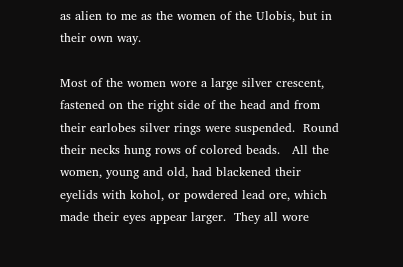as alien to me as the women of the Ulobis, but in their own way.

Most of the women wore a large silver crescent, fastened on the right side of the head and from their earlobes silver rings were suspended.  Round their necks hung rows of colored beads.   All the women, young and old, had blackened their eyelids with kohol, or powdered lead ore, which made their eyes appear larger.  They all wore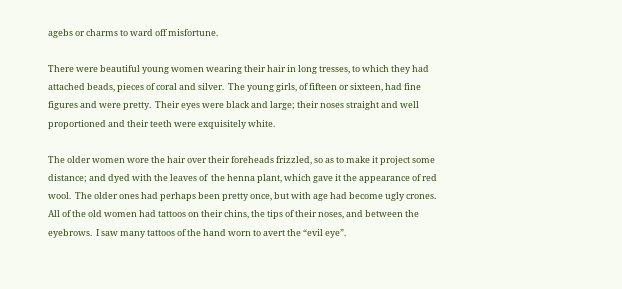agebs or charms to ward off misfortune.

There were beautiful young women wearing their hair in long tresses, to which they had attached beads, pieces of coral and silver.  The young girls, of fifteen or sixteen, had fine figures and were pretty.  Their eyes were black and large; their noses straight and well proportioned and their teeth were exquisitely white.

The older women wore the hair over their foreheads frizzled, so as to make it project some distance; and dyed with the leaves of  the henna plant, which gave it the appearance of red wool.  The older ones had perhaps been pretty once, but with age had become ugly crones.  All of the old women had tattoos on their chins, the tips of their noses, and between the eyebrows.  I saw many tattoos of the hand worn to avert the “evil eye”.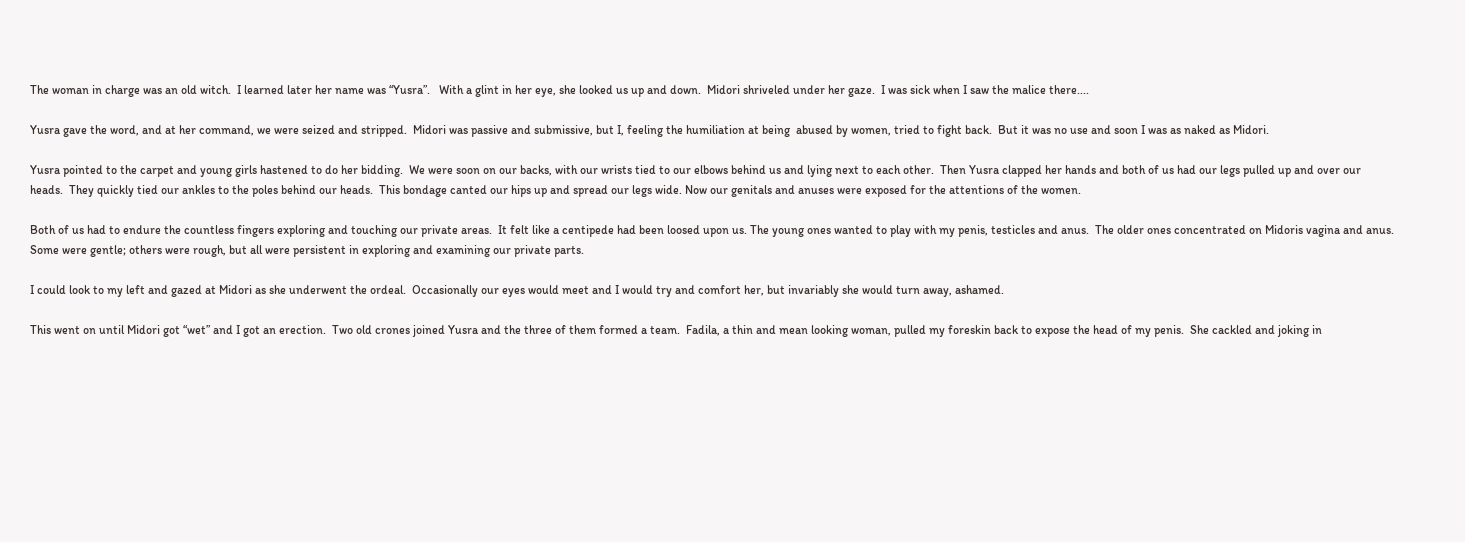The woman in charge was an old witch.  I learned later her name was “Yusra”.   With a glint in her eye, she looked us up and down.  Midori shriveled under her gaze.  I was sick when I saw the malice there....

Yusra gave the word, and at her command, we were seized and stripped.  Midori was passive and submissive, but I, feeling the humiliation at being  abused by women, tried to fight back.  But it was no use and soon I was as naked as Midori.

Yusra pointed to the carpet and young girls hastened to do her bidding.  We were soon on our backs, with our wrists tied to our elbows behind us and lying next to each other.  Then Yusra clapped her hands and both of us had our legs pulled up and over our heads.  They quickly tied our ankles to the poles behind our heads.  This bondage canted our hips up and spread our legs wide. Now our genitals and anuses were exposed for the attentions of the women.

Both of us had to endure the countless fingers exploring and touching our private areas.  It felt like a centipede had been loosed upon us. The young ones wanted to play with my penis, testicles and anus.  The older ones concentrated on Midoris vagina and anus.  Some were gentle; others were rough, but all were persistent in exploring and examining our private parts.

I could look to my left and gazed at Midori as she underwent the ordeal.  Occasionally our eyes would meet and I would try and comfort her, but invariably she would turn away, ashamed.

This went on until Midori got “wet” and I got an erection.  Two old crones joined Yusra and the three of them formed a team.  Fadila, a thin and mean looking woman, pulled my foreskin back to expose the head of my penis.  She cackled and joking in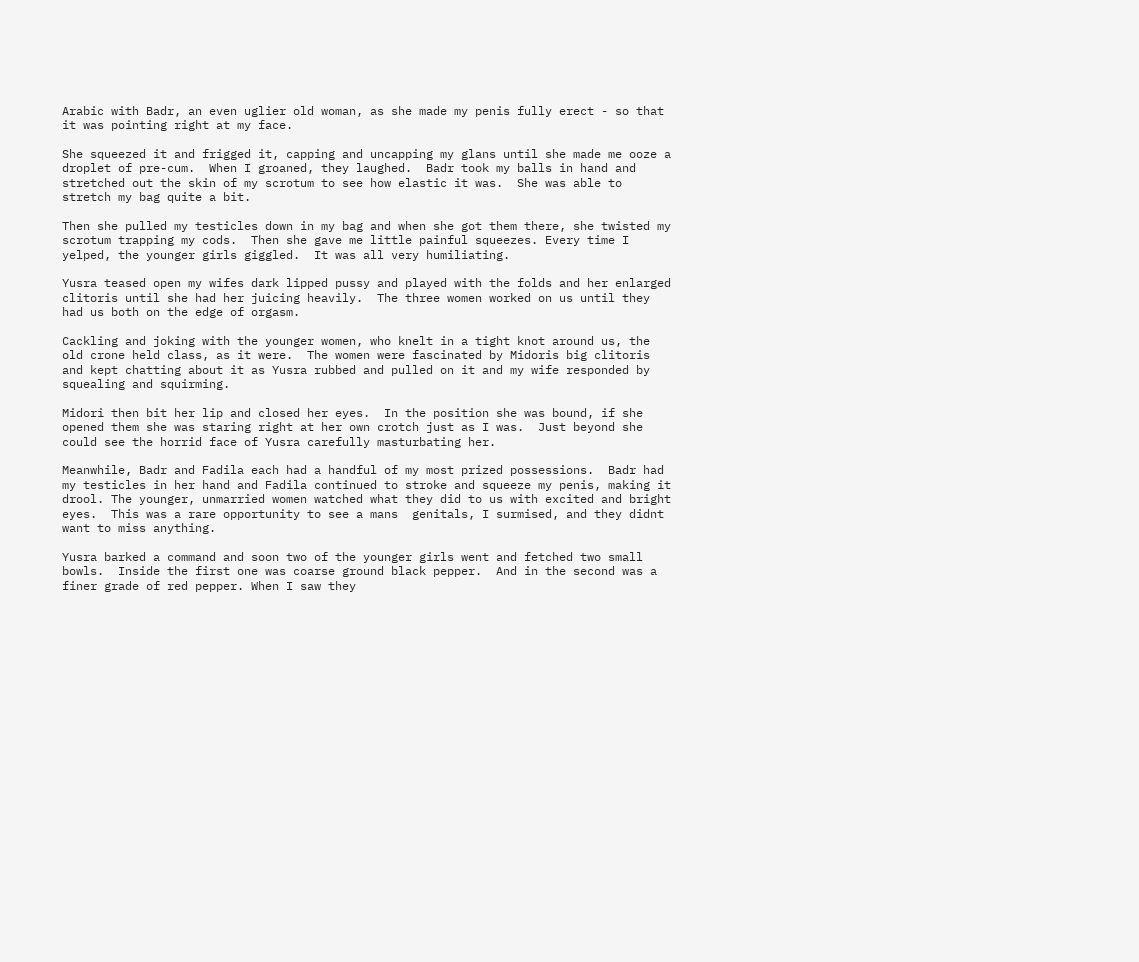Arabic with Badr, an even uglier old woman, as she made my penis fully erect - so that it was pointing right at my face.

She squeezed it and frigged it, capping and uncapping my glans until she made me ooze a droplet of pre-cum.  When I groaned, they laughed.  Badr took my balls in hand and stretched out the skin of my scrotum to see how elastic it was.  She was able to stretch my bag quite a bit.

Then she pulled my testicles down in my bag and when she got them there, she twisted my scrotum trapping my cods.  Then she gave me little painful squeezes. Every time I yelped, the younger girls giggled.  It was all very humiliating.

Yusra teased open my wifes dark lipped pussy and played with the folds and her enlarged clitoris until she had her juicing heavily.  The three women worked on us until they had us both on the edge of orgasm.

Cackling and joking with the younger women, who knelt in a tight knot around us, the old crone held class, as it were.  The women were fascinated by Midoris big clitoris and kept chatting about it as Yusra rubbed and pulled on it and my wife responded by squealing and squirming.

Midori then bit her lip and closed her eyes.  In the position she was bound, if she opened them she was staring right at her own crotch just as I was.  Just beyond she could see the horrid face of Yusra carefully masturbating her.

Meanwhile, Badr and Fadila each had a handful of my most prized possessions.  Badr had my testicles in her hand and Fadila continued to stroke and squeeze my penis, making it drool. The younger, unmarried women watched what they did to us with excited and bright eyes.  This was a rare opportunity to see a mans  genitals, I surmised, and they didnt want to miss anything.

Yusra barked a command and soon two of the younger girls went and fetched two small bowls.  Inside the first one was coarse ground black pepper.  And in the second was a finer grade of red pepper. When I saw they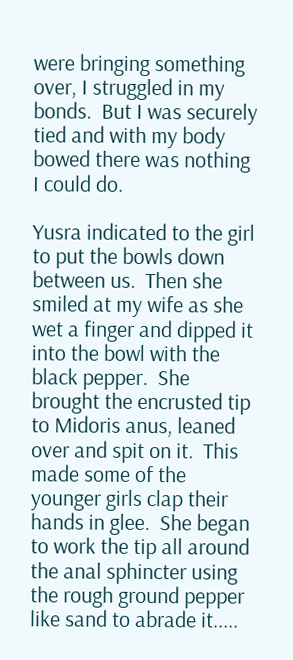were bringing something over, I struggled in my bonds.  But I was securely tied and with my body bowed there was nothing I could do.

Yusra indicated to the girl to put the bowls down between us.  Then she smiled at my wife as she wet a finger and dipped it into the bowl with the black pepper.  She brought the encrusted tip to Midoris anus, leaned over and spit on it.  This made some of the younger girls clap their hands in glee.  She began to work the tip all around the anal sphincter using the rough ground pepper like sand to abrade it.....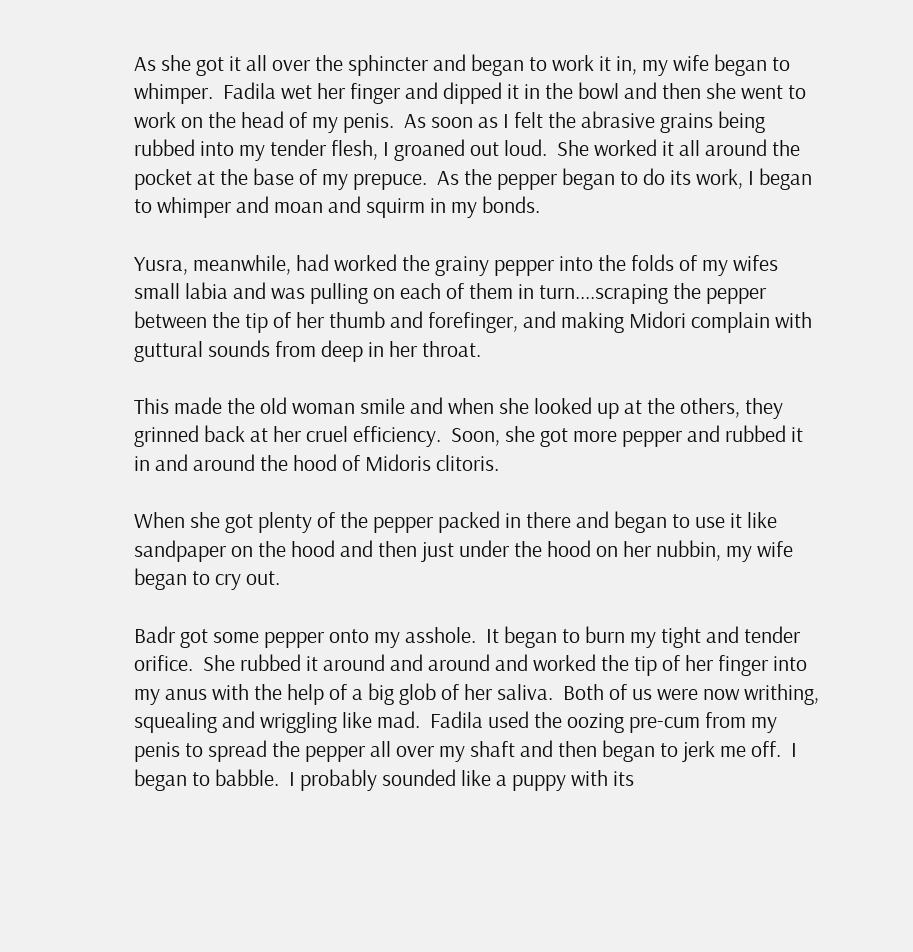As she got it all over the sphincter and began to work it in, my wife began to whimper.  Fadila wet her finger and dipped it in the bowl and then she went to work on the head of my penis.  As soon as I felt the abrasive grains being rubbed into my tender flesh, I groaned out loud.  She worked it all around the pocket at the base of my prepuce.  As the pepper began to do its work, I began to whimper and moan and squirm in my bonds.

Yusra, meanwhile, had worked the grainy pepper into the folds of my wifes small labia and was pulling on each of them in turn....scraping the pepper between the tip of her thumb and forefinger, and making Midori complain with guttural sounds from deep in her throat.

This made the old woman smile and when she looked up at the others, they grinned back at her cruel efficiency.  Soon, she got more pepper and rubbed it in and around the hood of Midoris clitoris.

When she got plenty of the pepper packed in there and began to use it like sandpaper on the hood and then just under the hood on her nubbin, my wife began to cry out.

Badr got some pepper onto my asshole.  It began to burn my tight and tender orifice.  She rubbed it around and around and worked the tip of her finger into my anus with the help of a big glob of her saliva.  Both of us were now writhing, squealing and wriggling like mad.  Fadila used the oozing pre-cum from my penis to spread the pepper all over my shaft and then began to jerk me off.  I began to babble.  I probably sounded like a puppy with its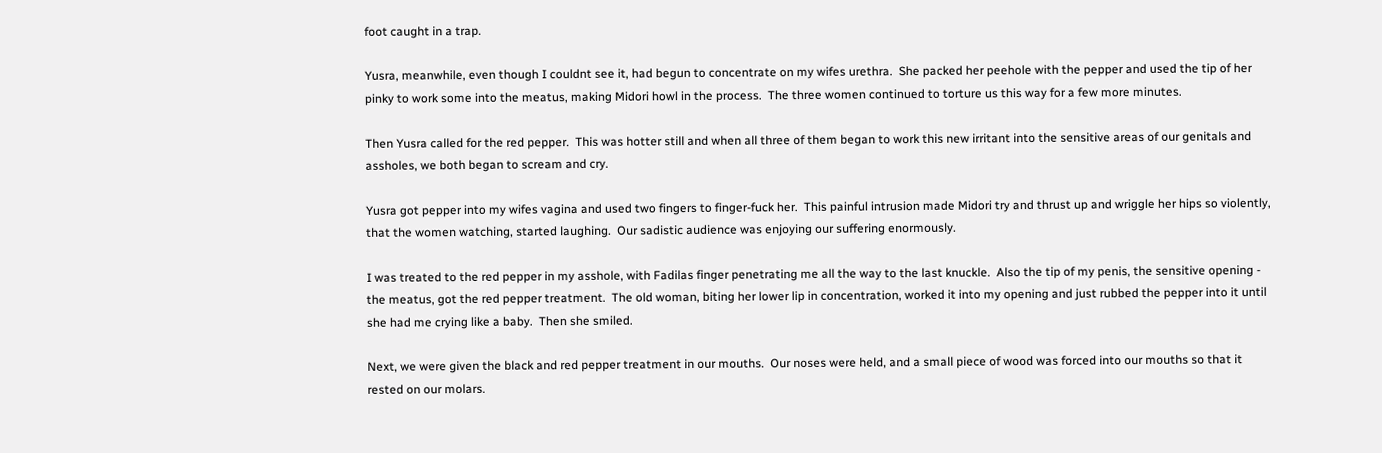foot caught in a trap.

Yusra, meanwhile, even though I couldnt see it, had begun to concentrate on my wifes urethra.  She packed her peehole with the pepper and used the tip of her pinky to work some into the meatus, making Midori howl in the process.  The three women continued to torture us this way for a few more minutes.

Then Yusra called for the red pepper.  This was hotter still and when all three of them began to work this new irritant into the sensitive areas of our genitals and assholes, we both began to scream and cry.

Yusra got pepper into my wifes vagina and used two fingers to finger-fuck her.  This painful intrusion made Midori try and thrust up and wriggle her hips so violently, that the women watching, started laughing.  Our sadistic audience was enjoying our suffering enormously.

I was treated to the red pepper in my asshole, with Fadilas finger penetrating me all the way to the last knuckle.  Also the tip of my penis, the sensitive opening - the meatus, got the red pepper treatment.  The old woman, biting her lower lip in concentration, worked it into my opening and just rubbed the pepper into it until she had me crying like a baby.  Then she smiled.

Next, we were given the black and red pepper treatment in our mouths.  Our noses were held, and a small piece of wood was forced into our mouths so that it rested on our molars.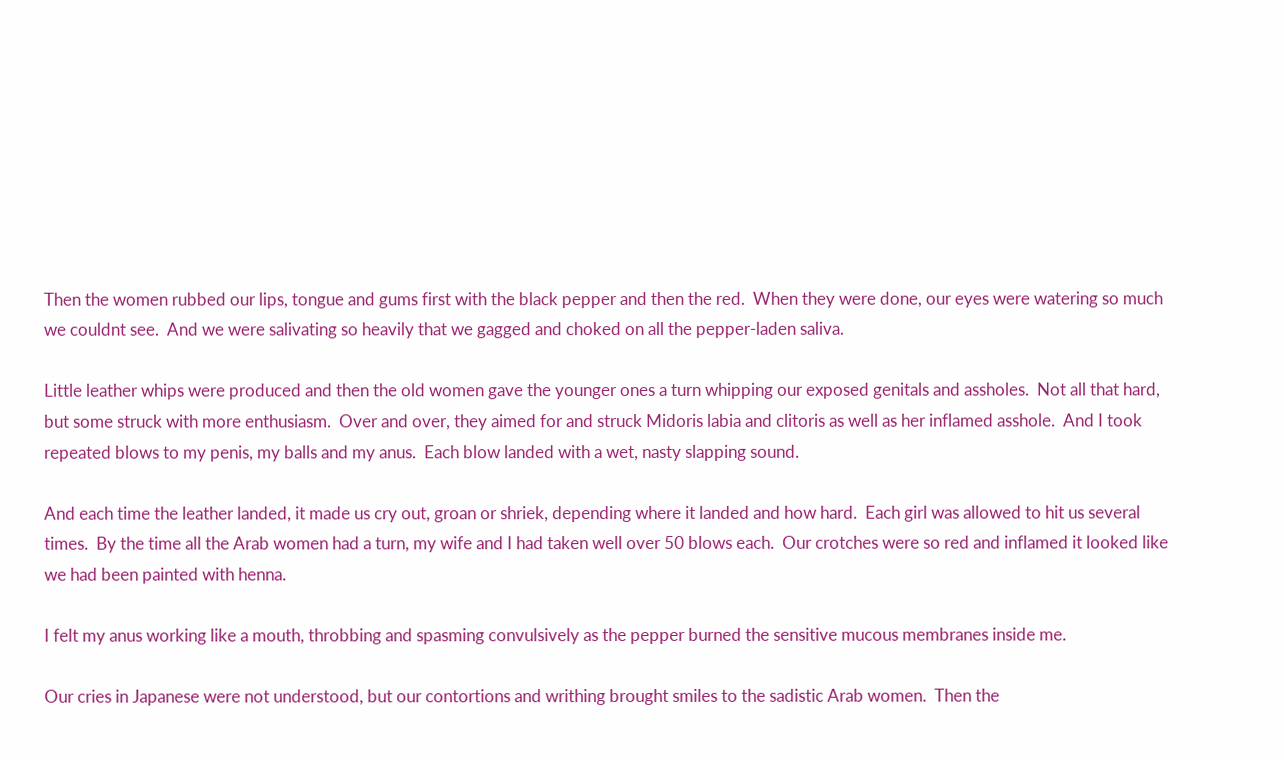Then the women rubbed our lips, tongue and gums first with the black pepper and then the red.  When they were done, our eyes were watering so much we couldnt see.  And we were salivating so heavily that we gagged and choked on all the pepper-laden saliva.

Little leather whips were produced and then the old women gave the younger ones a turn whipping our exposed genitals and assholes.  Not all that hard, but some struck with more enthusiasm.  Over and over, they aimed for and struck Midoris labia and clitoris as well as her inflamed asshole.  And I took repeated blows to my penis, my balls and my anus.  Each blow landed with a wet, nasty slapping sound.

And each time the leather landed, it made us cry out, groan or shriek, depending where it landed and how hard.  Each girl was allowed to hit us several times.  By the time all the Arab women had a turn, my wife and I had taken well over 50 blows each.  Our crotches were so red and inflamed it looked like we had been painted with henna.

I felt my anus working like a mouth, throbbing and spasming convulsively as the pepper burned the sensitive mucous membranes inside me.

Our cries in Japanese were not understood, but our contortions and writhing brought smiles to the sadistic Arab women.  Then the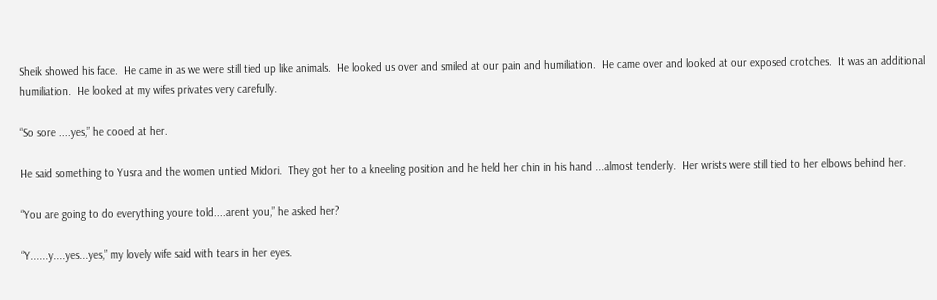Sheik showed his face.  He came in as we were still tied up like animals.  He looked us over and smiled at our pain and humiliation.  He came over and looked at our exposed crotches.  It was an additional humiliation.  He looked at my wifes privates very carefully.

“So sore ....yes,” he cooed at her.

He said something to Yusra and the women untied Midori.  They got her to a kneeling position and he held her chin in his hand ...almost tenderly.  Her wrists were still tied to her elbows behind her.

“You are going to do everything youre told....arent you,” he asked her?

“Y......y....yes...yes,” my lovely wife said with tears in her eyes.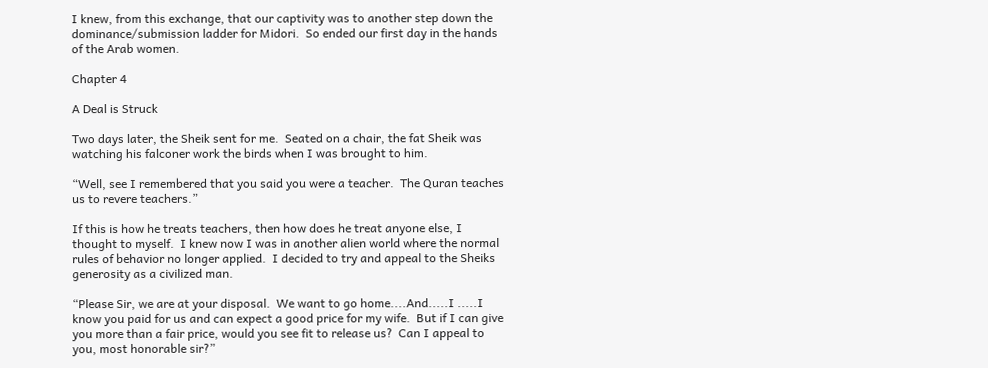I knew, from this exchange, that our captivity was to another step down the dominance/submission ladder for Midori.  So ended our first day in the hands of the Arab women.

Chapter 4

A Deal is Struck

Two days later, the Sheik sent for me.  Seated on a chair, the fat Sheik was watching his falconer work the birds when I was brought to him.

“Well, see I remembered that you said you were a teacher.  The Quran teaches us to revere teachers.”

If this is how he treats teachers, then how does he treat anyone else, I thought to myself.  I knew now I was in another alien world where the normal rules of behavior no longer applied.  I decided to try and appeal to the Sheiks generosity as a civilized man.

“Please Sir, we are at your disposal.  We want to go home....And.....I .....I know you paid for us and can expect a good price for my wife.  But if I can give you more than a fair price, would you see fit to release us?  Can I appeal to you, most honorable sir?”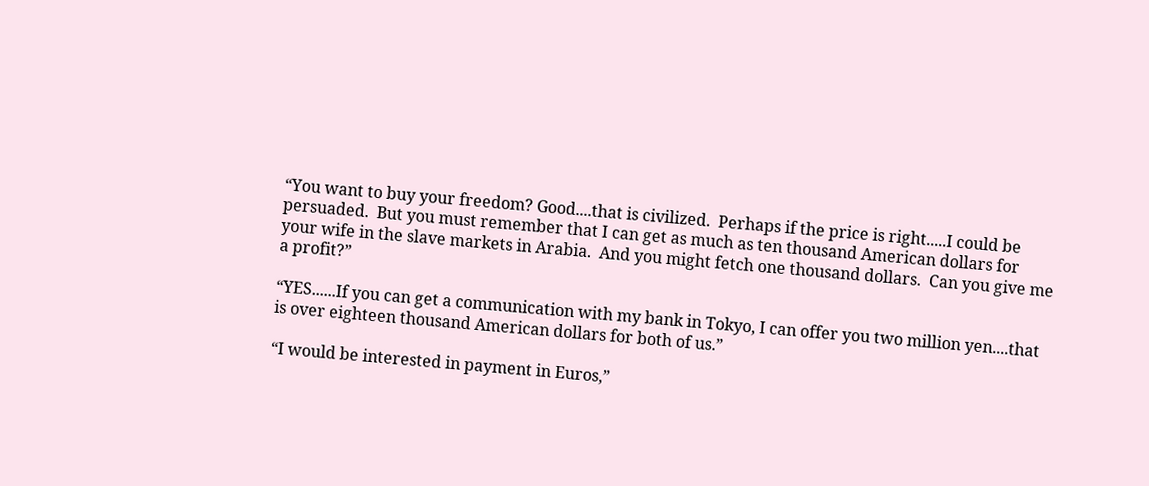“You want to buy your freedom? Good....that is civilized.  Perhaps if the price is right.....I could be persuaded.  But you must remember that I can get as much as ten thousand American dollars for your wife in the slave markets in Arabia.  And you might fetch one thousand dollars.  Can you give me a profit?”

“YES......If you can get a communication with my bank in Tokyo, I can offer you two million yen....that is over eighteen thousand American dollars for both of us.”

“I would be interested in payment in Euros,”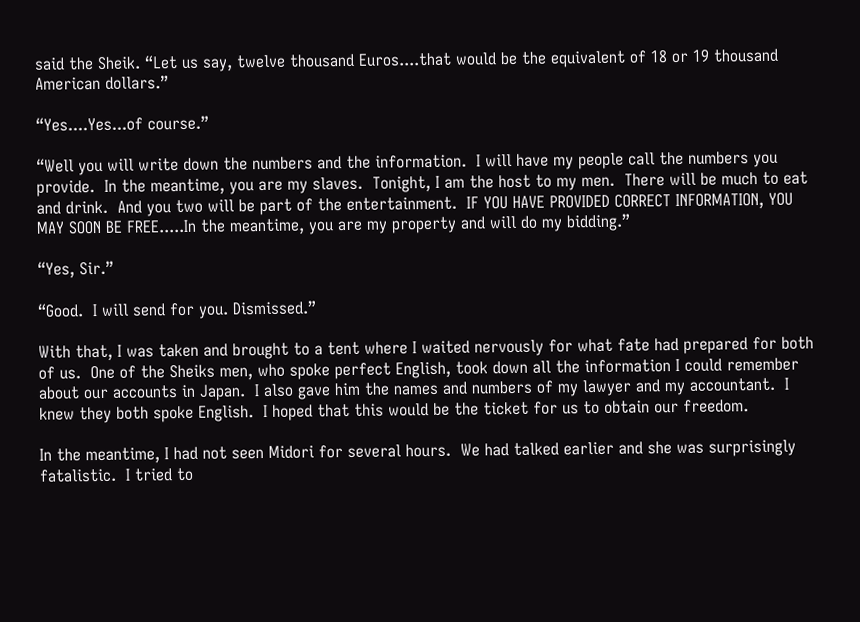said the Sheik. “Let us say, twelve thousand Euros....that would be the equivalent of 18 or 19 thousand American dollars.”

“Yes....Yes...of course.”

“Well you will write down the numbers and the information.  I will have my people call the numbers you provide.  In the meantime, you are my slaves.  Tonight, I am the host to my men.  There will be much to eat and drink.  And you two will be part of the entertainment.  IF YOU HAVE PROVIDED CORRECT INFORMATION, YOU MAY SOON BE FREE.....In the meantime, you are my property and will do my bidding.”

“Yes, Sir.”

“Good.  I will send for you. Dismissed.”

With that, I was taken and brought to a tent where I waited nervously for what fate had prepared for both of us.  One of the Sheiks men, who spoke perfect English, took down all the information I could remember about our accounts in Japan.  I also gave him the names and numbers of my lawyer and my accountant.  I knew they both spoke English.  I hoped that this would be the ticket for us to obtain our freedom.

In the meantime, I had not seen Midori for several hours.  We had talked earlier and she was surprisingly fatalistic.  I tried to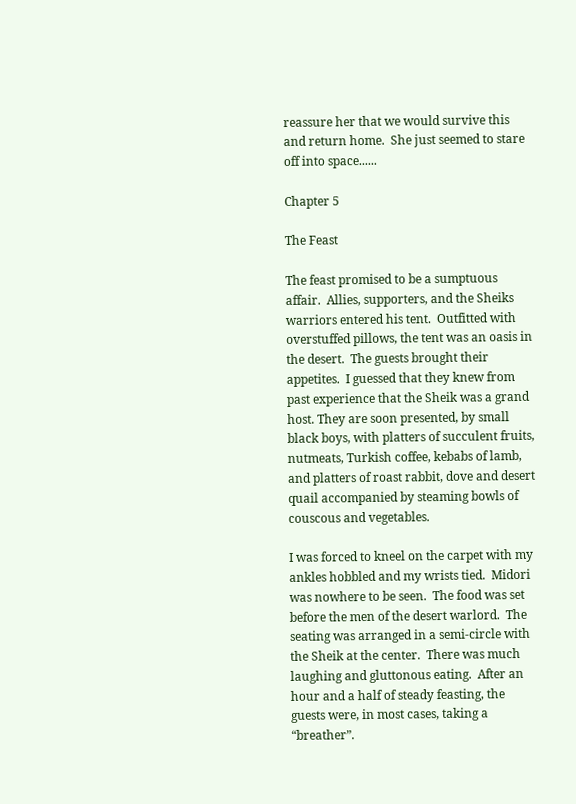reassure her that we would survive this and return home.  She just seemed to stare off into space......

Chapter 5

The Feast

The feast promised to be a sumptuous affair.  Allies, supporters, and the Sheiks warriors entered his tent.  Outfitted with overstuffed pillows, the tent was an oasis in the desert.  The guests brought their appetites.  I guessed that they knew from past experience that the Sheik was a grand host. They are soon presented, by small black boys, with platters of succulent fruits, nutmeats, Turkish coffee, kebabs of lamb, and platters of roast rabbit, dove and desert quail accompanied by steaming bowls of couscous and vegetables.

I was forced to kneel on the carpet with my ankles hobbled and my wrists tied.  Midori was nowhere to be seen.  The food was set before the men of the desert warlord.  The seating was arranged in a semi-circle with the Sheik at the center.  There was much laughing and gluttonous eating.  After an hour and a half of steady feasting, the guests were, in most cases, taking a “breather”.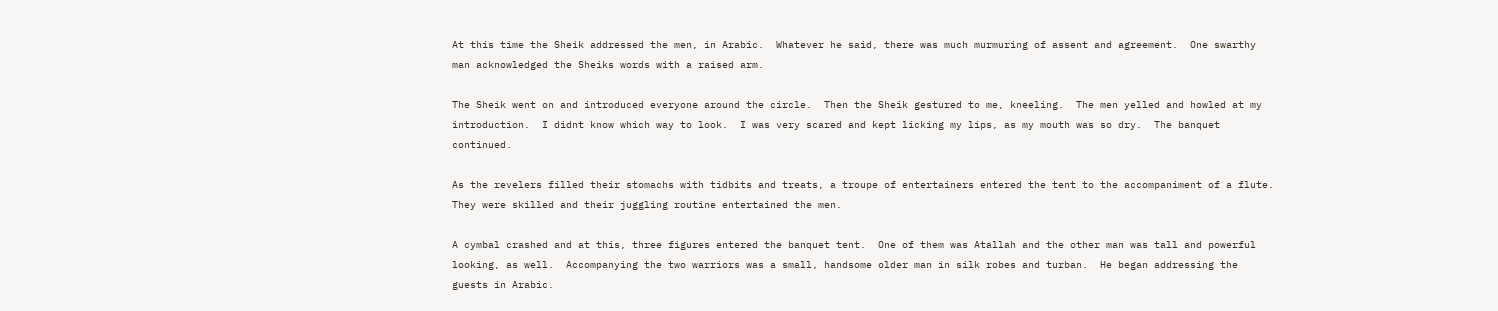At this time the Sheik addressed the men, in Arabic.  Whatever he said, there was much murmuring of assent and agreement.  One swarthy man acknowledged the Sheiks words with a raised arm.

The Sheik went on and introduced everyone around the circle.  Then the Sheik gestured to me, kneeling.  The men yelled and howled at my introduction.  I didnt know which way to look.  I was very scared and kept licking my lips, as my mouth was so dry.  The banquet continued.

As the revelers filled their stomachs with tidbits and treats, a troupe of entertainers entered the tent to the accompaniment of a flute.  They were skilled and their juggling routine entertained the men.

A cymbal crashed and at this, three figures entered the banquet tent.  One of them was Atallah and the other man was tall and powerful looking, as well.  Accompanying the two warriors was a small, handsome older man in silk robes and turban.  He began addressing the guests in Arabic.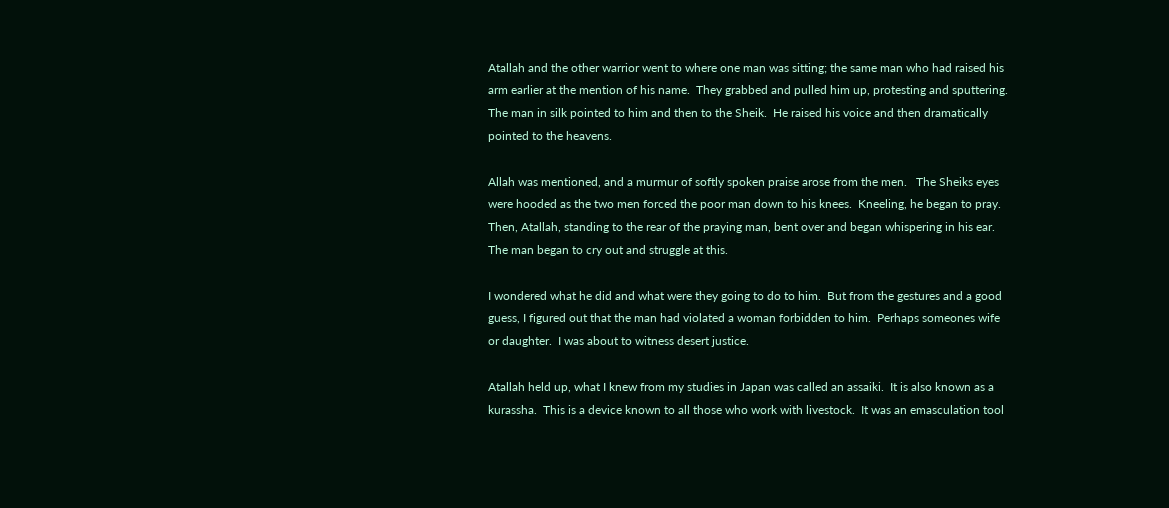Atallah and the other warrior went to where one man was sitting; the same man who had raised his arm earlier at the mention of his name.  They grabbed and pulled him up, protesting and sputtering.  The man in silk pointed to him and then to the Sheik.  He raised his voice and then dramatically pointed to the heavens.

Allah was mentioned, and a murmur of softly spoken praise arose from the men.   The Sheiks eyes were hooded as the two men forced the poor man down to his knees.  Kneeling, he began to pray.  Then, Atallah, standing to the rear of the praying man, bent over and began whispering in his ear.  The man began to cry out and struggle at this.

I wondered what he did and what were they going to do to him.  But from the gestures and a good guess, I figured out that the man had violated a woman forbidden to him.  Perhaps someones wife or daughter.  I was about to witness desert justice.

Atallah held up, what I knew from my studies in Japan was called an assaiki.  It is also known as a kurassha.  This is a device known to all those who work with livestock.  It was an emasculation tool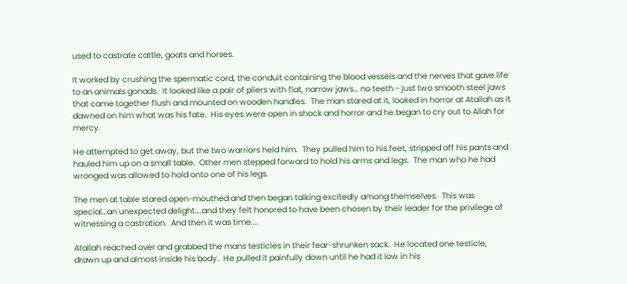used to castrate cattle, goats and horses.

It worked by crushing the spermatic cord, the conduit containing the blood vessels and the nerves that gave life to an animals gonads.  It looked like a pair of pliers with flat, narrow jaws… no teeth - just two smooth steel jaws that came together flush and mounted on wooden handles.  The man stared at it, looked in horror at Atallah as it dawned on him what was his fate.  His eyes were open in shock and horror and he began to cry out to Allah for mercy.

He attempted to get away, but the two warriors held him.  They pulled him to his feet, stripped off his pants and hauled him up on a small table.  Other men stepped forward to hold his arms and legs.  The man who he had wronged was allowed to hold onto one of his legs.

The men at table stared open-mouthed and then began talking excitedly among themselves.  This was special…an unexpected delight….and they felt honored to have been chosen by their leader for the privilege of witnessing a castration.  And then it was time....

Atallah reached over and grabbed the mans testicles in their fear-shrunken sack.  He located one testicle, drawn up and almost inside his body.  He pulled it painfully down until he had it low in his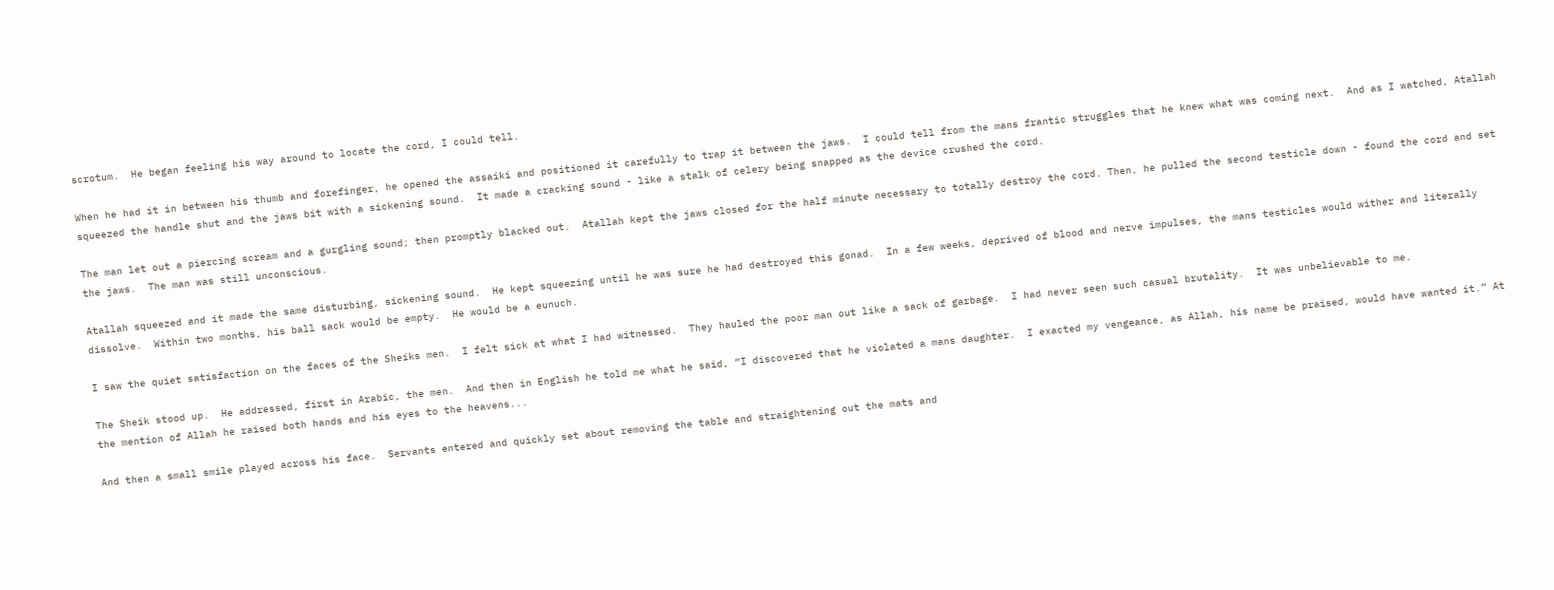scrotum.  He began feeling his way around to locate the cord, I could tell.

When he had it in between his thumb and forefinger, he opened the assaiki and positioned it carefully to trap it between the jaws.  I could tell from the mans frantic struggles that he knew what was coming next.  And as I watched, Atallah squeezed the handle shut and the jaws bit with a sickening sound.  It made a cracking sound - like a stalk of celery being snapped as the device crushed the cord.

The man let out a piercing scream and a gurgling sound; then promptly blacked out.  Atallah kept the jaws closed for the half minute necessary to totally destroy the cord. Then, he pulled the second testicle down - found the cord and set the jaws.  The man was still unconscious.

Atallah squeezed and it made the same disturbing, sickening sound.  He kept squeezing until he was sure he had destroyed this gonad.  In a few weeks, deprived of blood and nerve impulses, the mans testicles would wither and literally dissolve.  Within two months, his ball sack would be empty.  He would be a eunuch.

I saw the quiet satisfaction on the faces of the Sheiks men.  I felt sick at what I had witnessed.  They hauled the poor man out like a sack of garbage.  I had never seen such casual brutality.  It was unbelievable to me.

The Sheik stood up.  He addressed, first in Arabic, the men.  And then in English he told me what he said, “I discovered that he violated a mans daughter.  I exacted my vengeance, as Allah, his name be praised, would have wanted it.” At the mention of Allah he raised both hands and his eyes to the heavens...

And then a small smile played across his face.  Servants entered and quickly set about removing the table and straightening out the mats and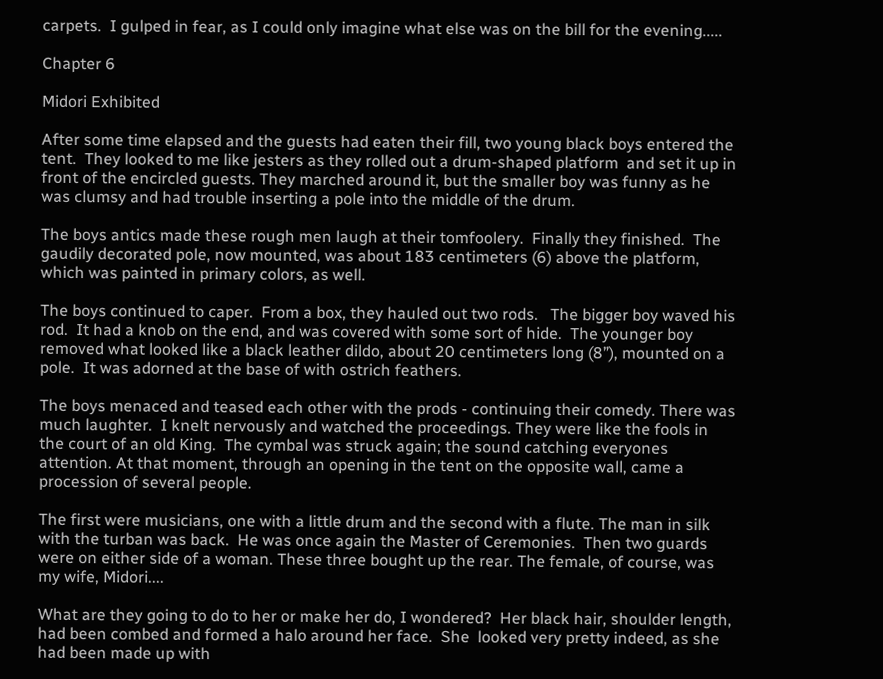carpets.  I gulped in fear, as I could only imagine what else was on the bill for the evening.....

Chapter 6

Midori Exhibited

After some time elapsed and the guests had eaten their fill, two young black boys entered the tent.  They looked to me like jesters as they rolled out a drum-shaped platform  and set it up in front of the encircled guests. They marched around it, but the smaller boy was funny as he was clumsy and had trouble inserting a pole into the middle of the drum.

The boys antics made these rough men laugh at their tomfoolery.  Finally they finished.  The gaudily decorated pole, now mounted, was about 183 centimeters (6) above the platform, which was painted in primary colors, as well.

The boys continued to caper.  From a box, they hauled out two rods.   The bigger boy waved his rod.  It had a knob on the end, and was covered with some sort of hide.  The younger boy removed what looked like a black leather dildo, about 20 centimeters long (8”), mounted on a pole.  It was adorned at the base of with ostrich feathers.

The boys menaced and teased each other with the prods - continuing their comedy. There was much laughter.  I knelt nervously and watched the proceedings. They were like the fools in the court of an old King.  The cymbal was struck again; the sound catching everyones attention. At that moment, through an opening in the tent on the opposite wall, came a procession of several people.

The first were musicians, one with a little drum and the second with a flute. The man in silk with the turban was back.  He was once again the Master of Ceremonies.  Then two guards were on either side of a woman. These three bought up the rear. The female, of course, was my wife, Midori....

What are they going to do to her or make her do, I wondered?  Her black hair, shoulder length, had been combed and formed a halo around her face.  She  looked very pretty indeed, as she had been made up with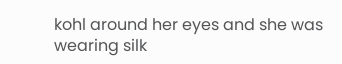kohl around her eyes and she was wearing silk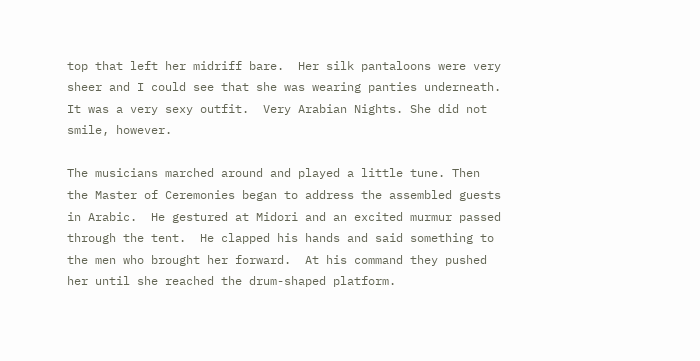top that left her midriff bare.  Her silk pantaloons were very sheer and I could see that she was wearing panties underneath.  It was a very sexy outfit.  Very Arabian Nights. She did not smile, however.

The musicians marched around and played a little tune. Then the Master of Ceremonies began to address the assembled guests in Arabic.  He gestured at Midori and an excited murmur passed through the tent.  He clapped his hands and said something to the men who brought her forward.  At his command they pushed her until she reached the drum-shaped platform.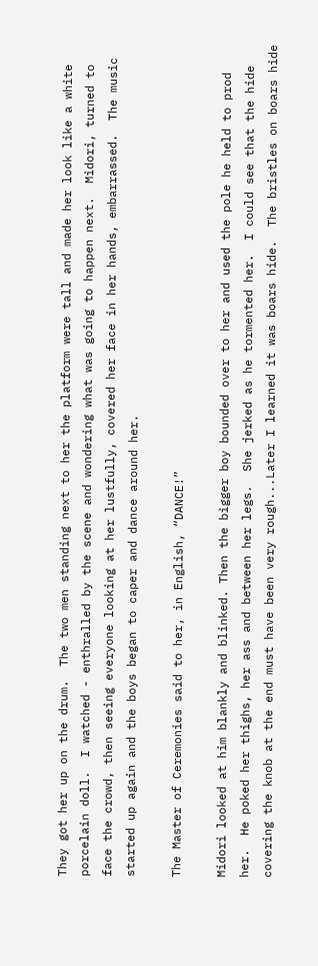They got her up on the drum.  The two men standing next to her the platform were tall and made her look like a white porcelain doll.  I watched - enthralled by the scene and wondering what was going to happen next.  Midori, turned to face the crowd, then seeing everyone looking at her lustfully, covered her face in her hands, embarrassed.  The music started up again and the boys began to caper and dance around her.

The Master of Ceremonies said to her, in English, “DANCE!”

Midori looked at him blankly and blinked. Then the bigger boy bounded over to her and used the pole he held to prod her.  He poked her thighs, her ass and between her legs.  She jerked as he tormented her.  I could see that the hide covering the knob at the end must have been very rough...Later I learned it was boars hide.  The bristles on boars hide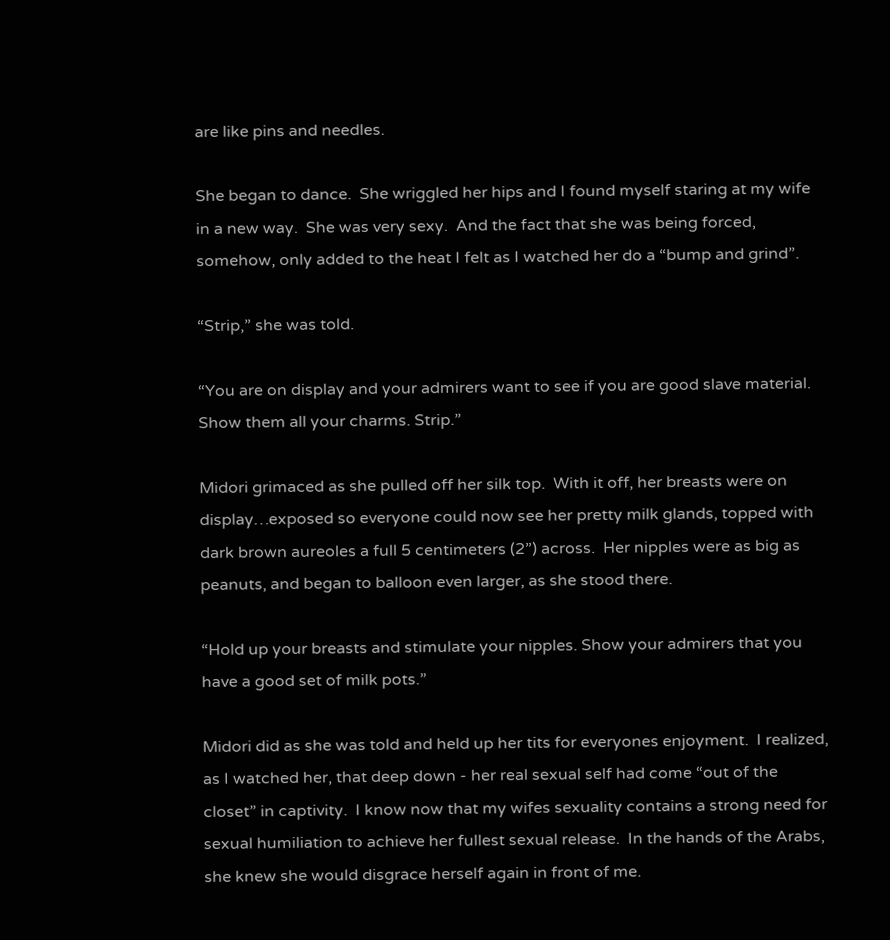are like pins and needles.

She began to dance.  She wriggled her hips and I found myself staring at my wife in a new way.  She was very sexy.  And the fact that she was being forced, somehow, only added to the heat I felt as I watched her do a “bump and grind”.

“Strip,” she was told.

“You are on display and your admirers want to see if you are good slave material.  Show them all your charms. Strip.”

Midori grimaced as she pulled off her silk top.  With it off, her breasts were on display…exposed so everyone could now see her pretty milk glands, topped with dark brown aureoles a full 5 centimeters (2”) across.  Her nipples were as big as peanuts, and began to balloon even larger, as she stood there.

“Hold up your breasts and stimulate your nipples. Show your admirers that you have a good set of milk pots.”

Midori did as she was told and held up her tits for everyones enjoyment.  I realized, as I watched her, that deep down - her real sexual self had come “out of the closet” in captivity.  I know now that my wifes sexuality contains a strong need for sexual humiliation to achieve her fullest sexual release.  In the hands of the Arabs,  she knew she would disgrace herself again in front of me.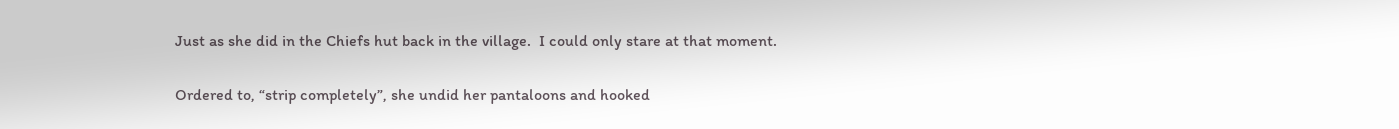Just as she did in the Chiefs hut back in the village.  I could only stare at that moment.

Ordered to, “strip completely”, she undid her pantaloons and hooked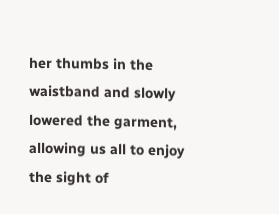her thumbs in the waistband and slowly lowered the garment, allowing us all to enjoy the sight of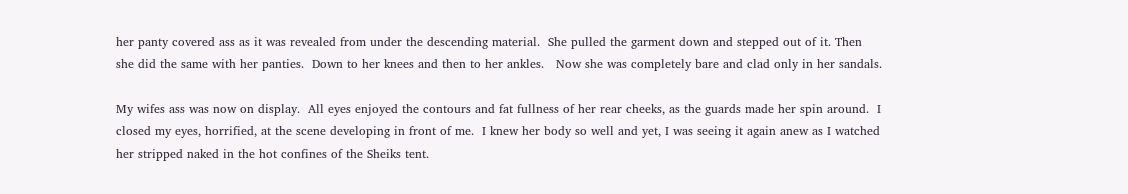her panty covered ass as it was revealed from under the descending material.  She pulled the garment down and stepped out of it. Then she did the same with her panties.  Down to her knees and then to her ankles.   Now she was completely bare and clad only in her sandals.

My wifes ass was now on display.  All eyes enjoyed the contours and fat fullness of her rear cheeks, as the guards made her spin around.  I closed my eyes, horrified, at the scene developing in front of me.  I knew her body so well and yet, I was seeing it again anew as I watched her stripped naked in the hot confines of the Sheiks tent.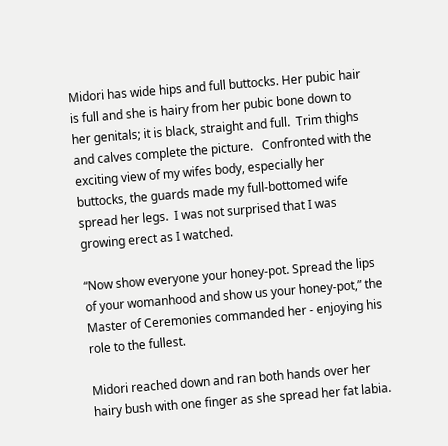Midori has wide hips and full buttocks. Her pubic hair is full and she is hairy from her pubic bone down to her genitals; it is black, straight and full.  Trim thighs and calves complete the picture.   Confronted with the exciting view of my wifes body, especially her buttocks, the guards made my full-bottomed wife spread her legs.  I was not surprised that I was growing erect as I watched.

“Now show everyone your honey-pot. Spread the lips of your womanhood and show us your honey-pot,” the Master of Ceremonies commanded her - enjoying his role to the fullest.

Midori reached down and ran both hands over her hairy bush with one finger as she spread her fat labia.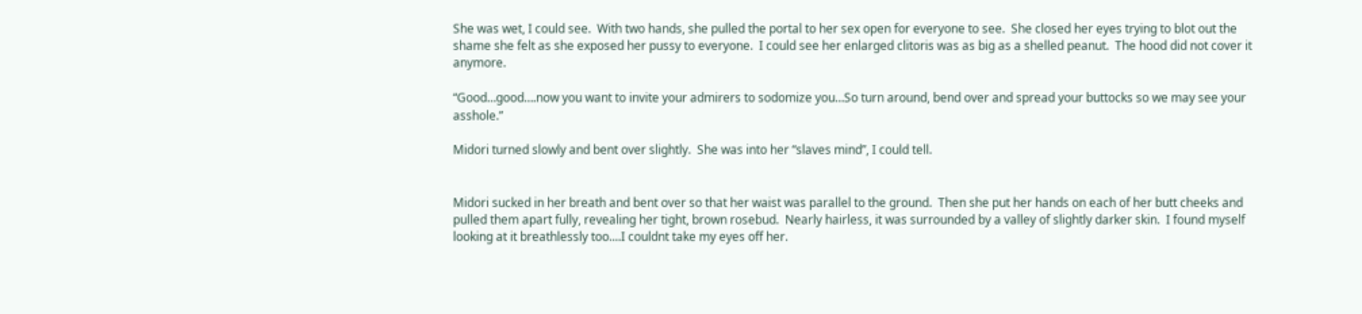She was wet, I could see.  With two hands, she pulled the portal to her sex open for everyone to see.  She closed her eyes trying to blot out the shame she felt as she exposed her pussy to everyone.  I could see her enlarged clitoris was as big as a shelled peanut.  The hood did not cover it anymore.

“Good…good….now you want to invite your admirers to sodomize you…So turn around, bend over and spread your buttocks so we may see your asshole.”

Midori turned slowly and bent over slightly.  She was into her “slaves mind”, I could tell.


Midori sucked in her breath and bent over so that her waist was parallel to the ground.  Then she put her hands on each of her butt cheeks and pulled them apart fully, revealing her tight, brown rosebud.  Nearly hairless, it was surrounded by a valley of slightly darker skin.  I found myself looking at it breathlessly too....I couldnt take my eyes off her.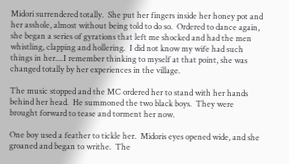Midori surrendered totally.  She put her fingers inside her honey pot and her asshole, almost without being told to do so.  Ordered to dance again, she began a series of gyrations that left me shocked and had the men whistling, clapping and hollering.  I did not know my wife had such things in her....I remember thinking to myself at that point, she was changed totally by her experiences in the village.

The music stopped and the MC ordered her to stand with her hands behind her head.  He summoned the two black boys.  They were brought forward to tease and torment her now.

One boy used a feather to tickle her.  Midoris eyes opened wide, and she groaned and began to writhe.  The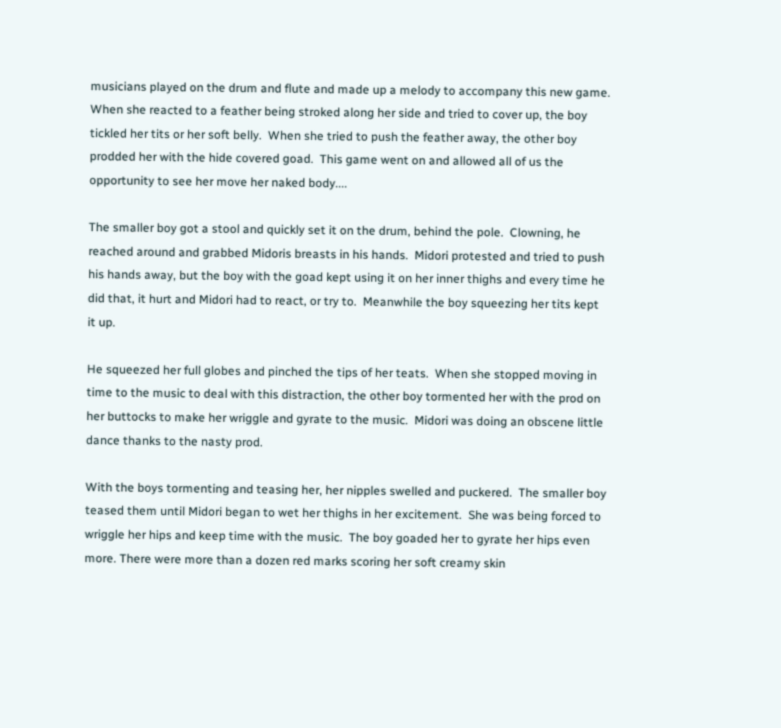musicians played on the drum and flute and made up a melody to accompany this new game.  When she reacted to a feather being stroked along her side and tried to cover up, the boy tickled her tits or her soft belly.  When she tried to push the feather away, the other boy prodded her with the hide covered goad.  This game went on and allowed all of us the opportunity to see her move her naked body....

The smaller boy got a stool and quickly set it on the drum, behind the pole.  Clowning, he reached around and grabbed Midoris breasts in his hands.  Midori protested and tried to push his hands away, but the boy with the goad kept using it on her inner thighs and every time he did that, it hurt and Midori had to react, or try to.  Meanwhile the boy squeezing her tits kept it up.

He squeezed her full globes and pinched the tips of her teats.  When she stopped moving in time to the music to deal with this distraction, the other boy tormented her with the prod on her buttocks to make her wriggle and gyrate to the music.  Midori was doing an obscene little dance thanks to the nasty prod.

With the boys tormenting and teasing her, her nipples swelled and puckered.  The smaller boy teased them until Midori began to wet her thighs in her excitement.  She was being forced to wriggle her hips and keep time with the music.  The boy goaded her to gyrate her hips even more. There were more than a dozen red marks scoring her soft creamy skin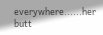everywhere......her butt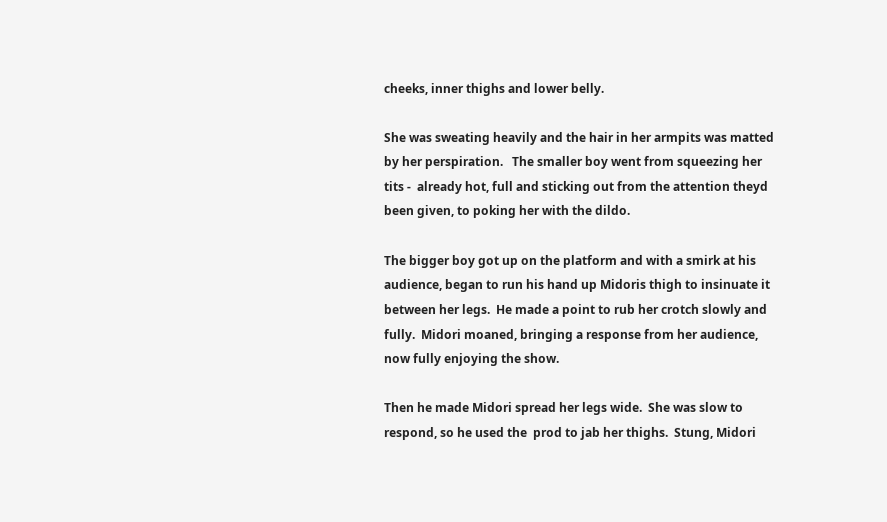cheeks, inner thighs and lower belly.

She was sweating heavily and the hair in her armpits was matted by her perspiration.   The smaller boy went from squeezing her tits -  already hot, full and sticking out from the attention theyd been given, to poking her with the dildo.

The bigger boy got up on the platform and with a smirk at his audience, began to run his hand up Midoris thigh to insinuate it between her legs.  He made a point to rub her crotch slowly and fully.  Midori moaned, bringing a response from her audience, now fully enjoying the show.

Then he made Midori spread her legs wide.  She was slow to respond, so he used the  prod to jab her thighs.  Stung, Midori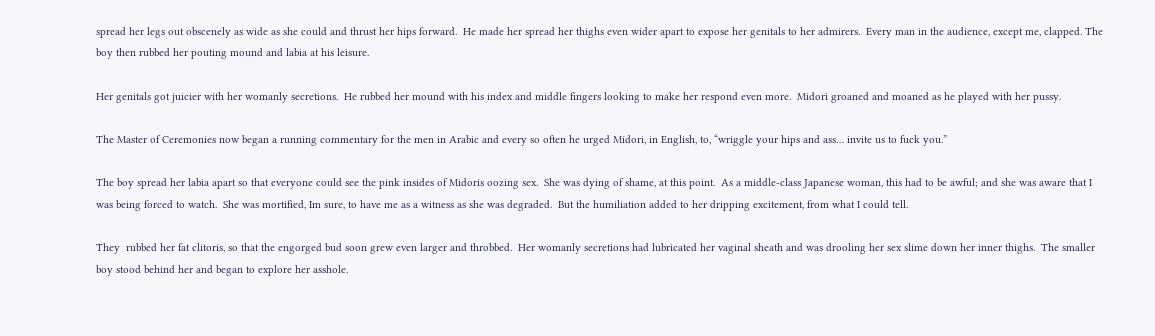spread her legs out obscenely as wide as she could and thrust her hips forward.  He made her spread her thighs even wider apart to expose her genitals to her admirers.  Every man in the audience, except me, clapped. The boy then rubbed her pouting mound and labia at his leisure.

Her genitals got juicier with her womanly secretions.  He rubbed her mound with his index and middle fingers looking to make her respond even more.  Midori groaned and moaned as he played with her pussy.

The Master of Ceremonies now began a running commentary for the men in Arabic and every so often he urged Midori, in English, to, “wriggle your hips and ass… invite us to fuck you.”

The boy spread her labia apart so that everyone could see the pink insides of Midoris oozing sex.  She was dying of shame, at this point.  As a middle-class Japanese woman, this had to be awful; and she was aware that I was being forced to watch.  She was mortified, Im sure, to have me as a witness as she was degraded.  But the humiliation added to her dripping excitement, from what I could tell.

They  rubbed her fat clitoris, so that the engorged bud soon grew even larger and throbbed.  Her womanly secretions had lubricated her vaginal sheath and was drooling her sex slime down her inner thighs.  The smaller boy stood behind her and began to explore her asshole.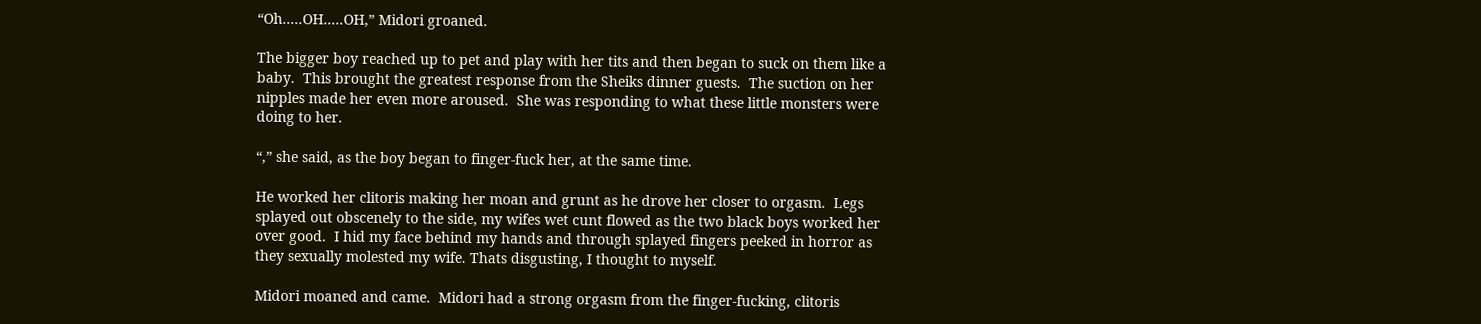“Oh.....OH.....OH,” Midori groaned.

The bigger boy reached up to pet and play with her tits and then began to suck on them like a baby.  This brought the greatest response from the Sheiks dinner guests.  The suction on her nipples made her even more aroused.  She was responding to what these little monsters were doing to her.

“,” she said, as the boy began to finger-fuck her, at the same time.

He worked her clitoris making her moan and grunt as he drove her closer to orgasm.  Legs splayed out obscenely to the side, my wifes wet cunt flowed as the two black boys worked her over good.  I hid my face behind my hands and through splayed fingers peeked in horror as they sexually molested my wife. Thats disgusting, I thought to myself.

Midori moaned and came.  Midori had a strong orgasm from the finger-fucking, clitoris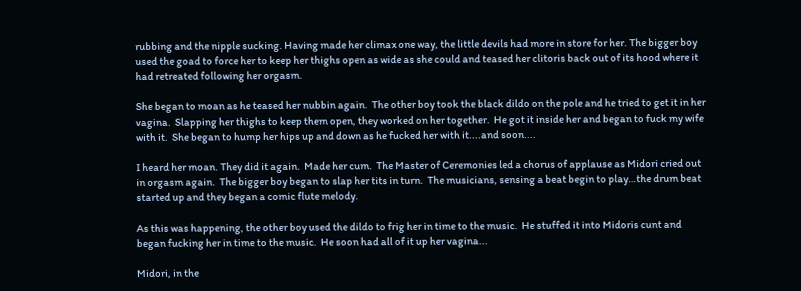rubbing and the nipple sucking. Having made her climax one way, the little devils had more in store for her. The bigger boy used the goad to force her to keep her thighs open as wide as she could and teased her clitoris back out of its hood where it had retreated following her orgasm.

She began to moan as he teased her nubbin again.  The other boy took the black dildo on the pole and he tried to get it in her vagina.  Slapping her thighs to keep them open, they worked on her together.  He got it inside her and began to fuck my wife with it.  She began to hump her hips up and down as he fucked her with it....and soon....

I heard her moan. They did it again.  Made her cum.  The Master of Ceremonies led a chorus of applause as Midori cried out in orgasm again.  The bigger boy began to slap her tits in turn.  The musicians, sensing a beat begin to play…the drum beat started up and they began a comic flute melody.

As this was happening, the other boy used the dildo to frig her in time to the music.  He stuffed it into Midoris cunt and began fucking her in time to the music.  He soon had all of it up her vagina...

Midori, in the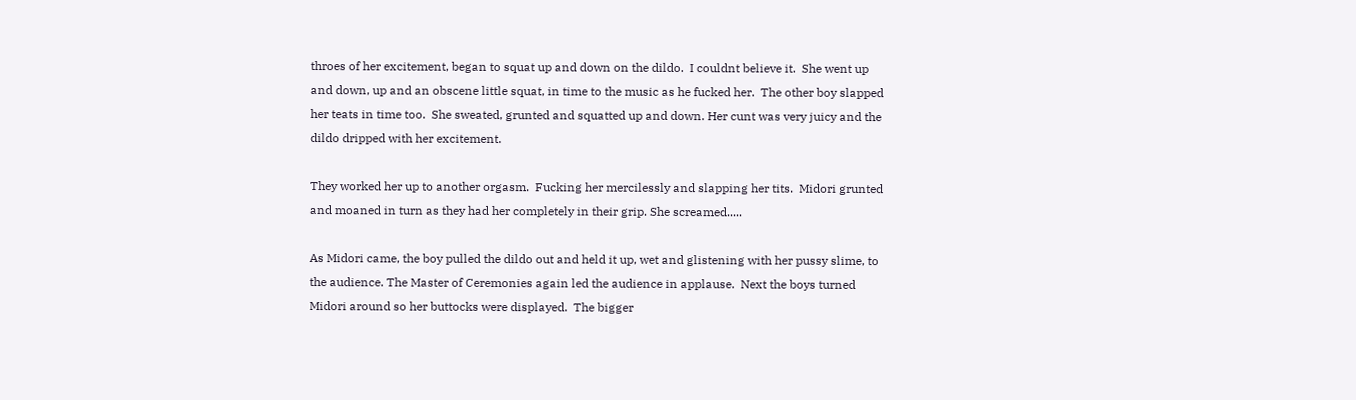throes of her excitement, began to squat up and down on the dildo.  I couldnt believe it.  She went up and down, up and an obscene little squat, in time to the music as he fucked her.  The other boy slapped her teats in time too.  She sweated, grunted and squatted up and down. Her cunt was very juicy and the dildo dripped with her excitement.

They worked her up to another orgasm.  Fucking her mercilessly and slapping her tits.  Midori grunted and moaned in turn as they had her completely in their grip. She screamed.....

As Midori came, the boy pulled the dildo out and held it up, wet and glistening with her pussy slime, to the audience. The Master of Ceremonies again led the audience in applause.  Next the boys turned Midori around so her buttocks were displayed.  The bigger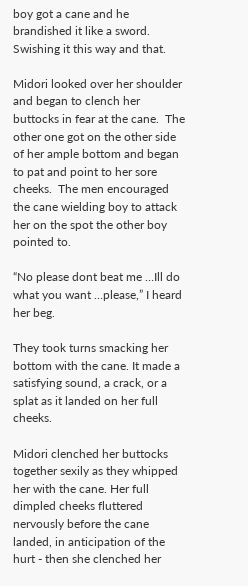boy got a cane and he brandished it like a sword.  Swishing it this way and that.

Midori looked over her shoulder and began to clench her buttocks in fear at the cane.  The other one got on the other side of her ample bottom and began to pat and point to her sore cheeks.  The men encouraged the cane wielding boy to attack her on the spot the other boy pointed to.

“No please dont beat me …Ill do what you want …please,” I heard her beg.

They took turns smacking her bottom with the cane. It made a satisfying sound, a crack, or a splat as it landed on her full cheeks.

Midori clenched her buttocks together sexily as they whipped her with the cane. Her full dimpled cheeks fluttered nervously before the cane landed, in anticipation of the hurt - then she clenched her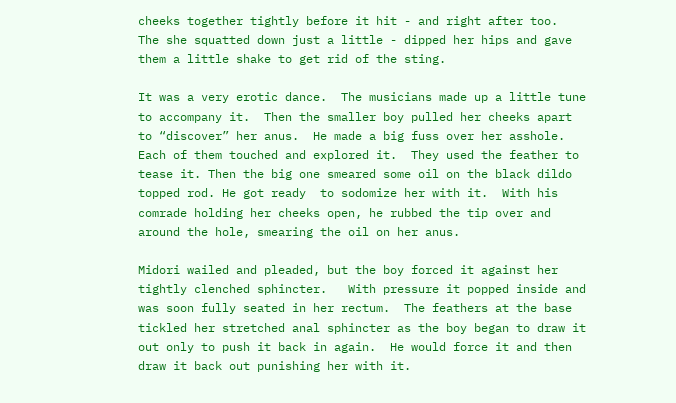cheeks together tightly before it hit - and right after too.  The she squatted down just a little - dipped her hips and gave them a little shake to get rid of the sting.

It was a very erotic dance.  The musicians made up a little tune to accompany it.  Then the smaller boy pulled her cheeks apart to “discover” her anus.  He made a big fuss over her asshole.  Each of them touched and explored it.  They used the feather to tease it. Then the big one smeared some oil on the black dildo topped rod. He got ready  to sodomize her with it.  With his comrade holding her cheeks open, he rubbed the tip over and around the hole, smearing the oil on her anus.

Midori wailed and pleaded, but the boy forced it against her tightly clenched sphincter.   With pressure it popped inside and was soon fully seated in her rectum.  The feathers at the base tickled her stretched anal sphincter as the boy began to draw it out only to push it back in again.  He would force it and then draw it back out punishing her with it.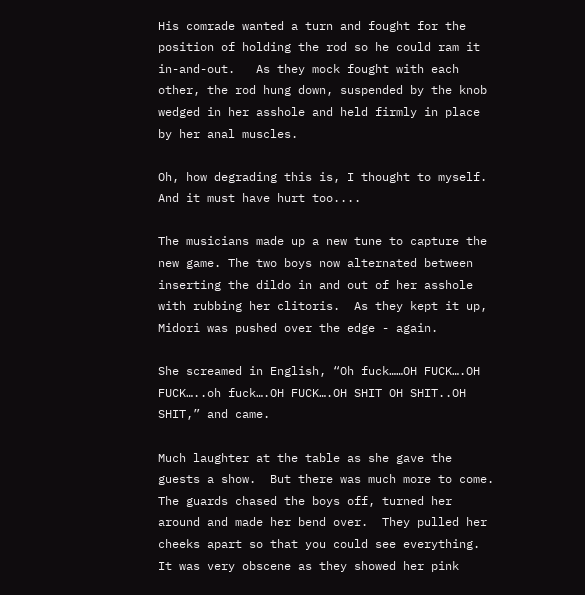His comrade wanted a turn and fought for the position of holding the rod so he could ram it in-and-out.   As they mock fought with each other, the rod hung down, suspended by the knob wedged in her asshole and held firmly in place by her anal muscles.

Oh, how degrading this is, I thought to myself. And it must have hurt too....

The musicians made up a new tune to capture the new game. The two boys now alternated between inserting the dildo in and out of her asshole with rubbing her clitoris.  As they kept it up, Midori was pushed over the edge - again.

She screamed in English, “Oh fuck……OH FUCK….OH FUCK…..oh fuck….OH FUCK….OH SHIT OH SHIT..OH SHIT,” and came.

Much laughter at the table as she gave the guests a show.  But there was much more to come. The guards chased the boys off, turned her around and made her bend over.  They pulled her cheeks apart so that you could see everything.  It was very obscene as they showed her pink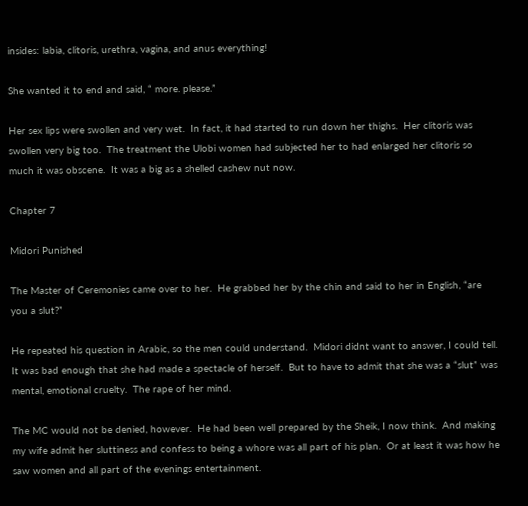insides: labia, clitoris, urethra, vagina, and anus everything!

She wanted it to end and said, “ more. please.”

Her sex lips were swollen and very wet.  In fact, it had started to run down her thighs.  Her clitoris was swollen very big too.  The treatment the Ulobi women had subjected her to had enlarged her clitoris so much it was obscene.  It was a big as a shelled cashew nut now.

Chapter 7

Midori Punished

The Master of Ceremonies came over to her.  He grabbed her by the chin and said to her in English, “are you a slut?”

He repeated his question in Arabic, so the men could understand.  Midori didnt want to answer, I could tell.  It was bad enough that she had made a spectacle of herself.  But to have to admit that she was a “slut” was mental, emotional cruelty.  The rape of her mind.

The MC would not be denied, however.  He had been well prepared by the Sheik, I now think.  And making my wife admit her sluttiness and confess to being a whore was all part of his plan.  Or at least it was how he saw women and all part of the evenings entertainment.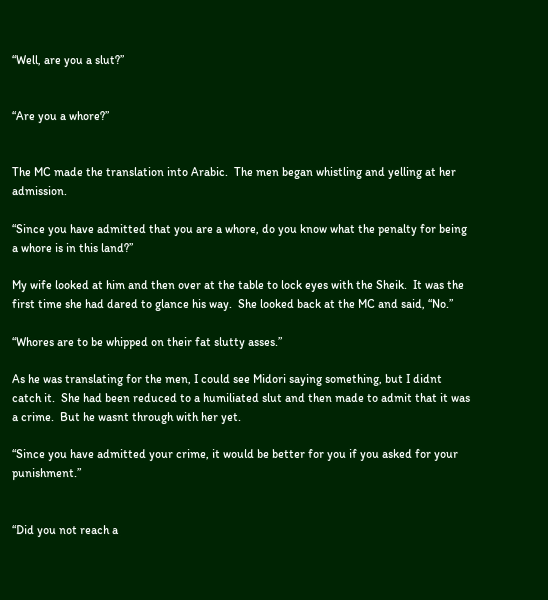“Well, are you a slut?”


“Are you a whore?”


The MC made the translation into Arabic.  The men began whistling and yelling at her admission.

“Since you have admitted that you are a whore, do you know what the penalty for being a whore is in this land?”

My wife looked at him and then over at the table to lock eyes with the Sheik.  It was the first time she had dared to glance his way.  She looked back at the MC and said, “No.”

“Whores are to be whipped on their fat slutty asses.”

As he was translating for the men, I could see Midori saying something, but I didnt catch it.  She had been reduced to a humiliated slut and then made to admit that it was a crime.  But he wasnt through with her yet.

“Since you have admitted your crime, it would be better for you if you asked for your punishment.”


“Did you not reach a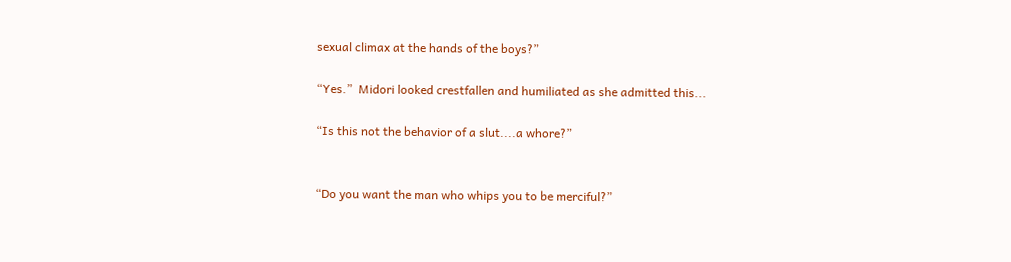sexual climax at the hands of the boys?”

“Yes.”  Midori looked crestfallen and humiliated as she admitted this...

“Is this not the behavior of a slut....a whore?”


“Do you want the man who whips you to be merciful?”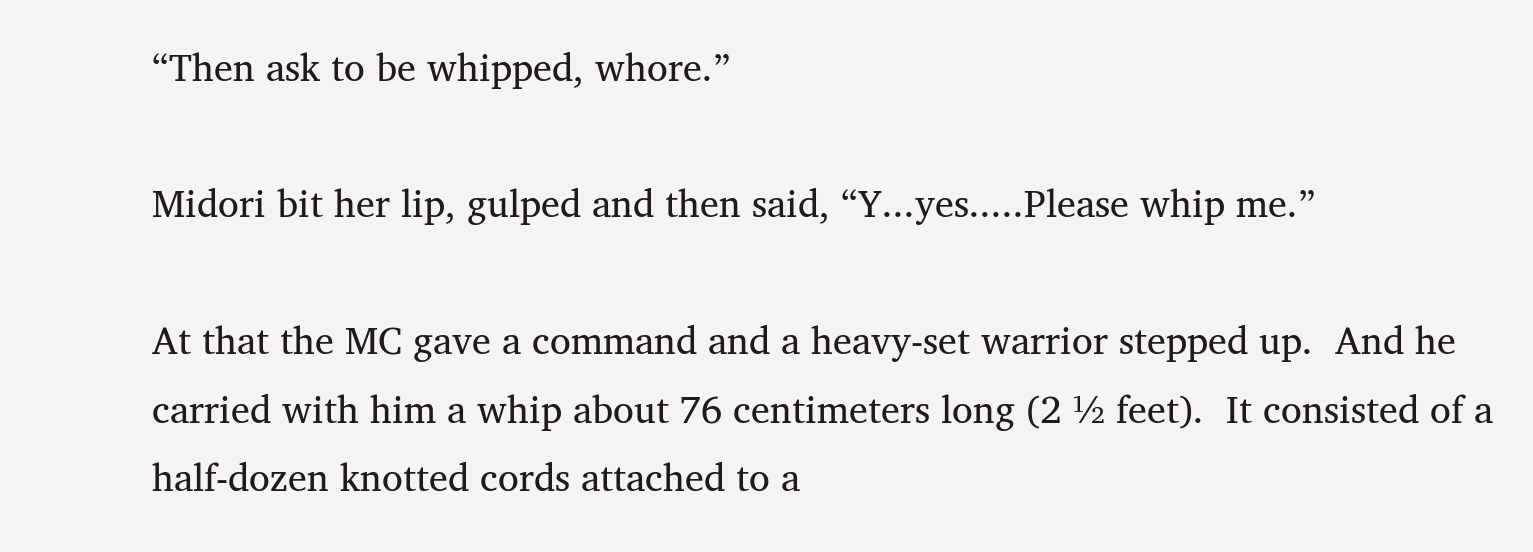“Then ask to be whipped, whore.”

Midori bit her lip, gulped and then said, “Y...yes.....Please whip me.”

At that the MC gave a command and a heavy-set warrior stepped up.  And he carried with him a whip about 76 centimeters long (2 ½ feet).  It consisted of a half-dozen knotted cords attached to a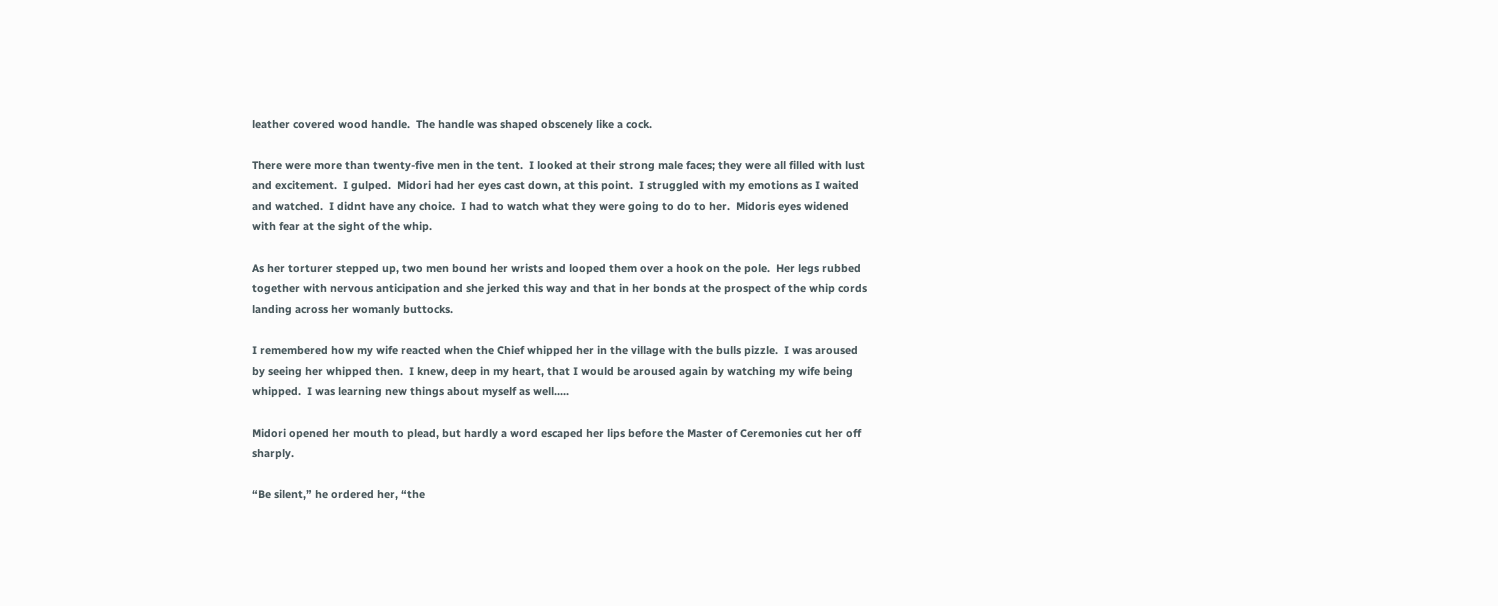leather covered wood handle.  The handle was shaped obscenely like a cock.

There were more than twenty-five men in the tent.  I looked at their strong male faces; they were all filled with lust and excitement.  I gulped.  Midori had her eyes cast down, at this point.  I struggled with my emotions as I waited and watched.  I didnt have any choice.  I had to watch what they were going to do to her.  Midoris eyes widened with fear at the sight of the whip.

As her torturer stepped up, two men bound her wrists and looped them over a hook on the pole.  Her legs rubbed together with nervous anticipation and she jerked this way and that in her bonds at the prospect of the whip cords landing across her womanly buttocks.

I remembered how my wife reacted when the Chief whipped her in the village with the bulls pizzle.  I was aroused by seeing her whipped then.  I knew, deep in my heart, that I would be aroused again by watching my wife being whipped.  I was learning new things about myself as well.....

Midori opened her mouth to plead, but hardly a word escaped her lips before the Master of Ceremonies cut her off sharply.

“Be silent,” he ordered her, “the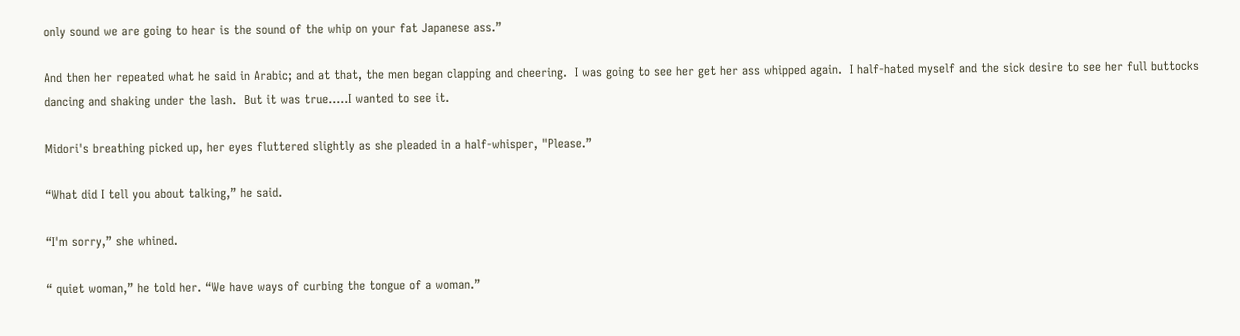only sound we are going to hear is the sound of the whip on your fat Japanese ass.”

And then her repeated what he said in Arabic; and at that, the men began clapping and cheering.  I was going to see her get her ass whipped again.  I half-hated myself and the sick desire to see her full buttocks dancing and shaking under the lash.  But it was true.....I wanted to see it.

Midori's breathing picked up, her eyes fluttered slightly as she pleaded in a half-whisper, "Please.”

“What did I tell you about talking,” he said.

“I'm sorry,” she whined.

“ quiet woman,” he told her. “We have ways of curbing the tongue of a woman.”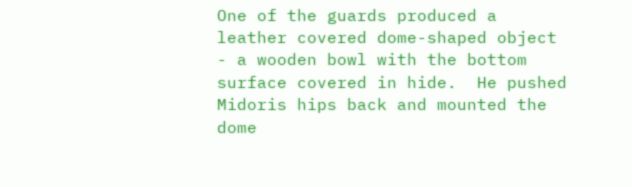One of the guards produced a leather covered dome-shaped object - a wooden bowl with the bottom surface covered in hide.  He pushed Midoris hips back and mounted the dome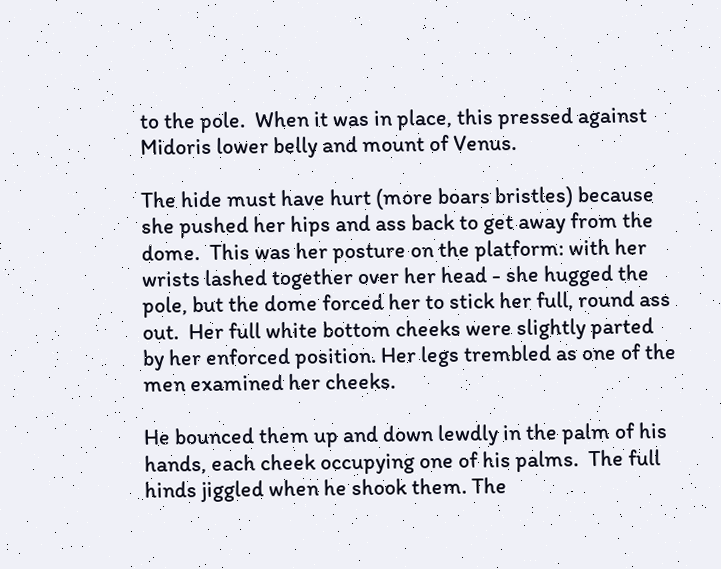to the pole.  When it was in place, this pressed against Midoris lower belly and mount of Venus.

The hide must have hurt (more boars bristles) because she pushed her hips and ass back to get away from the dome.  This was her posture on the platform: with her wrists lashed together over her head - she hugged the pole, but the dome forced her to stick her full, round ass out.  Her full white bottom cheeks were slightly parted by her enforced position. Her legs trembled as one of the men examined her cheeks.

He bounced them up and down lewdly in the palm of his hands, each cheek occupying one of his palms.  The full hinds jiggled when he shook them. The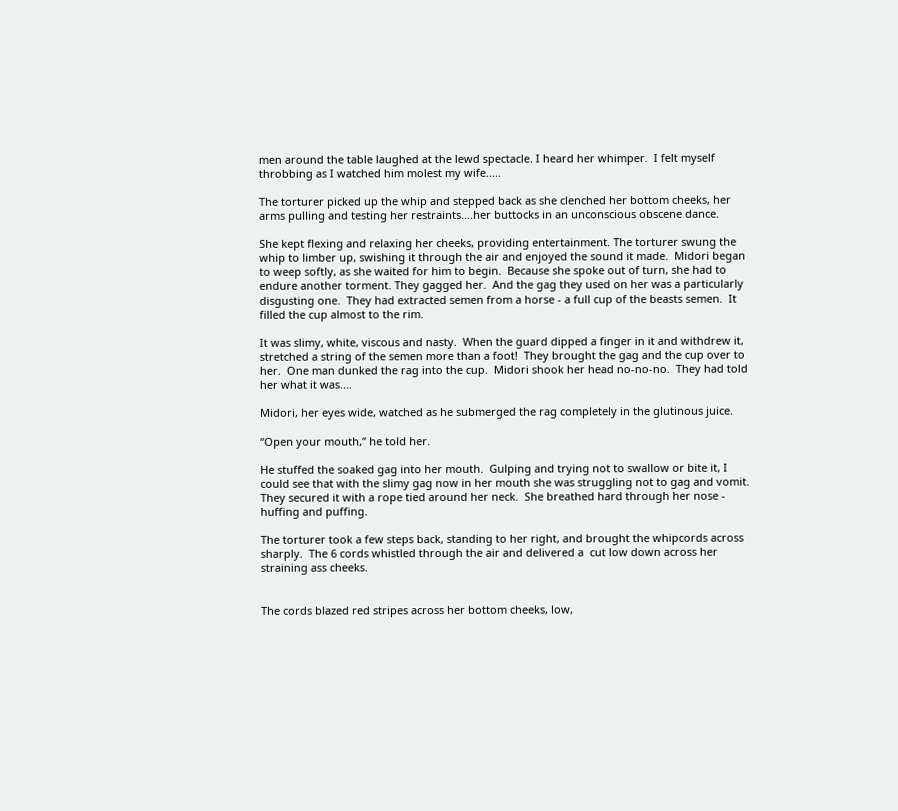men around the table laughed at the lewd spectacle. I heard her whimper.  I felt myself throbbing as I watched him molest my wife.....

The torturer picked up the whip and stepped back as she clenched her bottom cheeks, her arms pulling and testing her restraints….her buttocks in an unconscious obscene dance.

She kept flexing and relaxing her cheeks, providing entertainment. The torturer swung the whip to limber up, swishing it through the air and enjoyed the sound it made.  Midori began to weep softly, as she waited for him to begin.  Because she spoke out of turn, she had to endure another torment. They gagged her.  And the gag they used on her was a particularly disgusting one.  They had extracted semen from a horse - a full cup of the beasts semen.  It filled the cup almost to the rim.

It was slimy, white, viscous and nasty.  When the guard dipped a finger in it and withdrew it,  stretched a string of the semen more than a foot!  They brought the gag and the cup over to her.  One man dunked the rag into the cup.  Midori shook her head no-no-no.  They had told her what it was....

Midori, her eyes wide, watched as he submerged the rag completely in the glutinous juice.

“Open your mouth,” he told her.

He stuffed the soaked gag into her mouth.  Gulping and trying not to swallow or bite it, I could see that with the slimy gag now in her mouth she was struggling not to gag and vomit.   They secured it with a rope tied around her neck.  She breathed hard through her nose - huffing and puffing.

The torturer took a few steps back, standing to her right, and brought the whipcords across sharply.  The 6 cords whistled through the air and delivered a  cut low down across her straining ass cheeks.


The cords blazed red stripes across her bottom cheeks, low,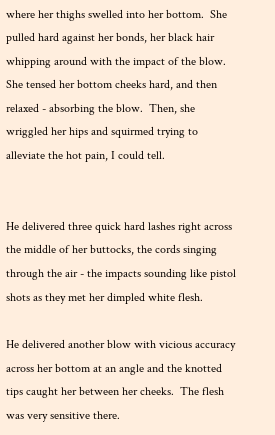where her thighs swelled into her bottom.  She pulled hard against her bonds, her black hair whipping around with the impact of the blow.  She tensed her bottom cheeks hard, and then relaxed - absorbing the blow.  Then, she wriggled her hips and squirmed trying to alleviate the hot pain, I could tell.


He delivered three quick hard lashes right across the middle of her buttocks, the cords singing through the air - the impacts sounding like pistol shots as they met her dimpled white flesh.

He delivered another blow with vicious accuracy across her bottom at an angle and the knotted tips caught her between her cheeks.  The flesh was very sensitive there.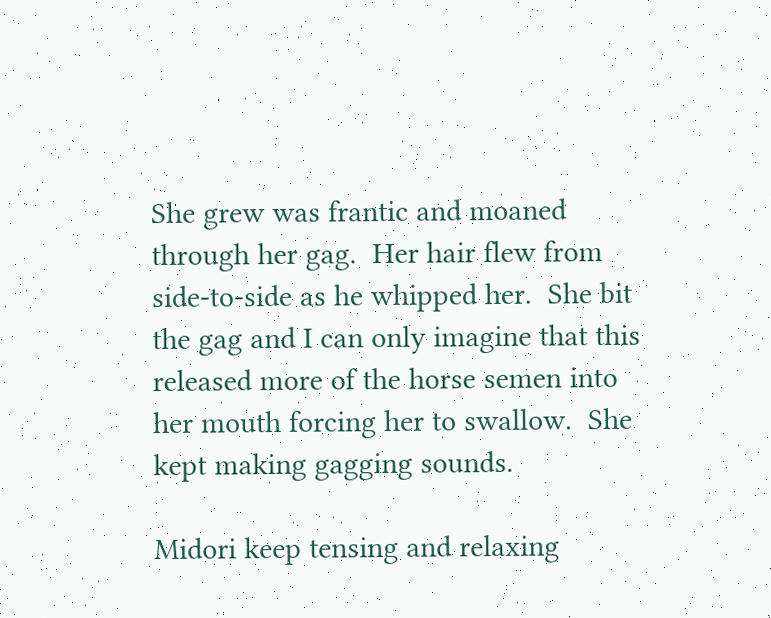She grew was frantic and moaned through her gag.  Her hair flew from side-to-side as he whipped her.  She bit the gag and I can only imagine that this released more of the horse semen into her mouth forcing her to swallow.  She kept making gagging sounds.

Midori keep tensing and relaxing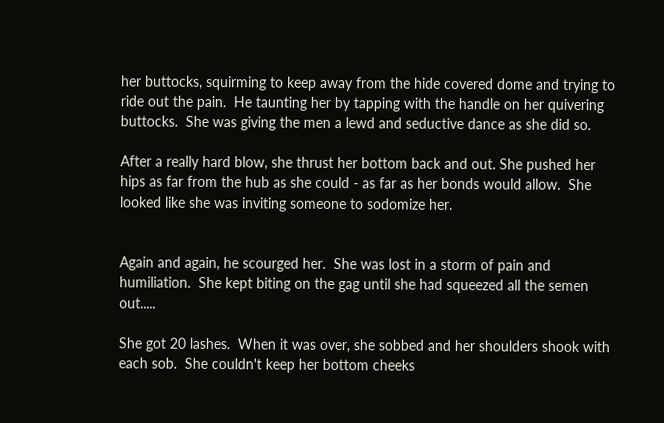her buttocks, squirming to keep away from the hide covered dome and trying to ride out the pain.  He taunting her by tapping with the handle on her quivering buttocks.  She was giving the men a lewd and seductive dance as she did so.

After a really hard blow, she thrust her bottom back and out. She pushed her hips as far from the hub as she could - as far as her bonds would allow.  She looked like she was inviting someone to sodomize her.


Again and again, he scourged her.  She was lost in a storm of pain and humiliation.  She kept biting on the gag until she had squeezed all the semen out.....

She got 20 lashes.  When it was over, she sobbed and her shoulders shook with each sob.  She couldn't keep her bottom cheeks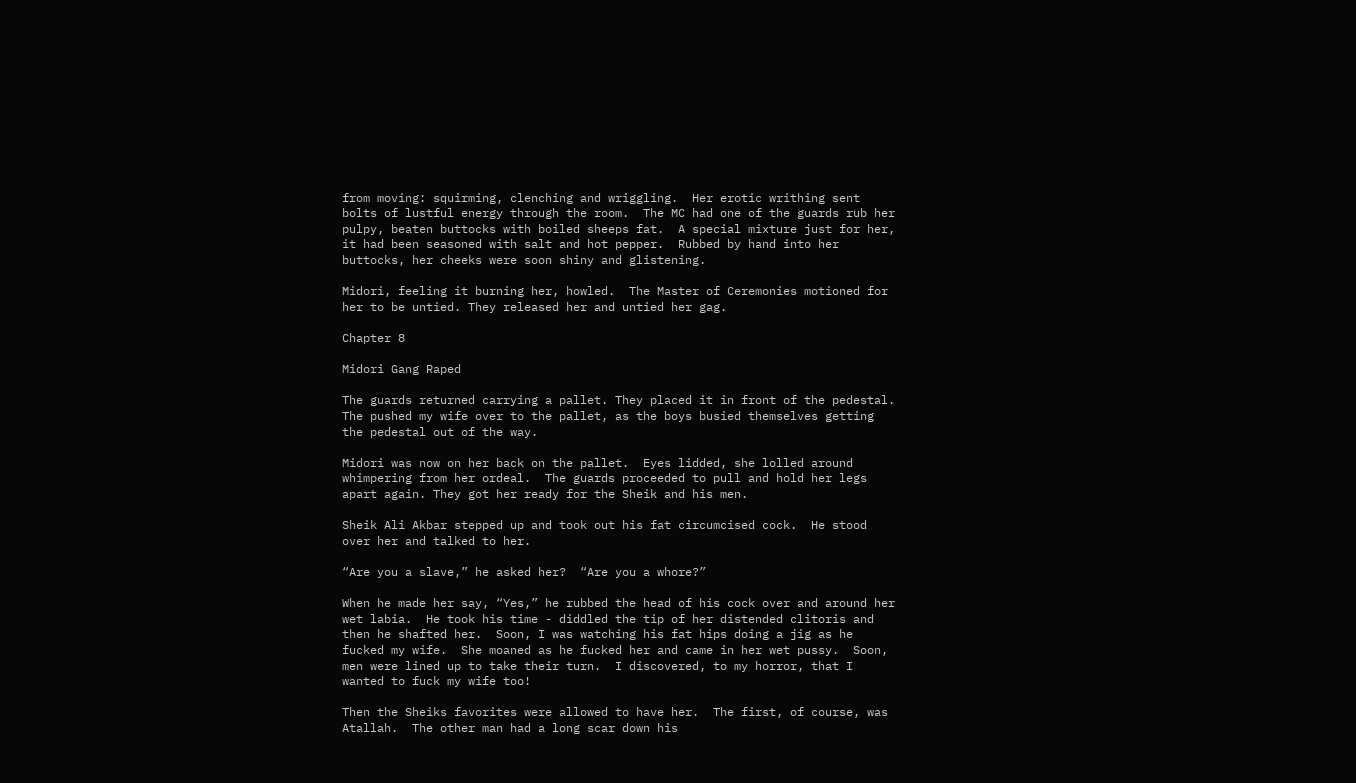from moving: squirming, clenching and wriggling.  Her erotic writhing sent bolts of lustful energy through the room.  The MC had one of the guards rub her pulpy, beaten buttocks with boiled sheeps fat.  A special mixture just for her, it had been seasoned with salt and hot pepper.  Rubbed by hand into her buttocks, her cheeks were soon shiny and glistening.

Midori, feeling it burning her, howled.  The Master of Ceremonies motioned for her to be untied. They released her and untied her gag.

Chapter 8

Midori Gang Raped

The guards returned carrying a pallet. They placed it in front of the pedestal. The pushed my wife over to the pallet, as the boys busied themselves getting the pedestal out of the way.

Midori was now on her back on the pallet.  Eyes lidded, she lolled around whimpering from her ordeal.  The guards proceeded to pull and hold her legs apart again. They got her ready for the Sheik and his men.

Sheik Ali Akbar stepped up and took out his fat circumcised cock.  He stood over her and talked to her.

“Are you a slave,” he asked her?  “Are you a whore?”

When he made her say, “Yes,” he rubbed the head of his cock over and around her wet labia.  He took his time - diddled the tip of her distended clitoris and then he shafted her.  Soon, I was watching his fat hips doing a jig as he fucked my wife.  She moaned as he fucked her and came in her wet pussy.  Soon, men were lined up to take their turn.  I discovered, to my horror, that I wanted to fuck my wife too!

Then the Sheiks favorites were allowed to have her.  The first, of course, was Atallah.  The other man had a long scar down his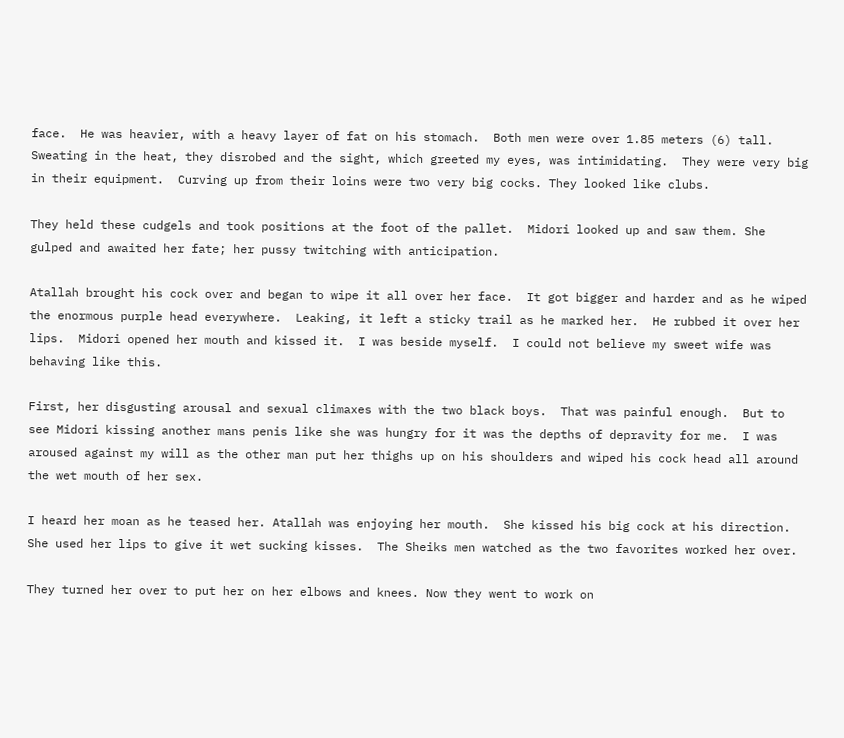face.  He was heavier, with a heavy layer of fat on his stomach.  Both men were over 1.85 meters (6) tall.  Sweating in the heat, they disrobed and the sight, which greeted my eyes, was intimidating.  They were very big in their equipment.  Curving up from their loins were two very big cocks. They looked like clubs.

They held these cudgels and took positions at the foot of the pallet.  Midori looked up and saw them. She gulped and awaited her fate; her pussy twitching with anticipation.

Atallah brought his cock over and began to wipe it all over her face.  It got bigger and harder and as he wiped the enormous purple head everywhere.  Leaking, it left a sticky trail as he marked her.  He rubbed it over her lips.  Midori opened her mouth and kissed it.  I was beside myself.  I could not believe my sweet wife was behaving like this.

First, her disgusting arousal and sexual climaxes with the two black boys.  That was painful enough.  But to see Midori kissing another mans penis like she was hungry for it was the depths of depravity for me.  I was aroused against my will as the other man put her thighs up on his shoulders and wiped his cock head all around the wet mouth of her sex.

I heard her moan as he teased her. Atallah was enjoying her mouth.  She kissed his big cock at his direction.  She used her lips to give it wet sucking kisses.  The Sheiks men watched as the two favorites worked her over.

They turned her over to put her on her elbows and knees. Now they went to work on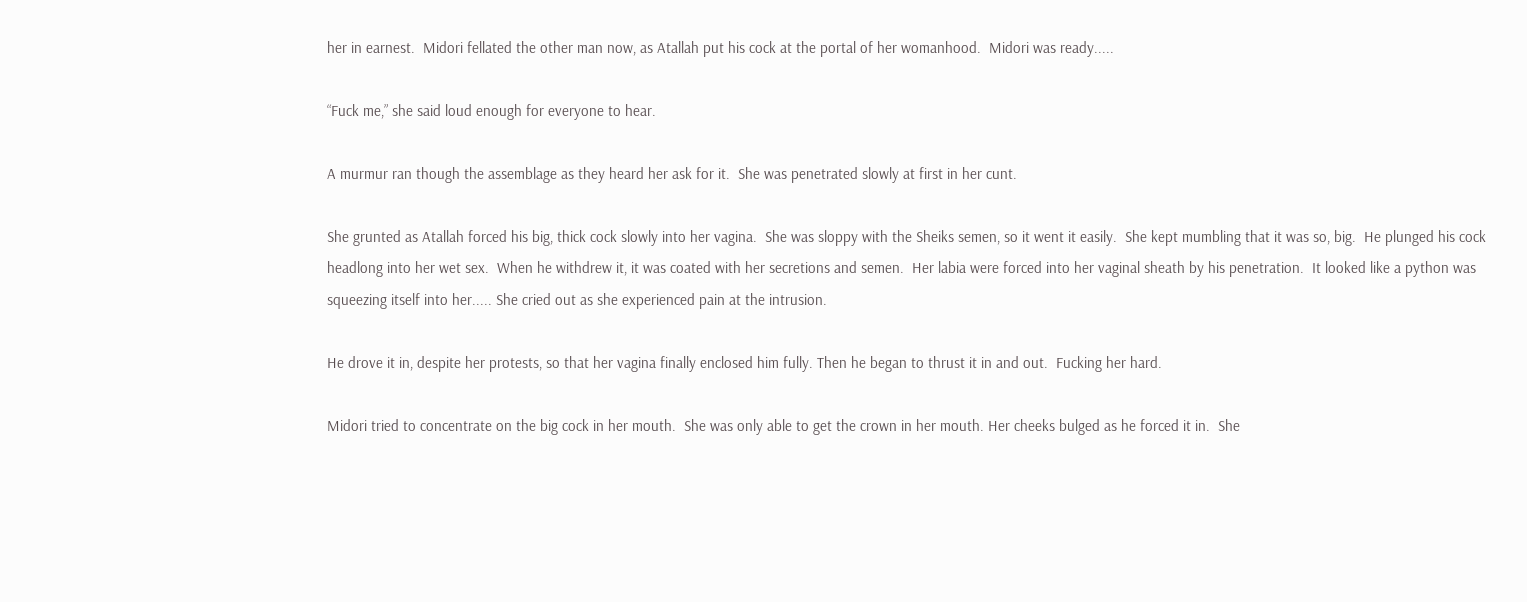her in earnest.  Midori fellated the other man now, as Atallah put his cock at the portal of her womanhood.  Midori was ready.....

“Fuck me,” she said loud enough for everyone to hear.

A murmur ran though the assemblage as they heard her ask for it.  She was penetrated slowly at first in her cunt.

She grunted as Atallah forced his big, thick cock slowly into her vagina.  She was sloppy with the Sheiks semen, so it went it easily.  She kept mumbling that it was so, big.  He plunged his cock headlong into her wet sex.  When he withdrew it, it was coated with her secretions and semen.  Her labia were forced into her vaginal sheath by his penetration.  It looked like a python was squeezing itself into her..... She cried out as she experienced pain at the intrusion.

He drove it in, despite her protests, so that her vagina finally enclosed him fully. Then he began to thrust it in and out.  Fucking her hard.

Midori tried to concentrate on the big cock in her mouth.  She was only able to get the crown in her mouth. Her cheeks bulged as he forced it in.  She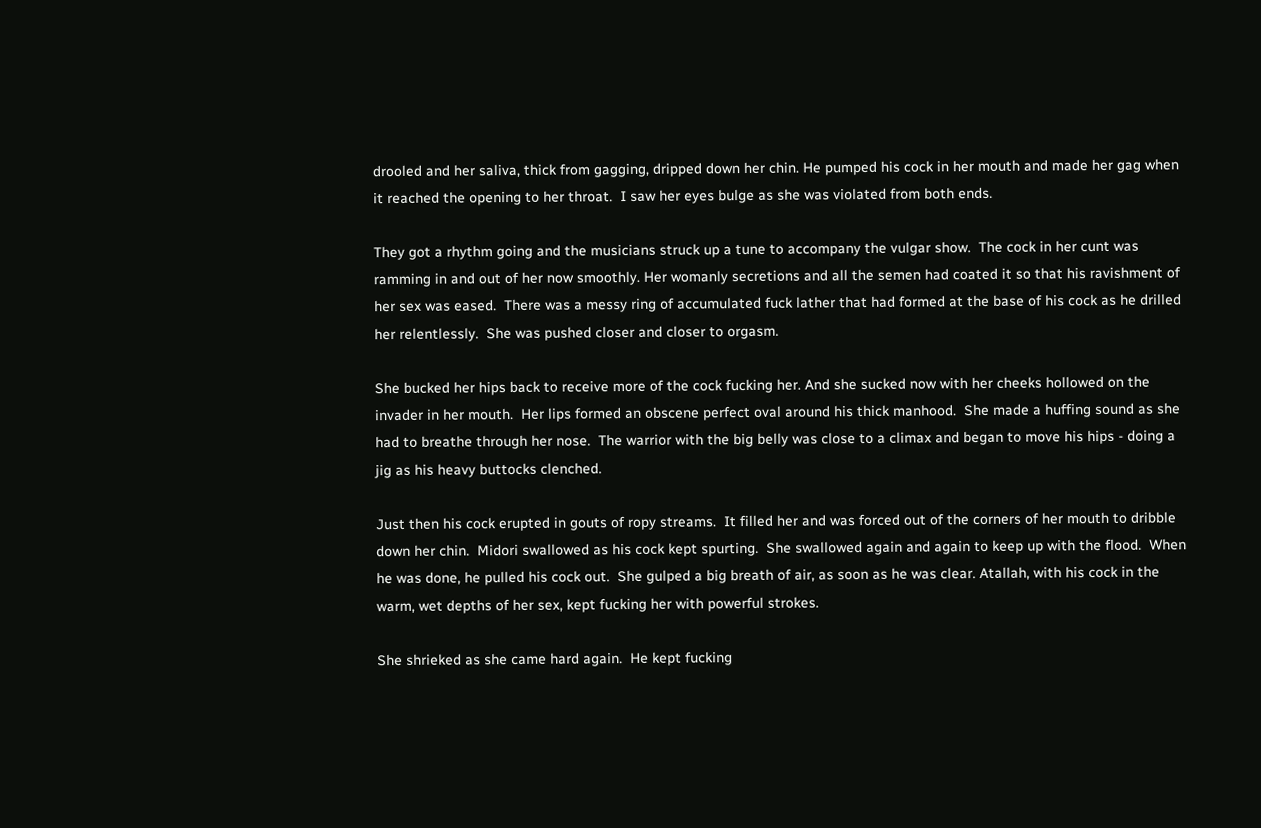drooled and her saliva, thick from gagging, dripped down her chin. He pumped his cock in her mouth and made her gag when it reached the opening to her throat.  I saw her eyes bulge as she was violated from both ends.

They got a rhythm going and the musicians struck up a tune to accompany the vulgar show.  The cock in her cunt was ramming in and out of her now smoothly. Her womanly secretions and all the semen had coated it so that his ravishment of her sex was eased.  There was a messy ring of accumulated fuck lather that had formed at the base of his cock as he drilled her relentlessly.  She was pushed closer and closer to orgasm.

She bucked her hips back to receive more of the cock fucking her. And she sucked now with her cheeks hollowed on the invader in her mouth.  Her lips formed an obscene perfect oval around his thick manhood.  She made a huffing sound as she had to breathe through her nose.  The warrior with the big belly was close to a climax and began to move his hips - doing a jig as his heavy buttocks clenched.

Just then his cock erupted in gouts of ropy streams.  It filled her and was forced out of the corners of her mouth to dribble down her chin.  Midori swallowed as his cock kept spurting.  She swallowed again and again to keep up with the flood.  When he was done, he pulled his cock out.  She gulped a big breath of air, as soon as he was clear. Atallah, with his cock in the warm, wet depths of her sex, kept fucking her with powerful strokes.

She shrieked as she came hard again.  He kept fucking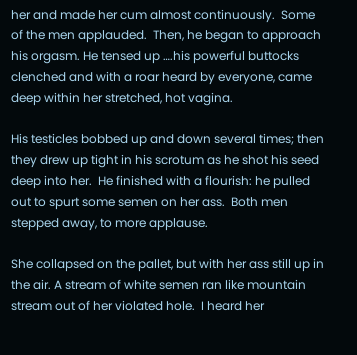her and made her cum almost continuously.  Some of the men applauded.  Then, he began to approach his orgasm. He tensed up ….his powerful buttocks clenched and with a roar heard by everyone, came deep within her stretched, hot vagina.

His testicles bobbed up and down several times; then they drew up tight in his scrotum as he shot his seed deep into her.  He finished with a flourish: he pulled out to spurt some semen on her ass.  Both men stepped away, to more applause.

She collapsed on the pallet, but with her ass still up in the air. A stream of white semen ran like mountain stream out of her violated hole.  I heard her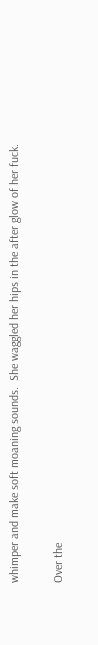whimper and make soft moaning sounds.  She waggled her hips in the after glow of her fuck.

Over the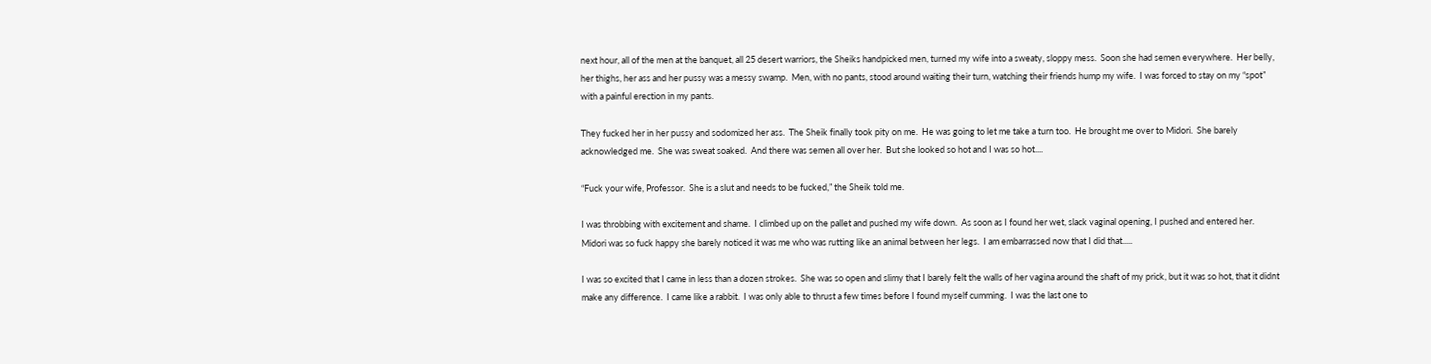next hour, all of the men at the banquet, all 25 desert warriors, the Sheiks handpicked men, turned my wife into a sweaty, sloppy mess.  Soon she had semen everywhere.  Her belly, her thighs, her ass and her pussy was a messy swamp.  Men, with no pants, stood around waiting their turn, watching their friends hump my wife.  I was forced to stay on my “spot” with a painful erection in my pants.

They fucked her in her pussy and sodomized her ass.  The Sheik finally took pity on me.  He was going to let me take a turn too.  He brought me over to Midori.  She barely acknowledged me.  She was sweat soaked.  And there was semen all over her.  But she looked so hot and I was so hot....

“Fuck your wife, Professor.  She is a slut and needs to be fucked,” the Sheik told me.

I was throbbing with excitement and shame.  I climbed up on the pallet and pushed my wife down.  As soon as I found her wet, slack vaginal opening, I pushed and entered her. Midori was so fuck happy she barely noticed it was me who was rutting like an animal between her legs.  I am embarrassed now that I did that.....

I was so excited that I came in less than a dozen strokes.  She was so open and slimy that I barely felt the walls of her vagina around the shaft of my prick, but it was so hot, that it didnt make any difference.  I came like a rabbit.  I was only able to thrust a few times before I found myself cumming.  I was the last one to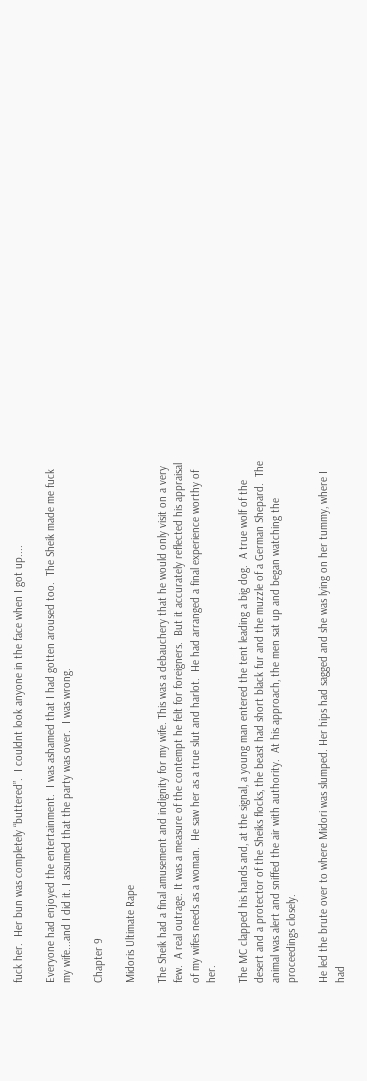fuck her.  Her bun was completely “buttered”.  I couldnt look anyone in the face when I got up....

Everyone had enjoyed the entertainment.  I was ashamed that I had gotten aroused too.  The Sheik made me fuck my wife...and I did it. I assumed that the party was over.  I was wrong.

Chapter 9

Midoris Ultimate Rape

The Sheik had a final amusement and indignity for my wife. This was a debauchery that he would only visit on a very few.  A real outrage. It was a measure of the contempt he felt for foreigners.  But it accurately reflected his appraisal of my wifes needs as a woman.  He saw her as a true slut and harlot.  He had arranged a final experience worthy of her.

The MC clapped his hands and, at the signal, a young man entered the tent leading a big dog.  A true wolf of the desert and a protector of the Sheiks flocks, the beast had short black fur and the muzzle of a German Shepard.  The animal was alert and sniffed the air with authority.  At his approach, the men sat up and began watching the proceedings closely.

He led the brute over to where Midori was slumped. Her hips had sagged and she was lying on her tummy, where I had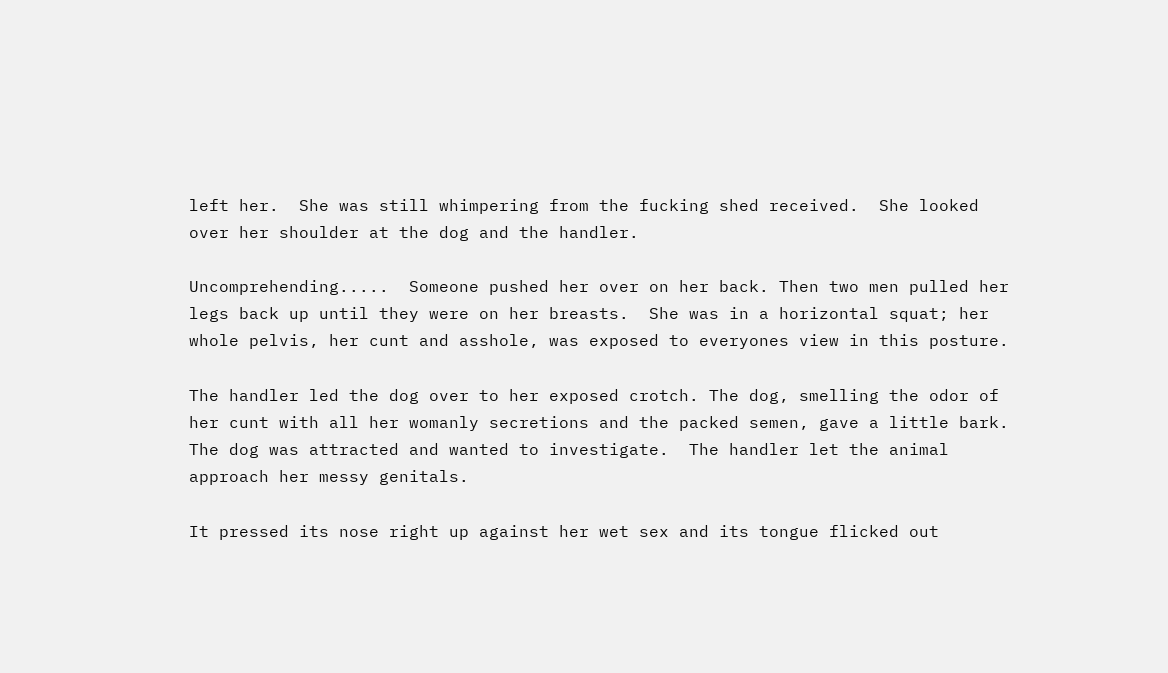left her.  She was still whimpering from the fucking shed received.  She looked over her shoulder at the dog and the handler.

Uncomprehending.....  Someone pushed her over on her back. Then two men pulled her legs back up until they were on her breasts.  She was in a horizontal squat; her whole pelvis, her cunt and asshole, was exposed to everyones view in this posture.

The handler led the dog over to her exposed crotch. The dog, smelling the odor of her cunt with all her womanly secretions and the packed semen, gave a little bark.   The dog was attracted and wanted to investigate.  The handler let the animal approach her messy genitals.

It pressed its nose right up against her wet sex and its tongue flicked out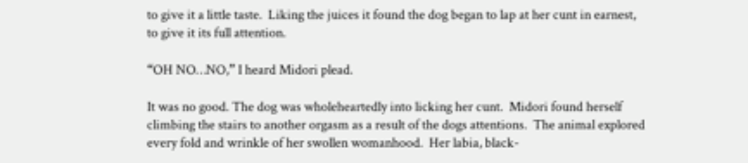to give it a little taste.  Liking the juices it found the dog began to lap at her cunt in earnest, to give it its full attention.

“OH NO…NO,” I heard Midori plead.

It was no good. The dog was wholeheartedly into licking her cunt.  Midori found herself climbing the stairs to another orgasm as a result of the dogs attentions.  The animal explored every fold and wrinkle of her swollen womanhood.  Her labia, black-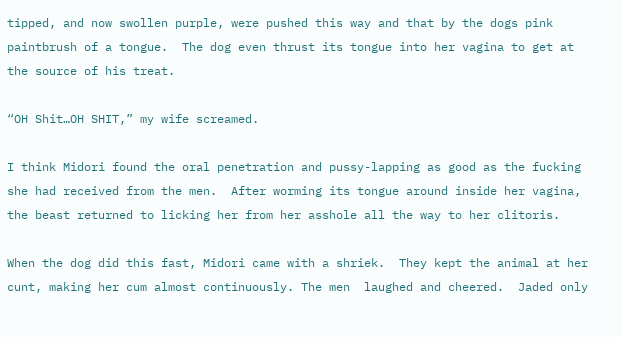tipped, and now swollen purple, were pushed this way and that by the dogs pink paintbrush of a tongue.  The dog even thrust its tongue into her vagina to get at the source of his treat.

“OH Shit…OH SHIT,” my wife screamed.

I think Midori found the oral penetration and pussy-lapping as good as the fucking she had received from the men.  After worming its tongue around inside her vagina, the beast returned to licking her from her asshole all the way to her clitoris.

When the dog did this fast, Midori came with a shriek.  They kept the animal at her cunt, making her cum almost continuously. The men  laughed and cheered.  Jaded only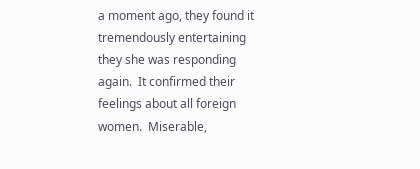a moment ago, they found it tremendously entertaining they she was responding again.  It confirmed their feelings about all foreign women.  Miserable,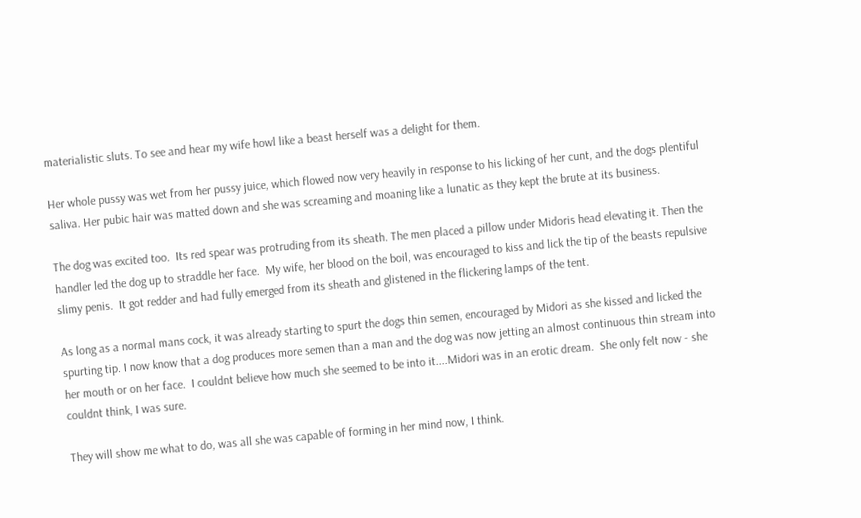materialistic sluts. To see and hear my wife howl like a beast herself was a delight for them.

Her whole pussy was wet from her pussy juice, which flowed now very heavily in response to his licking of her cunt, and the dogs plentiful saliva. Her pubic hair was matted down and she was screaming and moaning like a lunatic as they kept the brute at its business.

The dog was excited too.  Its red spear was protruding from its sheath. The men placed a pillow under Midoris head elevating it. Then the handler led the dog up to straddle her face.  My wife, her blood on the boil, was encouraged to kiss and lick the tip of the beasts repulsive slimy penis.  It got redder and had fully emerged from its sheath and glistened in the flickering lamps of the tent.

As long as a normal mans cock, it was already starting to spurt the dogs thin semen, encouraged by Midori as she kissed and licked the spurting tip. I now know that a dog produces more semen than a man and the dog was now jetting an almost continuous thin stream into her mouth or on her face.  I couldnt believe how much she seemed to be into it....Midori was in an erotic dream.  She only felt now - she couldnt think, I was sure.

They will show me what to do, was all she was capable of forming in her mind now, I think.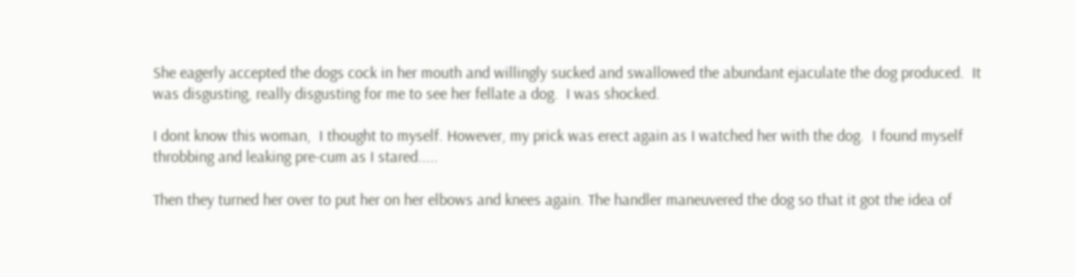She eagerly accepted the dogs cock in her mouth and willingly sucked and swallowed the abundant ejaculate the dog produced.  It was disgusting, really disgusting for me to see her fellate a dog.  I was shocked.

I dont know this woman,  I thought to myself. However, my prick was erect again as I watched her with the dog.  I found myself throbbing and leaking pre-cum as I stared.....

Then they turned her over to put her on her elbows and knees again. The handler maneuvered the dog so that it got the idea of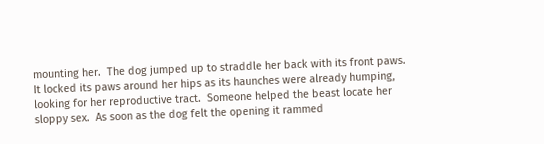mounting her.  The dog jumped up to straddle her back with its front paws.  It locked its paws around her hips as its haunches were already humping, looking for her reproductive tract.  Someone helped the beast locate her sloppy sex.  As soon as the dog felt the opening it rammed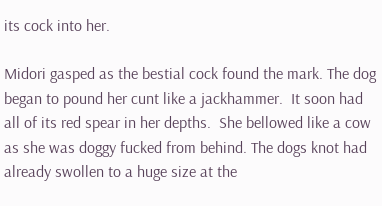its cock into her.

Midori gasped as the bestial cock found the mark. The dog began to pound her cunt like a jackhammer.  It soon had all of its red spear in her depths.  She bellowed like a cow as she was doggy fucked from behind. The dogs knot had already swollen to a huge size at the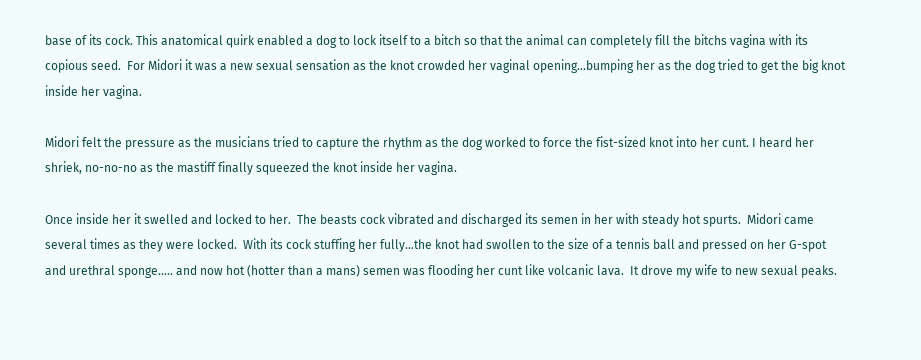base of its cock. This anatomical quirk enabled a dog to lock itself to a bitch so that the animal can completely fill the bitchs vagina with its copious seed.  For Midori it was a new sexual sensation as the knot crowded her vaginal opening…bumping her as the dog tried to get the big knot inside her vagina.

Midori felt the pressure as the musicians tried to capture the rhythm as the dog worked to force the fist-sized knot into her cunt. I heard her shriek, no-no-no as the mastiff finally squeezed the knot inside her vagina.

Once inside her it swelled and locked to her.  The beasts cock vibrated and discharged its semen in her with steady hot spurts.  Midori came several times as they were locked.  With its cock stuffing her fully…the knot had swollen to the size of a tennis ball and pressed on her G-spot and urethral sponge..... and now hot (hotter than a mans) semen was flooding her cunt like volcanic lava.  It drove my wife to new sexual peaks.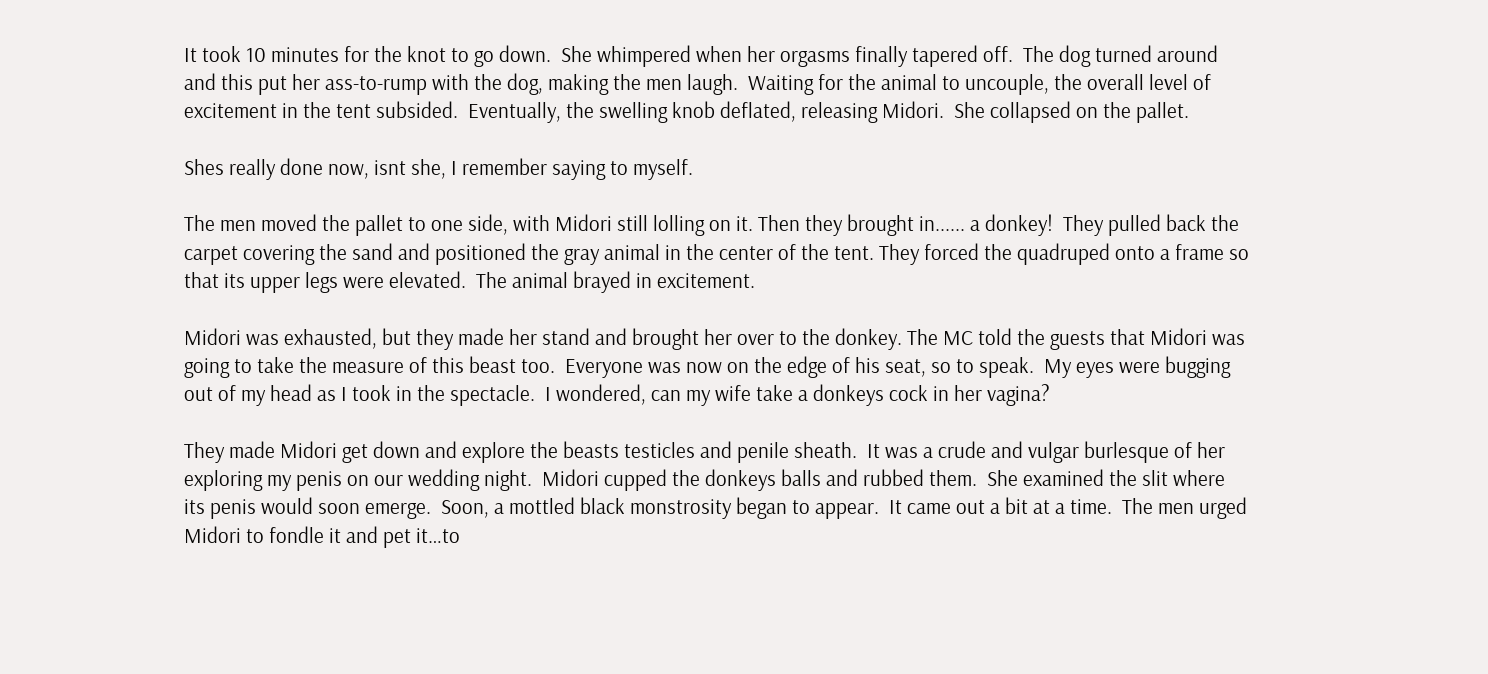It took 10 minutes for the knot to go down.  She whimpered when her orgasms finally tapered off.  The dog turned around and this put her ass-to-rump with the dog, making the men laugh.  Waiting for the animal to uncouple, the overall level of excitement in the tent subsided.  Eventually, the swelling knob deflated, releasing Midori.  She collapsed on the pallet.

Shes really done now, isnt she, I remember saying to myself.

The men moved the pallet to one side, with Midori still lolling on it. Then they brought in...... a donkey!  They pulled back the carpet covering the sand and positioned the gray animal in the center of the tent. They forced the quadruped onto a frame so that its upper legs were elevated.  The animal brayed in excitement.

Midori was exhausted, but they made her stand and brought her over to the donkey. The MC told the guests that Midori was going to take the measure of this beast too.  Everyone was now on the edge of his seat, so to speak.  My eyes were bugging out of my head as I took in the spectacle.  I wondered, can my wife take a donkeys cock in her vagina?

They made Midori get down and explore the beasts testicles and penile sheath.  It was a crude and vulgar burlesque of her exploring my penis on our wedding night.  Midori cupped the donkeys balls and rubbed them.  She examined the slit where its penis would soon emerge.  Soon, a mottled black monstrosity began to appear.  It came out a bit at a time.  The men urged Midori to fondle it and pet it…to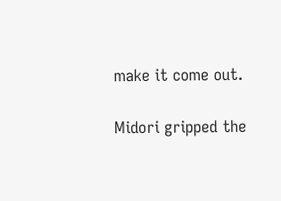make it come out.

Midori gripped the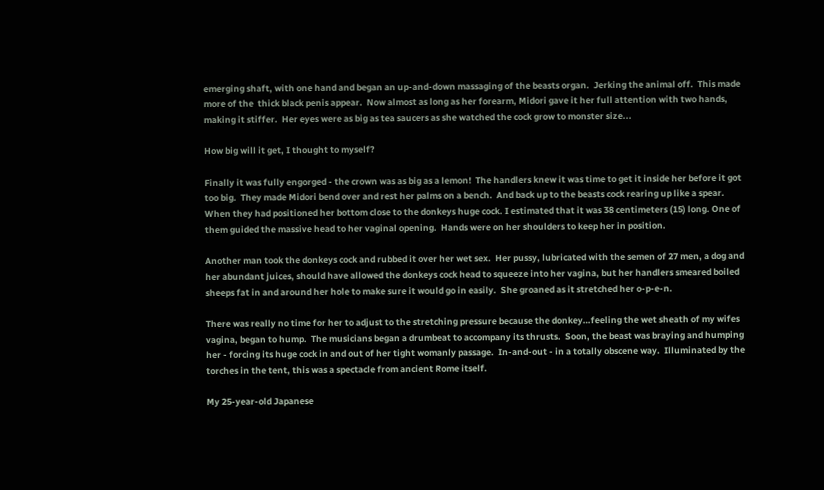emerging shaft, with one hand and began an up-and-down massaging of the beasts organ.  Jerking the animal off.  This made more of the  thick black penis appear.  Now almost as long as her forearm, Midori gave it her full attention with two hands, making it stiffer.  Her eyes were as big as tea saucers as she watched the cock grow to monster size...

How big will it get, I thought to myself?

Finally it was fully engorged - the crown was as big as a lemon!  The handlers knew it was time to get it inside her before it got too big.  They made Midori bend over and rest her palms on a bench.  And back up to the beasts cock rearing up like a spear.  When they had positioned her bottom close to the donkeys huge cock. I estimated that it was 38 centimeters (15) long. One of them guided the massive head to her vaginal opening.  Hands were on her shoulders to keep her in position.

Another man took the donkeys cock and rubbed it over her wet sex.  Her pussy, lubricated with the semen of 27 men, a dog and her abundant juices, should have allowed the donkeys cock head to squeeze into her vagina, but her handlers smeared boiled sheeps fat in and around her hole to make sure it would go in easily.  She groaned as it stretched her o-p-e-n.

There was really no time for her to adjust to the stretching pressure because the donkey…feeling the wet sheath of my wifes vagina, began to hump.  The musicians began a drumbeat to accompany its thrusts.  Soon, the beast was braying and humping her - forcing its huge cock in and out of her tight womanly passage.  In-and-out - in a totally obscene way.  Illuminated by the torches in the tent, this was a spectacle from ancient Rome itself.

My 25-year-old Japanese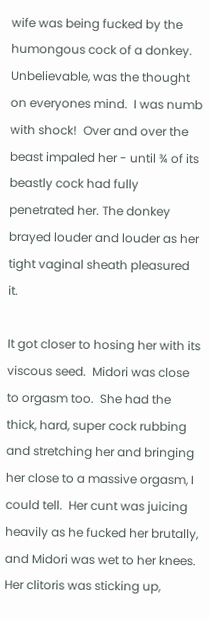wife was being fucked by the humongous cock of a donkey.  Unbelievable, was the thought on everyones mind.  I was numb with shock!  Over and over the beast impaled her - until ¾ of its beastly cock had fully penetrated her. The donkey brayed louder and louder as her tight vaginal sheath pleasured it.

It got closer to hosing her with its viscous seed.  Midori was close to orgasm too.  She had the thick, hard, super cock rubbing and stretching her and bringing her close to a massive orgasm, I could tell.  Her cunt was juicing heavily as he fucked her brutally, and Midori was wet to her knees.  Her clitoris was sticking up,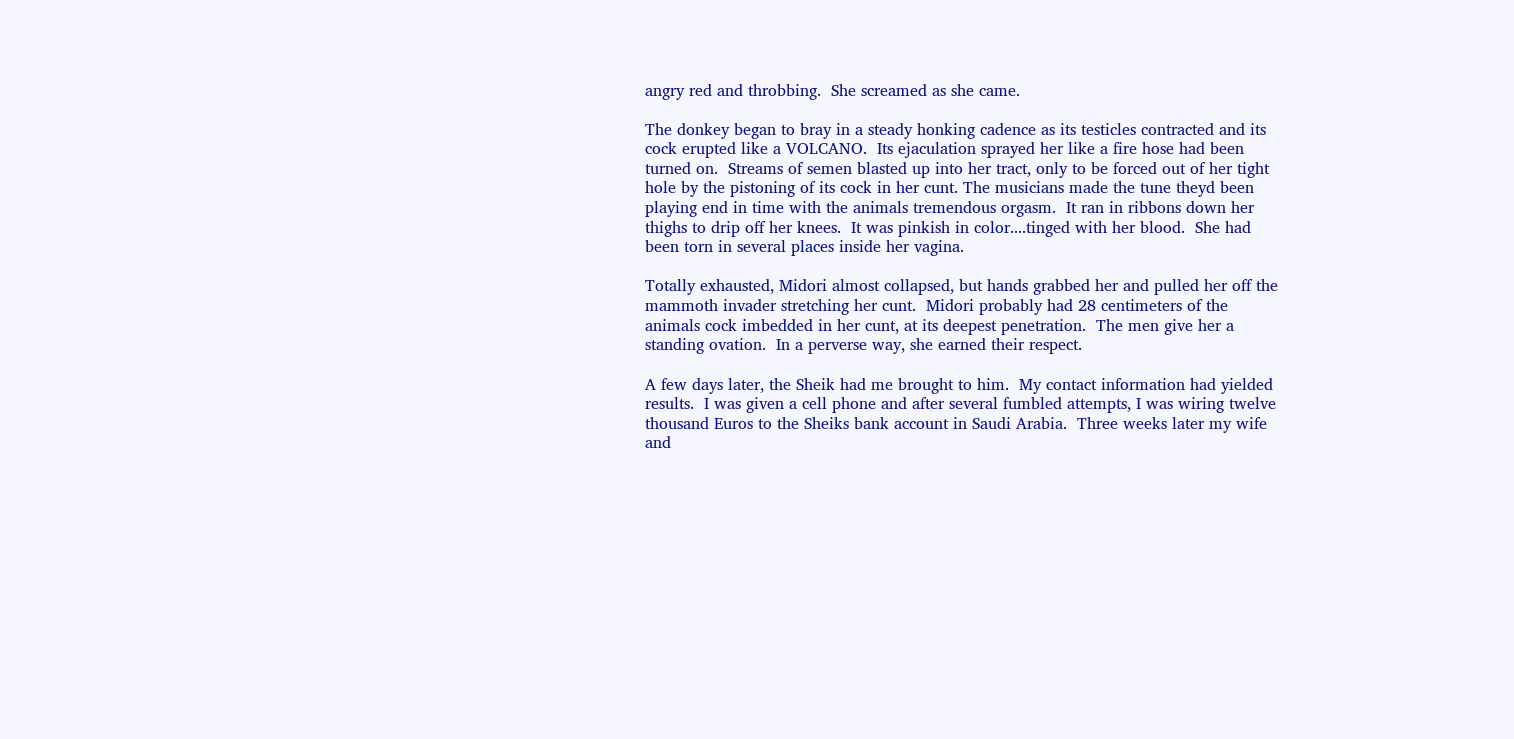angry red and throbbing.  She screamed as she came.

The donkey began to bray in a steady honking cadence as its testicles contracted and its cock erupted like a VOLCANO.  Its ejaculation sprayed her like a fire hose had been turned on.  Streams of semen blasted up into her tract, only to be forced out of her tight hole by the pistoning of its cock in her cunt. The musicians made the tune theyd been playing end in time with the animals tremendous orgasm.  It ran in ribbons down her thighs to drip off her knees.  It was pinkish in color....tinged with her blood.  She had been torn in several places inside her vagina.

Totally exhausted, Midori almost collapsed, but hands grabbed her and pulled her off the mammoth invader stretching her cunt.  Midori probably had 28 centimeters of the animals cock imbedded in her cunt, at its deepest penetration.  The men give her a standing ovation.  In a perverse way, she earned their respect.

A few days later, the Sheik had me brought to him.  My contact information had yielded results.  I was given a cell phone and after several fumbled attempts, I was wiring twelve thousand Euros to the Sheiks bank account in Saudi Arabia.  Three weeks later my wife and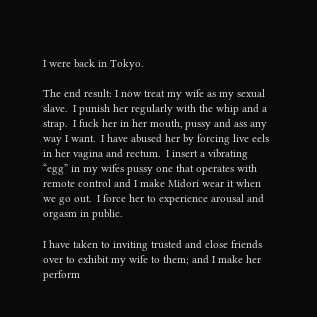I were back in Tokyo.

The end result: I now treat my wife as my sexual slave.  I punish her regularly with the whip and a strap.  I fuck her in her mouth, pussy and ass any way I want.  I have abused her by forcing live eels in her vagina and rectum.  I insert a vibrating “egg” in my wifes pussy one that operates with remote control and I make Midori wear it when we go out.  I force her to experience arousal and orgasm in public.

I have taken to inviting trusted and close friends over to exhibit my wife to them; and I make her perform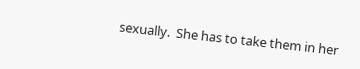sexually.  She has to take them in her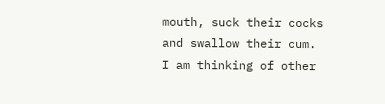mouth, suck their cocks and swallow their cum.  I am thinking of other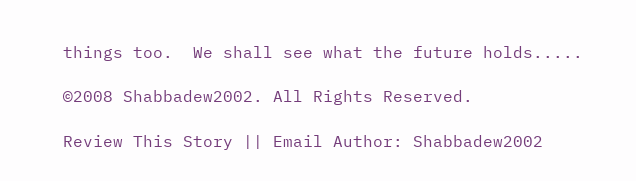things too.  We shall see what the future holds.....

©2008 Shabbadew2002. All Rights Reserved.

Review This Story || Email Author: Shabbadew2002